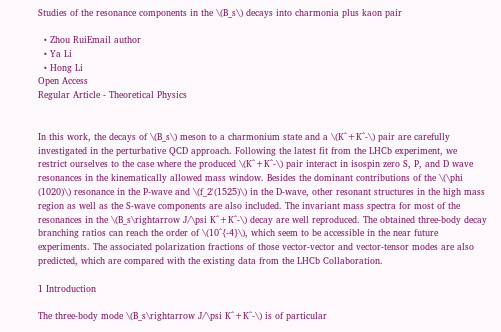Studies of the resonance components in the \(B_s\) decays into charmonia plus kaon pair

  • Zhou RuiEmail author
  • Ya Li
  • Hong Li
Open Access
Regular Article - Theoretical Physics


In this work, the decays of \(B_s\) meson to a charmonium state and a \(K^+K^-\) pair are carefully investigated in the perturbative QCD approach. Following the latest fit from the LHCb experiment, we restrict ourselves to the case where the produced \(K^+K^-\) pair interact in isospin zero S, P, and D wave resonances in the kinematically allowed mass window. Besides the dominant contributions of the \(\phi (1020)\) resonance in the P-wave and \(f_2'(1525)\) in the D-wave, other resonant structures in the high mass region as well as the S-wave components are also included. The invariant mass spectra for most of the resonances in the \(B_s\rightarrow J/\psi K^+K^-\) decay are well reproduced. The obtained three-body decay branching ratios can reach the order of \(10^{-4}\), which seem to be accessible in the near future experiments. The associated polarization fractions of those vector-vector and vector-tensor modes are also predicted, which are compared with the existing data from the LHCb Collaboration.

1 Introduction

The three-body mode \(B_s\rightarrow J/\psi K^+K^-\) is of particular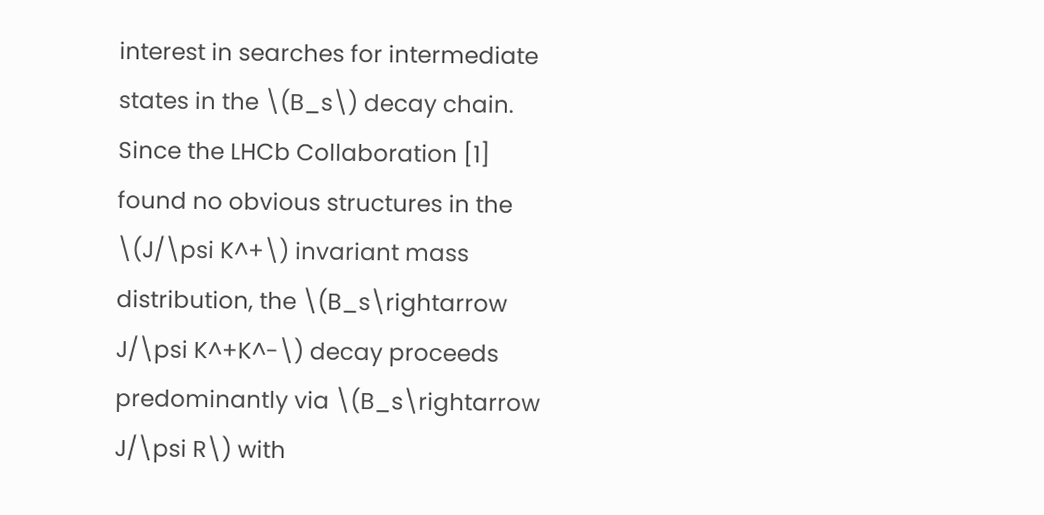interest in searches for intermediate states in the \(B_s\) decay chain. Since the LHCb Collaboration [1] found no obvious structures in the \(J/\psi K^+\) invariant mass distribution, the \(B_s\rightarrow J/\psi K^+K^-\) decay proceeds predominantly via \(B_s\rightarrow J/\psi R\) with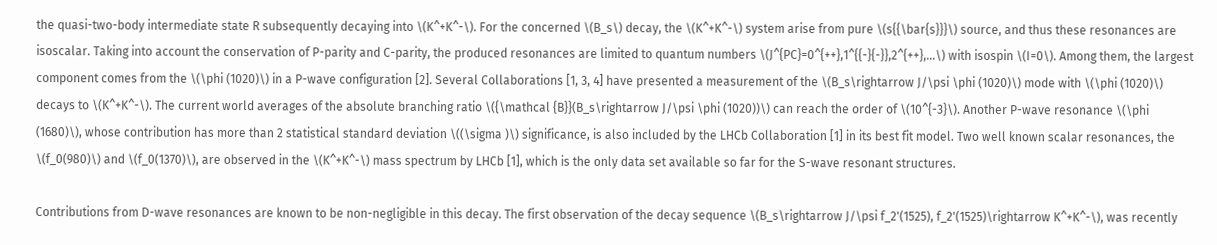the quasi-two-body intermediate state R subsequently decaying into \(K^+K^-\). For the concerned \(B_s\) decay, the \(K^+K^-\) system arise from pure \(s{{\bar{s}}}\) source, and thus these resonances are isoscalar. Taking into account the conservation of P-parity and C-parity, the produced resonances are limited to quantum numbers \(J^{PC}=0^{++},1^{{-}{-}},2^{++},...\) with isospin \(I=0\). Among them, the largest component comes from the \(\phi (1020)\) in a P-wave configuration [2]. Several Collaborations [1, 3, 4] have presented a measurement of the \(B_s\rightarrow J/\psi \phi (1020)\) mode with \(\phi (1020)\) decays to \(K^+K^-\). The current world averages of the absolute branching ratio \({\mathcal {B}}(B_s\rightarrow J/\psi \phi (1020))\) can reach the order of \(10^{-3}\). Another P-wave resonance \(\phi (1680)\), whose contribution has more than 2 statistical standard deviation \((\sigma )\) significance, is also included by the LHCb Collaboration [1] in its best fit model. Two well known scalar resonances, the \(f_0(980)\) and \(f_0(1370)\), are observed in the \(K^+K^-\) mass spectrum by LHCb [1], which is the only data set available so far for the S-wave resonant structures.

Contributions from D-wave resonances are known to be non-negligible in this decay. The first observation of the decay sequence \(B_s\rightarrow J/\psi f_2'(1525), f_2'(1525)\rightarrow K^+K^-\), was recently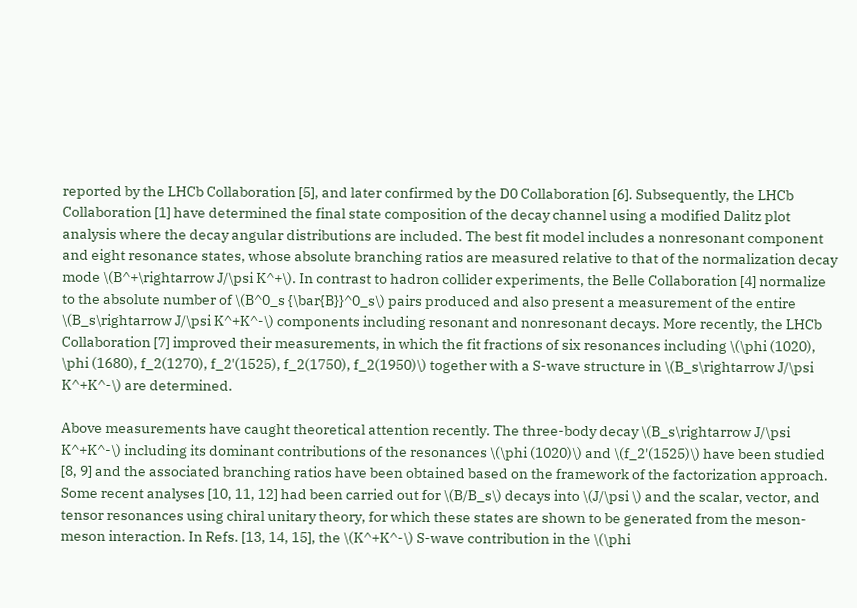reported by the LHCb Collaboration [5], and later confirmed by the D0 Collaboration [6]. Subsequently, the LHCb Collaboration [1] have determined the final state composition of the decay channel using a modified Dalitz plot analysis where the decay angular distributions are included. The best fit model includes a nonresonant component and eight resonance states, whose absolute branching ratios are measured relative to that of the normalization decay mode \(B^+\rightarrow J/\psi K^+\). In contrast to hadron collider experiments, the Belle Collaboration [4] normalize to the absolute number of \(B^0_s {\bar{B}}^0_s\) pairs produced and also present a measurement of the entire \(B_s\rightarrow J/\psi K^+K^-\) components including resonant and nonresonant decays. More recently, the LHCb Collaboration [7] improved their measurements, in which the fit fractions of six resonances including \(\phi (1020), \phi (1680), f_2(1270), f_2'(1525), f_2(1750), f_2(1950)\) together with a S-wave structure in \(B_s\rightarrow J/\psi K^+K^-\) are determined.

Above measurements have caught theoretical attention recently. The three-body decay \(B_s\rightarrow J/\psi K^+K^-\) including its dominant contributions of the resonances \(\phi (1020)\) and \(f_2'(1525)\) have been studied [8, 9] and the associated branching ratios have been obtained based on the framework of the factorization approach. Some recent analyses [10, 11, 12] had been carried out for \(B/B_s\) decays into \(J/\psi \) and the scalar, vector, and tensor resonances using chiral unitary theory, for which these states are shown to be generated from the meson-meson interaction. In Refs. [13, 14, 15], the \(K^+K^-\) S-wave contribution in the \(\phi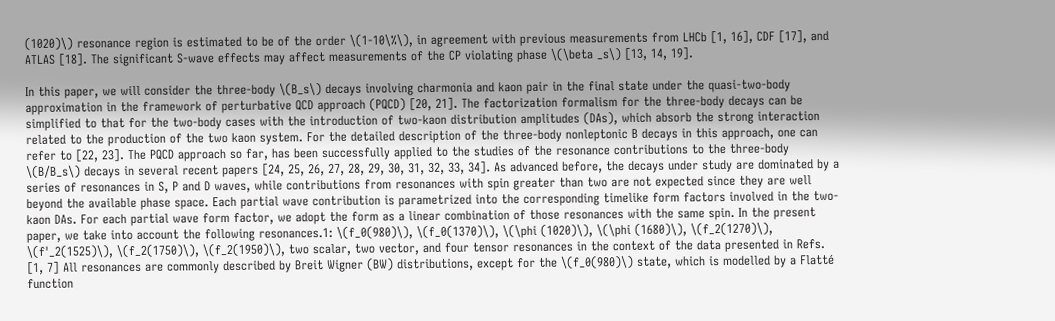(1020)\) resonance region is estimated to be of the order \(1-10\%\), in agreement with previous measurements from LHCb [1, 16], CDF [17], and ATLAS [18]. The significant S-wave effects may affect measurements of the CP violating phase \(\beta _s\) [13, 14, 19].

In this paper, we will consider the three-body \(B_s\) decays involving charmonia and kaon pair in the final state under the quasi-two-body approximation in the framework of perturbative QCD approach (PQCD) [20, 21]. The factorization formalism for the three-body decays can be simplified to that for the two-body cases with the introduction of two-kaon distribution amplitudes (DAs), which absorb the strong interaction related to the production of the two kaon system. For the detailed description of the three-body nonleptonic B decays in this approach, one can refer to [22, 23]. The PQCD approach so far, has been successfully applied to the studies of the resonance contributions to the three-body \(B/B_s\) decays in several recent papers [24, 25, 26, 27, 28, 29, 30, 31, 32, 33, 34]. As advanced before, the decays under study are dominated by a series of resonances in S, P and D waves, while contributions from resonances with spin greater than two are not expected since they are well beyond the available phase space. Each partial wave contribution is parametrized into the corresponding timelike form factors involved in the two-kaon DAs. For each partial wave form factor, we adopt the form as a linear combination of those resonances with the same spin. In the present paper, we take into account the following resonances.1: \(f_0(980)\), \(f_0(1370)\), \(\phi (1020)\), \(\phi (1680)\), \(f_2(1270)\), \(f'_2(1525)\), \(f_2(1750)\), \(f_2(1950)\), two scalar, two vector, and four tensor resonances in the context of the data presented in Refs. [1, 7] All resonances are commonly described by Breit Wigner (BW) distributions, except for the \(f_0(980)\) state, which is modelled by a Flatté function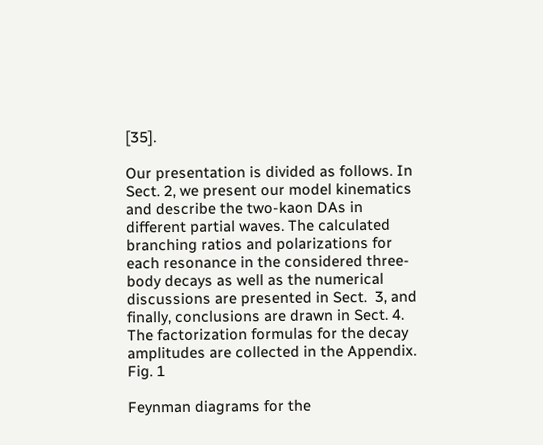[35].

Our presentation is divided as follows. In Sect. 2, we present our model kinematics and describe the two-kaon DAs in different partial waves. The calculated branching ratios and polarizations for each resonance in the considered three-body decays as well as the numerical discussions are presented in Sect.  3, and finally, conclusions are drawn in Sect. 4. The factorization formulas for the decay amplitudes are collected in the Appendix.
Fig. 1

Feynman diagrams for the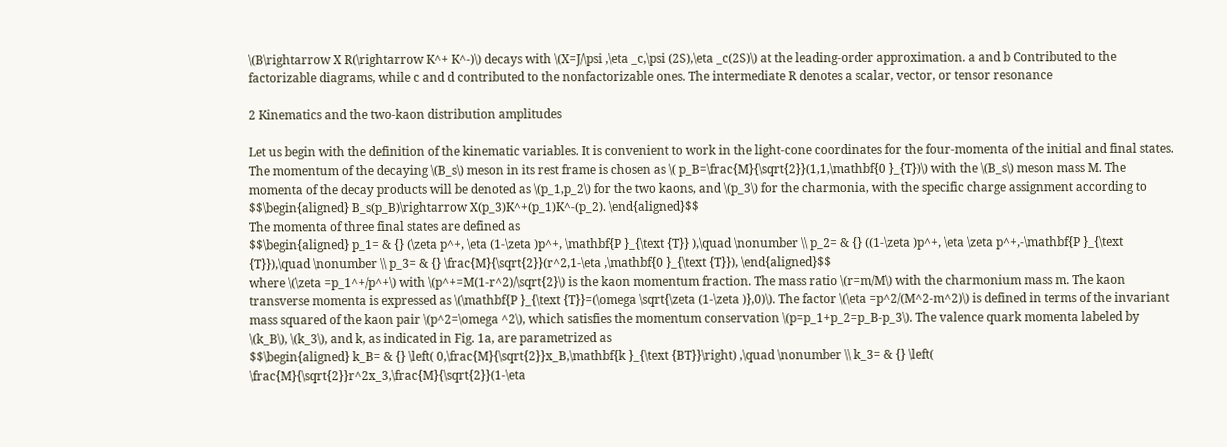\(B\rightarrow X R(\rightarrow K^+ K^-)\) decays with \(X=J/\psi ,\eta _c,\psi (2S),\eta _c(2S)\) at the leading-order approximation. a and b Contributed to the factorizable diagrams, while c and d contributed to the nonfactorizable ones. The intermediate R denotes a scalar, vector, or tensor resonance

2 Kinematics and the two-kaon distribution amplitudes

Let us begin with the definition of the kinematic variables. It is convenient to work in the light-cone coordinates for the four-momenta of the initial and final states. The momentum of the decaying \(B_s\) meson in its rest frame is chosen as \( p_B=\frac{M}{\sqrt{2}}(1,1,\mathbf{0 }_{T})\) with the \(B_s\) meson mass M. The momenta of the decay products will be denoted as \(p_1,p_2\) for the two kaons, and \(p_3\) for the charmonia, with the specific charge assignment according to
$$\begin{aligned} B_s(p_B)\rightarrow X(p_3)K^+(p_1)K^-(p_2). \end{aligned}$$
The momenta of three final states are defined as
$$\begin{aligned} p_1= & {} (\zeta p^+, \eta (1-\zeta )p^+, \mathbf{P }_{\text {T}} ),\quad \nonumber \\ p_2= & {} ((1-\zeta )p^+, \eta \zeta p^+,-\mathbf{P }_{\text {T}}),\quad \nonumber \\ p_3= & {} \frac{M}{\sqrt{2}}(r^2,1-\eta ,\mathbf{0 }_{\text {T}}), \end{aligned}$$
where \(\zeta =p_1^+/p^+\) with \(p^+=M(1-r^2)/\sqrt{2}\) is the kaon momentum fraction. The mass ratio \(r=m/M\) with the charmonium mass m. The kaon transverse momenta is expressed as \(\mathbf{P }_{\text {T}}=(\omega \sqrt{\zeta (1-\zeta )},0)\). The factor \(\eta =p^2/(M^2-m^2)\) is defined in terms of the invariant mass squared of the kaon pair \(p^2=\omega ^2\), which satisfies the momentum conservation \(p=p_1+p_2=p_B-p_3\). The valence quark momenta labeled by \(k_B\), \(k_3\), and k, as indicated in Fig. 1a, are parametrized as
$$\begin{aligned} k_B= & {} \left( 0,\frac{M}{\sqrt{2}}x_B,\mathbf{k }_{\text {BT}}\right) ,\quad \nonumber \\ k_3= & {} \left( \frac{M}{\sqrt{2}}r^2x_3,\frac{M}{\sqrt{2}}(1-\eta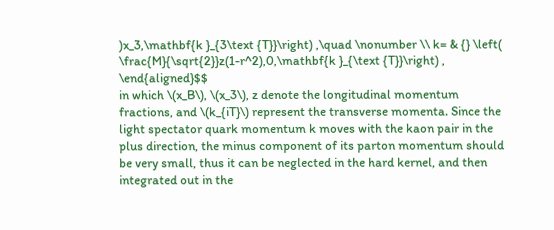)x_3,\mathbf{k }_{3\text {T}}\right) ,\quad \nonumber \\ k= & {} \left( \frac{M}{\sqrt{2}}z(1-r^2),0,\mathbf{k }_{\text {T}}\right) , \end{aligned}$$
in which \(x_B\), \(x_3\), z denote the longitudinal momentum fractions, and \(k_{iT}\) represent the transverse momenta. Since the light spectator quark momentum k moves with the kaon pair in the plus direction, the minus component of its parton momentum should be very small, thus it can be neglected in the hard kernel, and then integrated out in the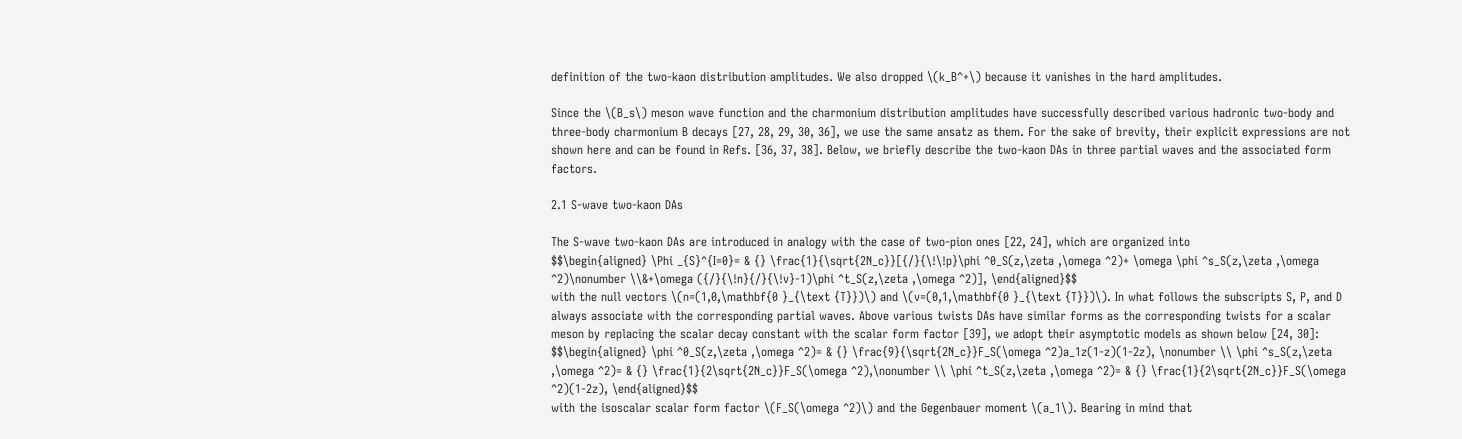definition of the two-kaon distribution amplitudes. We also dropped \(k_B^+\) because it vanishes in the hard amplitudes.

Since the \(B_s\) meson wave function and the charmonium distribution amplitudes have successfully described various hadronic two-body and three-body charmonium B decays [27, 28, 29, 30, 36], we use the same ansatz as them. For the sake of brevity, their explicit expressions are not shown here and can be found in Refs. [36, 37, 38]. Below, we briefly describe the two-kaon DAs in three partial waves and the associated form factors.

2.1 S-wave two-kaon DAs

The S-wave two-kaon DAs are introduced in analogy with the case of two-pion ones [22, 24], which are organized into
$$\begin{aligned} \Phi _{S}^{I=0}= & {} \frac{1}{\sqrt{2N_c}}[{/}{\!\!p}\phi ^0_S(z,\zeta ,\omega ^2)+ \omega \phi ^s_S(z,\zeta ,\omega ^2)\nonumber \\&+\omega ({/}{\!n}{/}{\!v}-1)\phi ^t_S(z,\zeta ,\omega ^2)], \end{aligned}$$
with the null vectors \(n=(1,0,\mathbf{0 }_{\text {T}})\) and \(v=(0,1,\mathbf{0 }_{\text {T}})\). In what follows the subscripts S, P, and D always associate with the corresponding partial waves. Above various twists DAs have similar forms as the corresponding twists for a scalar meson by replacing the scalar decay constant with the scalar form factor [39], we adopt their asymptotic models as shown below [24, 30]:
$$\begin{aligned} \phi ^0_S(z,\zeta ,\omega ^2)= & {} \frac{9}{\sqrt{2N_c}}F_S(\omega ^2)a_1z(1-z)(1-2z), \nonumber \\ \phi ^s_S(z,\zeta ,\omega ^2)= & {} \frac{1}{2\sqrt{2N_c}}F_S(\omega ^2),\nonumber \\ \phi ^t_S(z,\zeta ,\omega ^2)= & {} \frac{1}{2\sqrt{2N_c}}F_S(\omega ^2)(1-2z), \end{aligned}$$
with the isoscalar scalar form factor \(F_S(\omega ^2)\) and the Gegenbauer moment \(a_1\). Bearing in mind that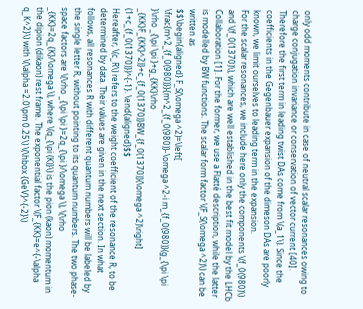only odd moments contribute in case of neutral scalar resonances owing to charge conjugation invariance or conservation of vector current [40]. Therefore the first term in leading twist DAs come from \(a_1\). Since the coefficients in the Gegenbauer expansion of the dimeson DAs are poorly known, we limit ourselves to leading term in the expansion.
For the scalar resonances, we include here only the components \(f_0(980)\) and \(f_0(1370)\), which are well established in the best fit model by the LHCb Collaboration [1]. For the former, we use a Flatté description, while the latter is modelled by BW functions. The scalar form factor \(F_S(\omega ^2)\) can be written as
$$\begin{aligned} F_S(\omega ^2)=\left[ \frac{m^2_{f_0(980)}}{m^2_{f_0(980)}-\omega ^2-i m_{f_0(980)}(g_{\pi \pi }\rho _{\pi \pi }+g_{KK}\rho _{KK}F_{KK}^2)}+c_{f_0(1370)}BW_{f_0(1370)}(\omega ^2)\right] (1+c_{f_0(1370)})^{-1}. \end{aligned}$$
Hereafter, \(c_R\) refers to the weight coefficient of the resonance R, to be determined by data. Their values are given in the next section. In what follows, all resonances R with different quantum numbers will be labeled by the single letter R, without pointing to its quantum numbers. The two phase-space factors are \(\rho _{\pi \pi }=2q_{\pi }/\omega \), \(\rho _{KK}=2q_{K}/\omega \), where \(q_{\pi (K)}\) is the pion (kaon) momentum in the dipion (dikaon) rest frame. The exponential factor \(F_{KK}=e^{-\alpha q_K^2}\) with \(\alpha =2.0\pm 0.25\) \(\hbox {GeV}^{-2}\)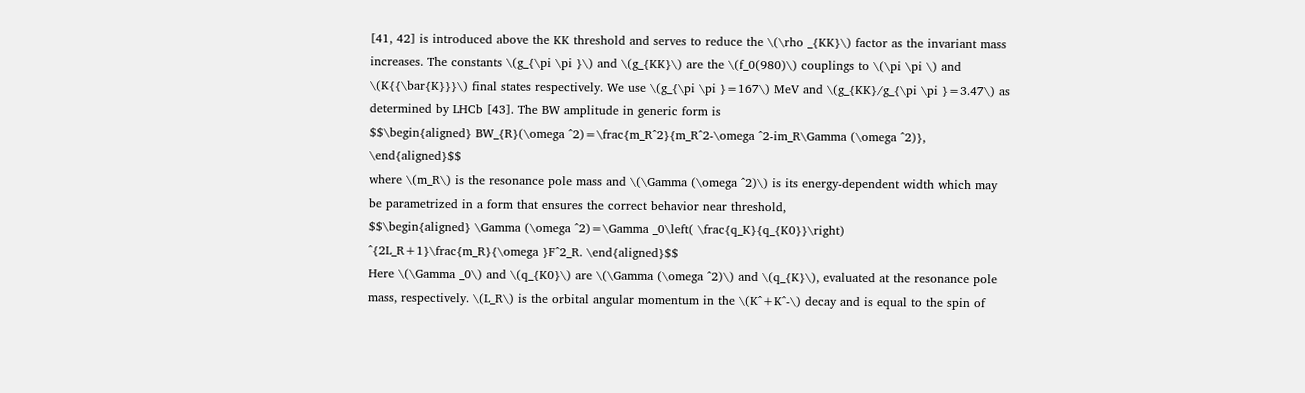[41, 42] is introduced above the KK threshold and serves to reduce the \(\rho _{KK}\) factor as the invariant mass increases. The constants \(g_{\pi \pi }\) and \(g_{KK}\) are the \(f_0(980)\) couplings to \(\pi \pi \) and \(K{{\bar{K}}}\) final states respectively. We use \(g_{\pi \pi }=167\) MeV and \(g_{KK}/g_{\pi \pi }=3.47\) as determined by LHCb [43]. The BW amplitude in generic form is
$$\begin{aligned} BW_{R}(\omega ^2)=\frac{m_R^2}{m_R^2-\omega ^2-im_R\Gamma (\omega ^2)}, \end{aligned}$$
where \(m_R\) is the resonance pole mass and \(\Gamma (\omega ^2)\) is its energy-dependent width which may be parametrized in a form that ensures the correct behavior near threshold,
$$\begin{aligned} \Gamma (\omega ^2)=\Gamma _0\left( \frac{q_K}{q_{K0}}\right) ^{2L_R+1}\frac{m_R}{\omega }F^2_R. \end{aligned}$$
Here \(\Gamma _0\) and \(q_{K0}\) are \(\Gamma (\omega ^2)\) and \(q_{K}\), evaluated at the resonance pole mass, respectively. \(L_R\) is the orbital angular momentum in the \(K^+K^-\) decay and is equal to the spin of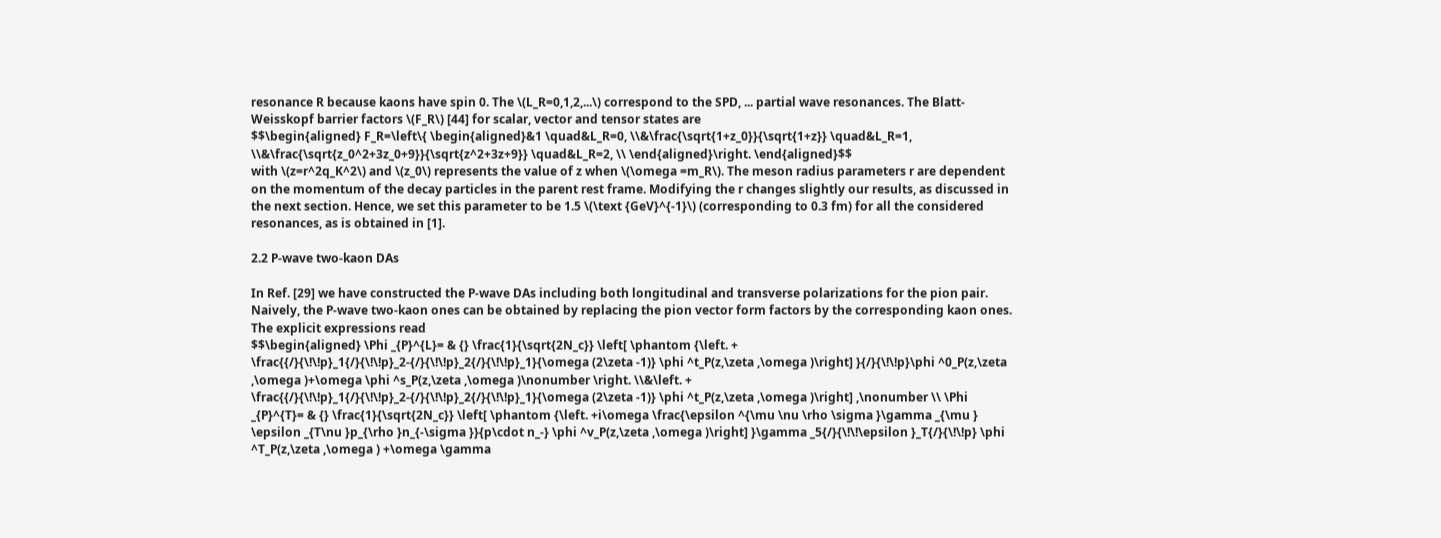resonance R because kaons have spin 0. The \(L_R=0,1,2,...\) correspond to the SPD, ... partial wave resonances. The Blatt-Weisskopf barrier factors \(F_R\) [44] for scalar, vector and tensor states are
$$\begin{aligned} F_R=\left\{ \begin{aligned}&1 \quad&L_R=0, \\&\frac{\sqrt{1+z_0}}{\sqrt{1+z}} \quad&L_R=1, \\&\frac{\sqrt{z_0^2+3z_0+9}}{\sqrt{z^2+3z+9}} \quad&L_R=2, \\ \end{aligned}\right. \end{aligned}$$
with \(z=r^2q_K^2\) and \(z_0\) represents the value of z when \(\omega =m_R\). The meson radius parameters r are dependent on the momentum of the decay particles in the parent rest frame. Modifying the r changes slightly our results, as discussed in the next section. Hence, we set this parameter to be 1.5 \(\text {GeV}^{-1}\) (corresponding to 0.3 fm) for all the considered resonances, as is obtained in [1].

2.2 P-wave two-kaon DAs

In Ref. [29] we have constructed the P-wave DAs including both longitudinal and transverse polarizations for the pion pair. Naively, the P-wave two-kaon ones can be obtained by replacing the pion vector form factors by the corresponding kaon ones. The explicit expressions read
$$\begin{aligned} \Phi _{P}^{L}= & {} \frac{1}{\sqrt{2N_c}} \left[ \phantom {\left. + \frac{{/}{\!\!p}_1{/}{\!\!p}_2-{/}{\!\!p}_2{/}{\!\!p}_1}{\omega (2\zeta -1)} \phi ^t_P(z,\zeta ,\omega )\right] }{/}{\!\!p}\phi ^0_P(z,\zeta ,\omega )+\omega \phi ^s_P(z,\zeta ,\omega )\nonumber \right. \\&\left. + \frac{{/}{\!\!p}_1{/}{\!\!p}_2-{/}{\!\!p}_2{/}{\!\!p}_1}{\omega (2\zeta -1)} \phi ^t_P(z,\zeta ,\omega )\right] ,\nonumber \\ \Phi _{P}^{T}= & {} \frac{1}{\sqrt{2N_c}} \left[ \phantom {\left. +i\omega \frac{\epsilon ^{\mu \nu \rho \sigma }\gamma _{\mu } \epsilon _{T\nu }p_{\rho }n_{-\sigma }}{p\cdot n_-} \phi ^v_P(z,\zeta ,\omega )\right] }\gamma _5{/}{\!\!\epsilon }_T{/}{\!\!p} \phi ^T_P(z,\zeta ,\omega ) +\omega \gamma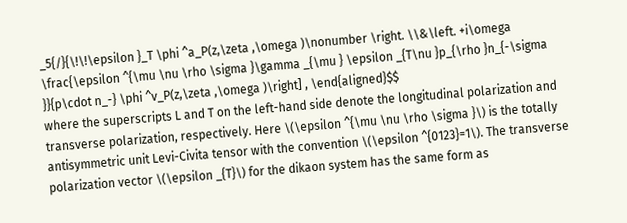_5{/}{\!\!\epsilon }_T \phi ^a_P(z,\zeta ,\omega )\nonumber \right. \\&\left. +i\omega \frac{\epsilon ^{\mu \nu \rho \sigma }\gamma _{\mu } \epsilon _{T\nu }p_{\rho }n_{-\sigma }}{p\cdot n_-} \phi ^v_P(z,\zeta ,\omega )\right] , \end{aligned}$$
where the superscripts L and T on the left-hand side denote the longitudinal polarization and transverse polarization, respectively. Here \(\epsilon ^{\mu \nu \rho \sigma }\) is the totally antisymmetric unit Levi-Civita tensor with the convention \(\epsilon ^{0123}=1\). The transverse polarization vector \(\epsilon _{T}\) for the dikaon system has the same form as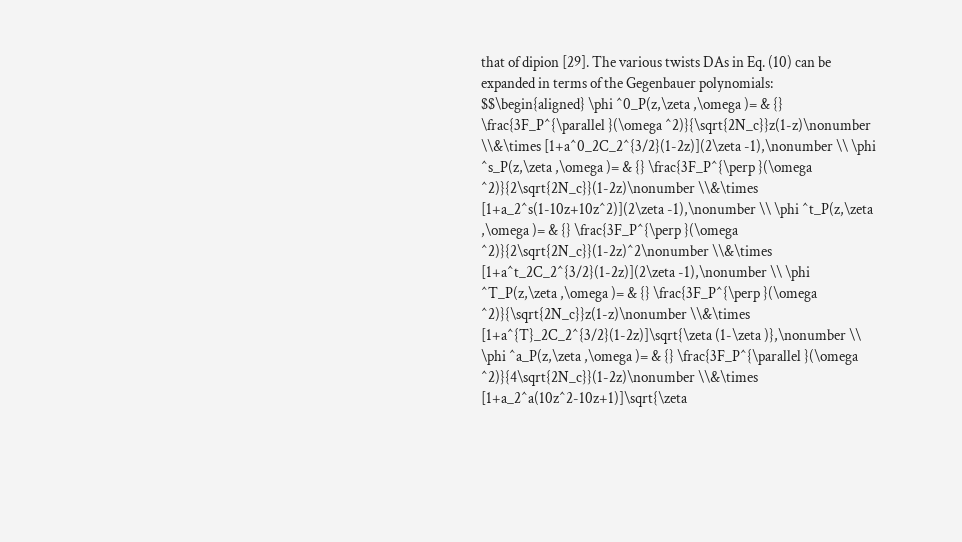that of dipion [29]. The various twists DAs in Eq. (10) can be expanded in terms of the Gegenbauer polynomials:
$$\begin{aligned} \phi ^0_P(z,\zeta ,\omega )= & {} \frac{3F_P^{\parallel }(\omega ^2)}{\sqrt{2N_c}}z(1-z)\nonumber \\&\times [1+a^0_2C_2^{3/2}(1-2z)](2\zeta -1),\nonumber \\ \phi ^s_P(z,\zeta ,\omega )= & {} \frac{3F_P^{\perp }(\omega ^2)}{2\sqrt{2N_c}}(1-2z)\nonumber \\&\times [1+a_2^s(1-10z+10z^2)](2\zeta -1),\nonumber \\ \phi ^t_P(z,\zeta ,\omega )= & {} \frac{3F_P^{\perp }(\omega ^2)}{2\sqrt{2N_c}}(1-2z)^2\nonumber \\&\times [1+a^t_2C_2^{3/2}(1-2z)](2\zeta -1),\nonumber \\ \phi ^T_P(z,\zeta ,\omega )= & {} \frac{3F_P^{\perp }(\omega ^2)}{\sqrt{2N_c}}z(1-z)\nonumber \\&\times [1+a^{T}_2C_2^{3/2}(1-2z)]\sqrt{\zeta (1-\zeta )},\nonumber \\ \phi ^a_P(z,\zeta ,\omega )= & {} \frac{3F_P^{\parallel }(\omega ^2)}{4\sqrt{2N_c}}(1-2z)\nonumber \\&\times [1+a_2^a(10z^2-10z+1)]\sqrt{\zeta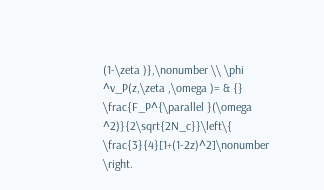(1-\zeta )},\nonumber \\ \phi ^v_P(z,\zeta ,\omega )= & {} \frac{F_P^{\parallel }(\omega ^2)}{2\sqrt{2N_c}}\left\{ \frac{3}{4}[1+(1-2z)^2]\nonumber \right.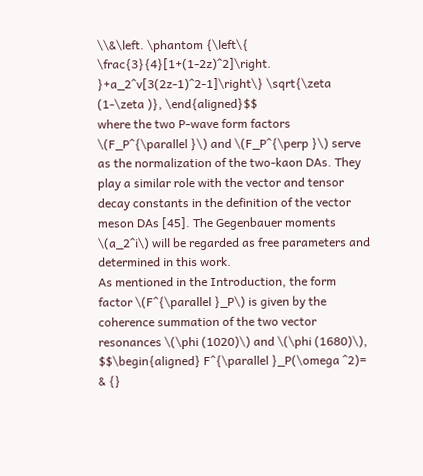\\&\left. \phantom {\left\{ \frac{3}{4}[1+(1-2z)^2]\right. }+a_2^v[3(2z-1)^2-1]\right\} \sqrt{\zeta (1-\zeta )}, \end{aligned}$$
where the two P-wave form factors \(F_P^{\parallel }\) and \(F_P^{\perp }\) serve as the normalization of the two-kaon DAs. They play a similar role with the vector and tensor decay constants in the definition of the vector meson DAs [45]. The Gegenbauer moments \(a_2^i\) will be regarded as free parameters and determined in this work.
As mentioned in the Introduction, the form factor \(F^{\parallel }_P\) is given by the coherence summation of the two vector resonances \(\phi (1020)\) and \(\phi (1680)\),
$$\begin{aligned} F^{\parallel }_P(\omega ^2)= & {}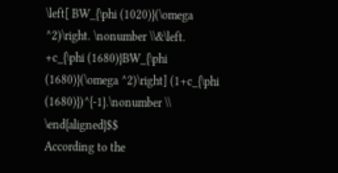\left[ BW_{\phi (1020)}(\omega ^2)\right. \nonumber \\&\left. +c_{\phi (1680)}BW_{\phi (1680)}(\omega ^2)\right] (1+c_{\phi (1680)})^{-1}.\nonumber \\ \end{aligned}$$
According to the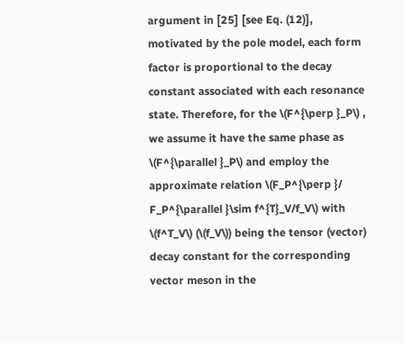argument in [25] [see Eq. (12)], motivated by the pole model, each form factor is proportional to the decay constant associated with each resonance state. Therefore, for the \(F^{\perp }_P\) , we assume it have the same phase as \(F^{\parallel }_P\) and employ the approximate relation \(F_P^{\perp }/ F_P^{\parallel }\sim f^{T}_V/f_V\) with \(f^T_V\) (\(f_V\)) being the tensor (vector) decay constant for the corresponding vector meson in the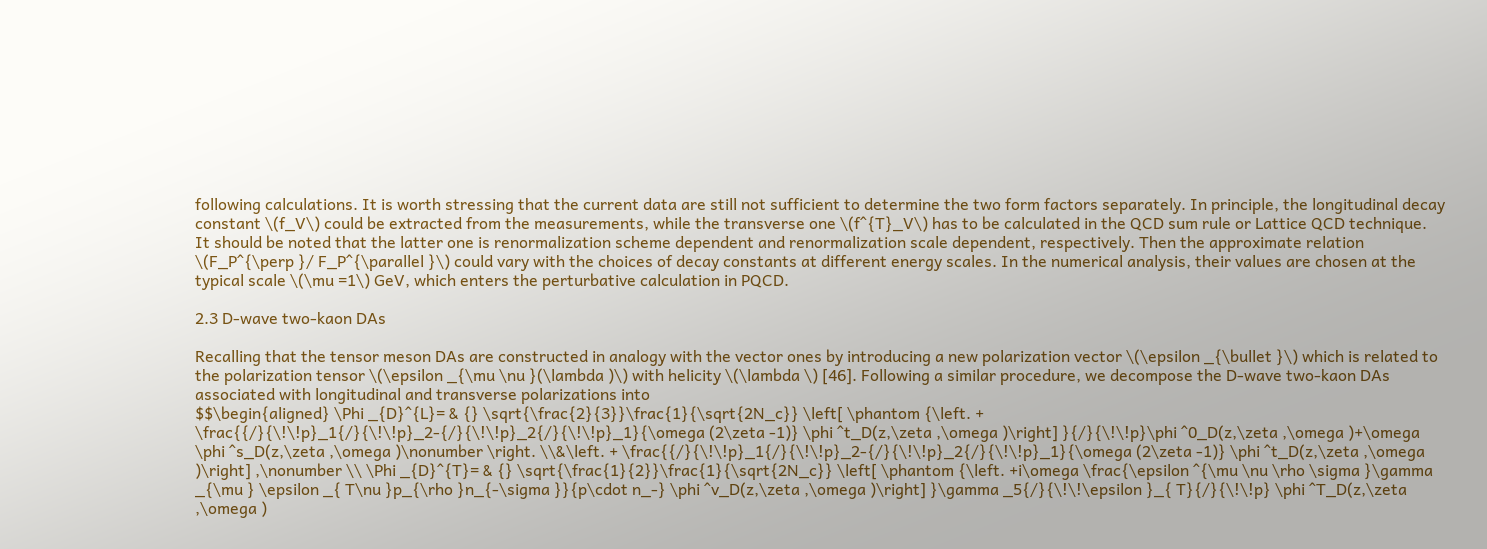following calculations. It is worth stressing that the current data are still not sufficient to determine the two form factors separately. In principle, the longitudinal decay constant \(f_V\) could be extracted from the measurements, while the transverse one \(f^{T}_V\) has to be calculated in the QCD sum rule or Lattice QCD technique. It should be noted that the latter one is renormalization scheme dependent and renormalization scale dependent, respectively. Then the approximate relation \(F_P^{\perp }/ F_P^{\parallel }\) could vary with the choices of decay constants at different energy scales. In the numerical analysis, their values are chosen at the typical scale \(\mu =1\) GeV, which enters the perturbative calculation in PQCD.

2.3 D-wave two-kaon DAs

Recalling that the tensor meson DAs are constructed in analogy with the vector ones by introducing a new polarization vector \(\epsilon _{\bullet }\) which is related to the polarization tensor \(\epsilon _{\mu \nu }(\lambda )\) with helicity \(\lambda \) [46]. Following a similar procedure, we decompose the D-wave two-kaon DAs associated with longitudinal and transverse polarizations into
$$\begin{aligned} \Phi _{D}^{L}= & {} \sqrt{\frac{2}{3}}\frac{1}{\sqrt{2N_c}} \left[ \phantom {\left. + \frac{{/}{\!\!p}_1{/}{\!\!p}_2-{/}{\!\!p}_2{/}{\!\!p}_1}{\omega (2\zeta -1)} \phi ^t_D(z,\zeta ,\omega )\right] }{/}{\!\!p}\phi ^0_D(z,\zeta ,\omega )+\omega \phi ^s_D(z,\zeta ,\omega )\nonumber \right. \\&\left. + \frac{{/}{\!\!p}_1{/}{\!\!p}_2-{/}{\!\!p}_2{/}{\!\!p}_1}{\omega (2\zeta -1)} \phi ^t_D(z,\zeta ,\omega )\right] ,\nonumber \\ \Phi _{D}^{T}= & {} \sqrt{\frac{1}{2}}\frac{1}{\sqrt{2N_c}} \left[ \phantom {\left. +i\omega \frac{\epsilon ^{\mu \nu \rho \sigma }\gamma _{\mu } \epsilon _{ T\nu }p_{\rho }n_{-\sigma }}{p\cdot n_-} \phi ^v_D(z,\zeta ,\omega )\right] }\gamma _5{/}{\!\!\epsilon }_{ T}{/}{\!\!p} \phi ^T_D(z,\zeta ,\omega )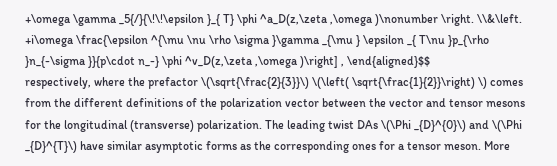+\omega \gamma _5{/}{\!\!\epsilon }_{ T} \phi ^a_D(z,\zeta ,\omega )\nonumber \right. \\&\left. +i\omega \frac{\epsilon ^{\mu \nu \rho \sigma }\gamma _{\mu } \epsilon _{ T\nu }p_{\rho }n_{-\sigma }}{p\cdot n_-} \phi ^v_D(z,\zeta ,\omega )\right] , \end{aligned}$$
respectively, where the prefactor \(\sqrt{\frac{2}{3}}\) \(\left( \sqrt{\frac{1}{2}}\right) \) comes from the different definitions of the polarization vector between the vector and tensor mesons for the longitudinal (transverse) polarization. The leading twist DAs \(\Phi _{D}^{0}\) and \(\Phi _{D}^{T}\) have similar asymptotic forms as the corresponding ones for a tensor meson. More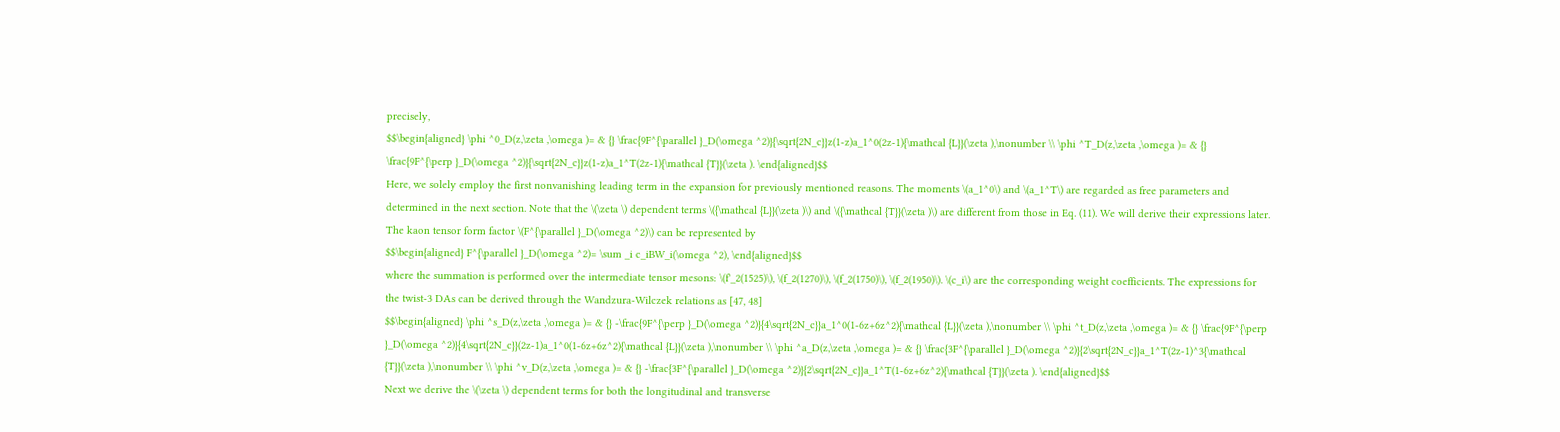precisely,
$$\begin{aligned} \phi ^0_D(z,\zeta ,\omega )= & {} \frac{9F^{\parallel }_D(\omega ^2)}{\sqrt{2N_c}}z(1-z)a_1^0(2z-1){\mathcal {L}}(\zeta ),\nonumber \\ \phi ^T_D(z,\zeta ,\omega )= & {} \frac{9F^{\perp }_D(\omega ^2)}{\sqrt{2N_c}}z(1-z)a_1^T(2z-1){\mathcal {T}}(\zeta ). \end{aligned}$$
Here, we solely employ the first nonvanishing leading term in the expansion for previously mentioned reasons. The moments \(a_1^0\) and \(a_1^T\) are regarded as free parameters and determined in the next section. Note that the \(\zeta \) dependent terms \({\mathcal {L}}(\zeta )\) and \({\mathcal {T}}(\zeta )\) are different from those in Eq. (11). We will derive their expressions later. The kaon tensor form factor \(F^{\parallel }_D(\omega ^2)\) can be represented by
$$\begin{aligned} F^{\parallel }_D(\omega ^2)= \sum _i c_iBW_i(\omega ^2), \end{aligned}$$
where the summation is performed over the intermediate tensor mesons: \(f'_2(1525)\), \(f_2(1270)\), \(f_2(1750)\), \(f_2(1950)\). \(c_i\) are the corresponding weight coefficients. The expressions for the twist-3 DAs can be derived through the Wandzura-Wilczek relations as [47, 48]
$$\begin{aligned} \phi ^s_D(z,\zeta ,\omega )= & {} -\frac{9F^{\perp }_D(\omega ^2)}{4\sqrt{2N_c}}a_1^0(1-6z+6z^2){\mathcal {L}}(\zeta ),\nonumber \\ \phi ^t_D(z,\zeta ,\omega )= & {} \frac{9F^{\perp }_D(\omega ^2)}{4\sqrt{2N_c}}(2z-1)a_1^0(1-6z+6z^2){\mathcal {L}}(\zeta ),\nonumber \\ \phi ^a_D(z,\zeta ,\omega )= & {} \frac{3F^{\parallel }_D(\omega ^2)}{2\sqrt{2N_c}}a_1^T(2z-1)^3{\mathcal {T}}(\zeta ),\nonumber \\ \phi ^v_D(z,\zeta ,\omega )= & {} -\frac{3F^{\parallel }_D(\omega ^2)}{2\sqrt{2N_c}}a_1^T(1-6z+6z^2){\mathcal {T}}(\zeta ). \end{aligned}$$
Next we derive the \(\zeta \) dependent terms for both the longitudinal and transverse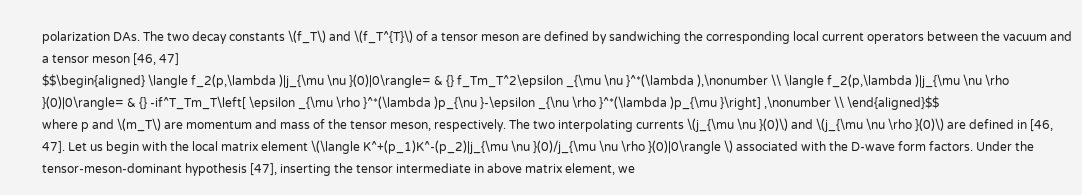polarization DAs. The two decay constants \(f_T\) and \(f_T^{T}\) of a tensor meson are defined by sandwiching the corresponding local current operators between the vacuum and a tensor meson [46, 47]
$$\begin{aligned} \langle f_2(p,\lambda )|j_{\mu \nu }(0)|0\rangle= & {} f_Tm_T^2\epsilon _{\mu \nu }^*(\lambda ),\nonumber \\ \langle f_2(p,\lambda )|j_{\mu \nu \rho }(0)|0\rangle= & {} -if^T_Tm_T\left[ \epsilon _{\mu \rho }^*(\lambda )p_{\nu }-\epsilon _{\nu \rho }^*(\lambda )p_{\mu }\right] ,\nonumber \\ \end{aligned}$$
where p and \(m_T\) are momentum and mass of the tensor meson, respectively. The two interpolating currents \(j_{\mu \nu }(0)\) and \(j_{\mu \nu \rho }(0)\) are defined in [46, 47]. Let us begin with the local matrix element \(\langle K^+(p_1)K^-(p_2)|j_{\mu \nu }(0)/j_{\mu \nu \rho }(0)|0\rangle \) associated with the D-wave form factors. Under the tensor-meson-dominant hypothesis [47], inserting the tensor intermediate in above matrix element, we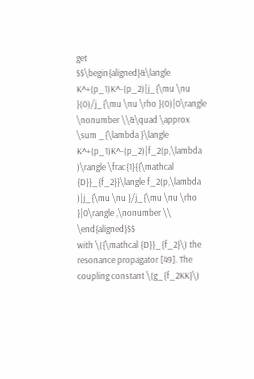get
$$\begin{aligned}&\langle K^+(p_1)K^-(p_2)|j_{\mu \nu }(0)/j_{\mu \nu \rho }(0)|0\rangle \nonumber \\&\quad \approx \sum _{\lambda }\langle K^+(p_1)K^-(p_2)|f_2(p,\lambda )\rangle \frac{1}{{\mathcal {D}}_{f_2}}\langle f_2(p,\lambda )|j_{\mu \nu }/j_{\mu \nu \rho }|0\rangle ,\nonumber \\ \end{aligned}$$
with \({\mathcal {D}}_{f_2}\) the resonance propagator [49]. The coupling constant \(g_{f_2KK}\)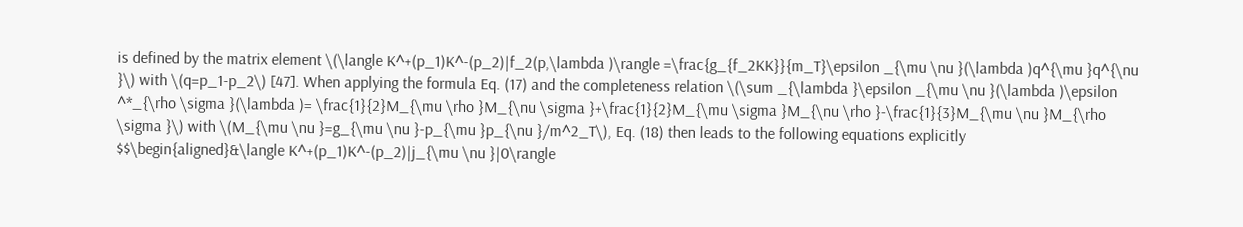is defined by the matrix element \(\langle K^+(p_1)K^-(p_2)|f_2(p,\lambda )\rangle =\frac{g_{f_2KK}}{m_T}\epsilon _{\mu \nu }(\lambda )q^{\mu }q^{\nu }\) with \(q=p_1-p_2\) [47]. When applying the formula Eq. (17) and the completeness relation \(\sum _{\lambda }\epsilon _{\mu \nu }(\lambda )\epsilon ^*_{\rho \sigma }(\lambda )= \frac{1}{2}M_{\mu \rho }M_{\nu \sigma }+\frac{1}{2}M_{\mu \sigma }M_{\nu \rho }-\frac{1}{3}M_{\mu \nu }M_{\rho \sigma }\) with \(M_{\mu \nu }=g_{\mu \nu }-p_{\mu }p_{\nu }/m^2_T\), Eq. (18) then leads to the following equations explicitly
$$\begin{aligned}&\langle K^+(p_1)K^-(p_2)|j_{\mu \nu }|0\rangle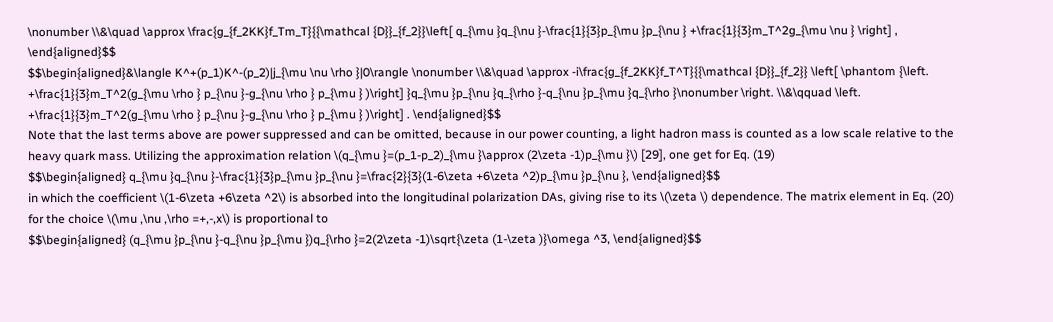\nonumber \\&\quad \approx \frac{g_{f_2KK}f_Tm_T}{{\mathcal {D}}_{f_2}}\left[ q_{\mu }q_{\nu }-\frac{1}{3}p_{\mu }p_{\nu } +\frac{1}{3}m_T^2g_{\mu \nu } \right] , \end{aligned}$$
$$\begin{aligned}&\langle K^+(p_1)K^-(p_2)|j_{\mu \nu \rho }|0\rangle \nonumber \\&\quad \approx -i\frac{g_{f_2KK}f_T^T}{{\mathcal {D}}_{f_2}} \left[ \phantom {\left. +\frac{1}{3}m_T^2(g_{\mu \rho } p_{\nu }-g_{\nu \rho } p_{\mu } )\right] }q_{\mu }p_{\nu }q_{\rho }-q_{\nu }p_{\mu }q_{\rho }\nonumber \right. \\&\qquad \left. +\frac{1}{3}m_T^2(g_{\mu \rho } p_{\nu }-g_{\nu \rho } p_{\mu } )\right] . \end{aligned}$$
Note that the last terms above are power suppressed and can be omitted, because in our power counting, a light hadron mass is counted as a low scale relative to the heavy quark mass. Utilizing the approximation relation \(q_{\mu }=(p_1-p_2)_{\mu }\approx (2\zeta -1)p_{\mu }\) [29], one get for Eq. (19)
$$\begin{aligned} q_{\mu }q_{\nu }-\frac{1}{3}p_{\mu }p_{\nu }=\frac{2}{3}(1-6\zeta +6\zeta ^2)p_{\mu }p_{\nu }, \end{aligned}$$
in which the coefficient \(1-6\zeta +6\zeta ^2\) is absorbed into the longitudinal polarization DAs, giving rise to its \(\zeta \) dependence. The matrix element in Eq. (20) for the choice \(\mu ,\nu ,\rho =+,-,x\) is proportional to
$$\begin{aligned} (q_{\mu }p_{\nu }-q_{\nu }p_{\mu })q_{\rho }=2(2\zeta -1)\sqrt{\zeta (1-\zeta )}\omega ^3, \end{aligned}$$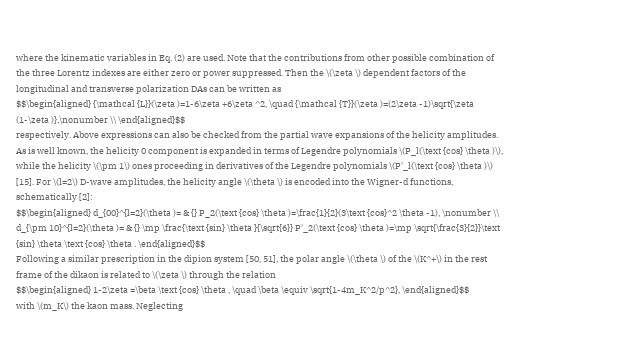where the kinematic variables in Eq. (2) are used. Note that the contributions from other possible combination of the three Lorentz indexes are either zero or power suppressed. Then the \(\zeta \) dependent factors of the longitudinal and transverse polarization DAs can be written as
$$\begin{aligned} {\mathcal {L}}(\zeta )=1-6\zeta +6\zeta ^2, \quad {\mathcal {T}}(\zeta )=(2\zeta -1)\sqrt{\zeta (1-\zeta )},\nonumber \\ \end{aligned}$$
respectively. Above expressions can also be checked from the partial wave expansions of the helicity amplitudes. As is well known, the helicity 0 component is expanded in terms of Legendre polynomials \(P_l(\text {cos} \theta )\), while the helicity \(\pm 1\) ones proceeding in derivatives of the Legendre polynomials \(P'_l(\text {cos} \theta )\) [15]. For \(l=2\) D-wave amplitudes, the helicity angle \(\theta \) is encoded into the Wigner-d functions, schematically [2]:
$$\begin{aligned} d_{00}^{l=2}(\theta )= & {} P_2(\text {cos} \theta )=\frac{1}{2}(3\text {cos}^2 \theta -1), \nonumber \\ d_{\pm 10}^{l=2}(\theta )= & {} \mp \frac{\text {sin} \theta }{\sqrt{6}} P'_2(\text {cos} \theta )=\mp \sqrt{\frac{3}{2}}\text {sin} \theta \text {cos} \theta . \end{aligned}$$
Following a similar prescription in the dipion system [50, 51], the polar angle \(\theta \) of the \(K^+\) in the rest frame of the dikaon is related to \(\zeta \) through the relation
$$\begin{aligned} 1-2\zeta =\beta \text {cos} \theta , \quad \beta \equiv \sqrt{1-4m_K^2/p^2}, \end{aligned}$$
with \(m_K\) the kaon mass. Neglecting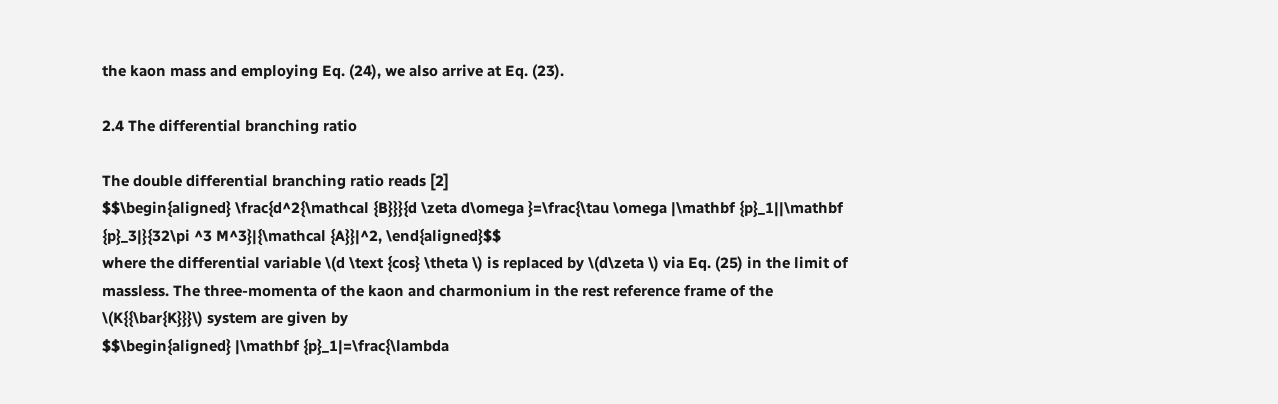the kaon mass and employing Eq. (24), we also arrive at Eq. (23).

2.4 The differential branching ratio

The double differential branching ratio reads [2]
$$\begin{aligned} \frac{d^2{\mathcal {B}}}{d \zeta d\omega }=\frac{\tau \omega |\mathbf {p}_1||\mathbf {p}_3|}{32\pi ^3 M^3}|{\mathcal {A}}|^2, \end{aligned}$$
where the differential variable \(d \text {cos} \theta \) is replaced by \(d\zeta \) via Eq. (25) in the limit of massless. The three-momenta of the kaon and charmonium in the rest reference frame of the \(K{{\bar{K}}}\) system are given by
$$\begin{aligned} |\mathbf {p}_1|=\frac{\lambda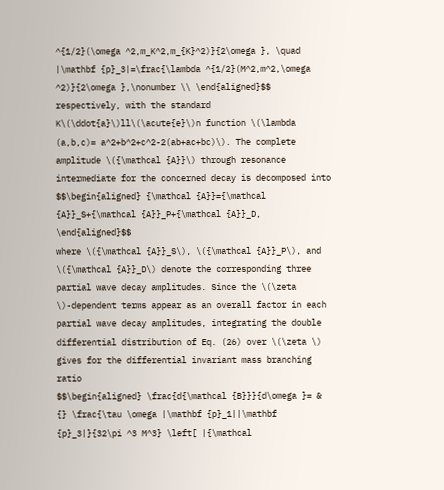^{1/2}(\omega ^2,m_K^2,m_{K}^2)}{2\omega }, \quad |\mathbf {p}_3|=\frac{\lambda ^{1/2}(M^2,m^2,\omega ^2)}{2\omega },\nonumber \\ \end{aligned}$$
respectively, with the standard K\(\ddot{a}\)ll\(\acute{e}\)n function \(\lambda (a,b,c)= a^2+b^2+c^2-2(ab+ac+bc)\). The complete amplitude \({\mathcal {A}}\) through resonance intermediate for the concerned decay is decomposed into
$$\begin{aligned} {\mathcal {A}}={\mathcal {A}}_S+{\mathcal {A}}_P+{\mathcal {A}}_D, \end{aligned}$$
where \({\mathcal {A}}_S\), \({\mathcal {A}}_P\), and \({\mathcal {A}}_D\) denote the corresponding three partial wave decay amplitudes. Since the \(\zeta \)-dependent terms appear as an overall factor in each partial wave decay amplitudes, integrating the double differential distribution of Eq. (26) over \(\zeta \) gives for the differential invariant mass branching ratio
$$\begin{aligned} \frac{d{\mathcal {B}}}{d\omega }= & {} \frac{\tau \omega |\mathbf {p}_1||\mathbf {p}_3|}{32\pi ^3 M^3} \left[ |{\mathcal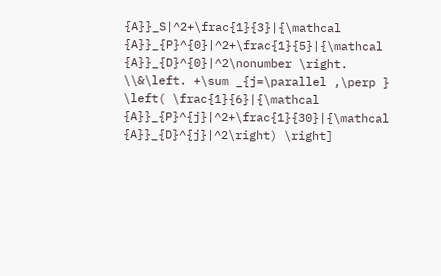{A}}_S|^2+\frac{1}{3}|{\mathcal {A}}_{P}^{0}|^2+\frac{1}{5}|{\mathcal {A}}_{D}^{0}|^2\nonumber \right. \\&\left. +\sum _{j=\parallel ,\perp } \left( \frac{1}{6}|{\mathcal {A}}_{P}^{j}|^2+\frac{1}{30}|{\mathcal {A}}_{D}^{j}|^2\right) \right]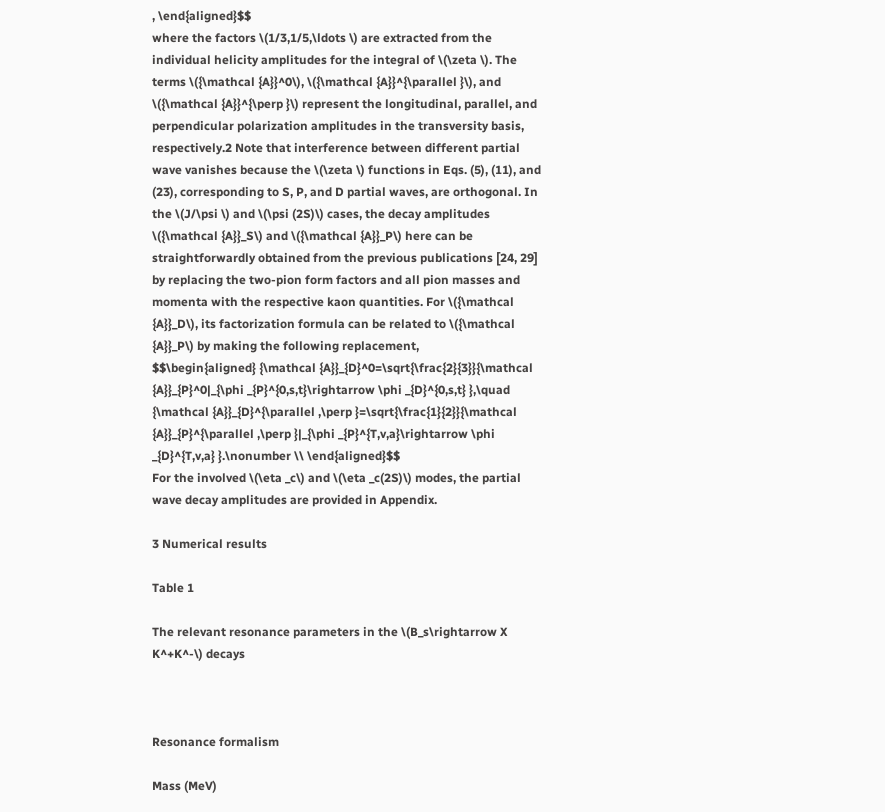, \end{aligned}$$
where the factors \(1/3,1/5,\ldots \) are extracted from the individual helicity amplitudes for the integral of \(\zeta \). The terms \({\mathcal {A}}^0\), \({\mathcal {A}}^{\parallel }\), and \({\mathcal {A}}^{\perp }\) represent the longitudinal, parallel, and perpendicular polarization amplitudes in the transversity basis, respectively.2 Note that interference between different partial wave vanishes because the \(\zeta \) functions in Eqs. (5), (11), and (23), corresponding to S, P, and D partial waves, are orthogonal. In the \(J/\psi \) and \(\psi (2S)\) cases, the decay amplitudes \({\mathcal {A}}_S\) and \({\mathcal {A}}_P\) here can be straightforwardly obtained from the previous publications [24, 29] by replacing the two-pion form factors and all pion masses and momenta with the respective kaon quantities. For \({\mathcal {A}}_D\), its factorization formula can be related to \({\mathcal {A}}_P\) by making the following replacement,
$$\begin{aligned} {\mathcal {A}}_{D}^0=\sqrt{\frac{2}{3}}{\mathcal {A}}_{P}^0|_{\phi _{P}^{0,s,t}\rightarrow \phi _{D}^{0,s,t} },\quad {\mathcal {A}}_{D}^{\parallel ,\perp }=\sqrt{\frac{1}{2}}{\mathcal {A}}_{P}^{\parallel ,\perp }|_{\phi _{P}^{T,v,a}\rightarrow \phi _{D}^{T,v,a} }.\nonumber \\ \end{aligned}$$
For the involved \(\eta _c\) and \(\eta _c(2S)\) modes, the partial wave decay amplitudes are provided in Appendix.

3 Numerical results

Table 1

The relevant resonance parameters in the \(B_s\rightarrow X K^+K^-\) decays



Resonance formalism

Mass (MeV)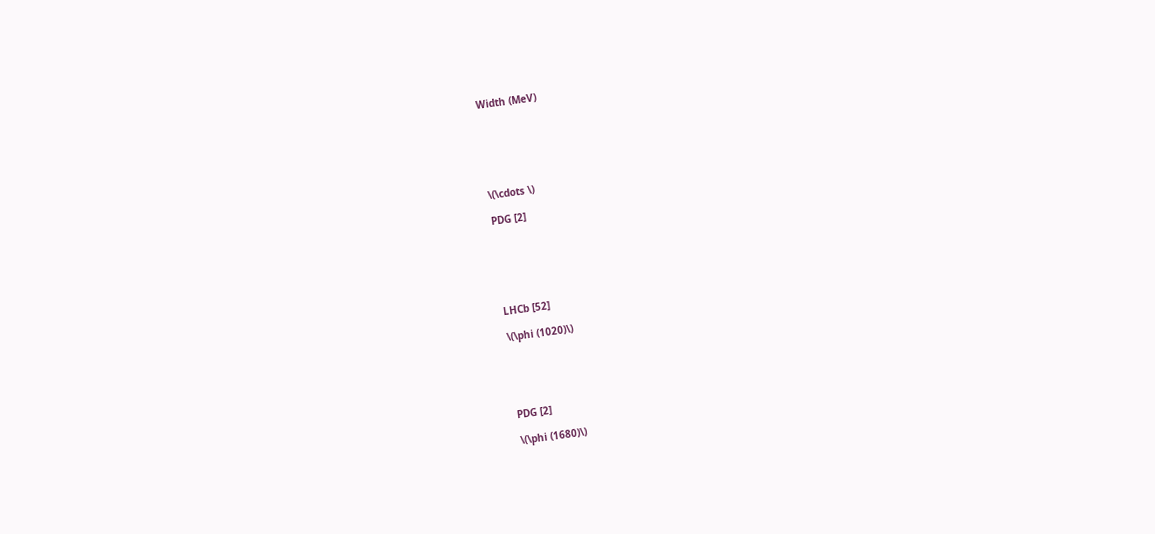Width (MeV)






\(\cdots \)

PDG [2]






LHCb [52]

\(\phi (1020)\)





PDG [2]

\(\phi (1680)\)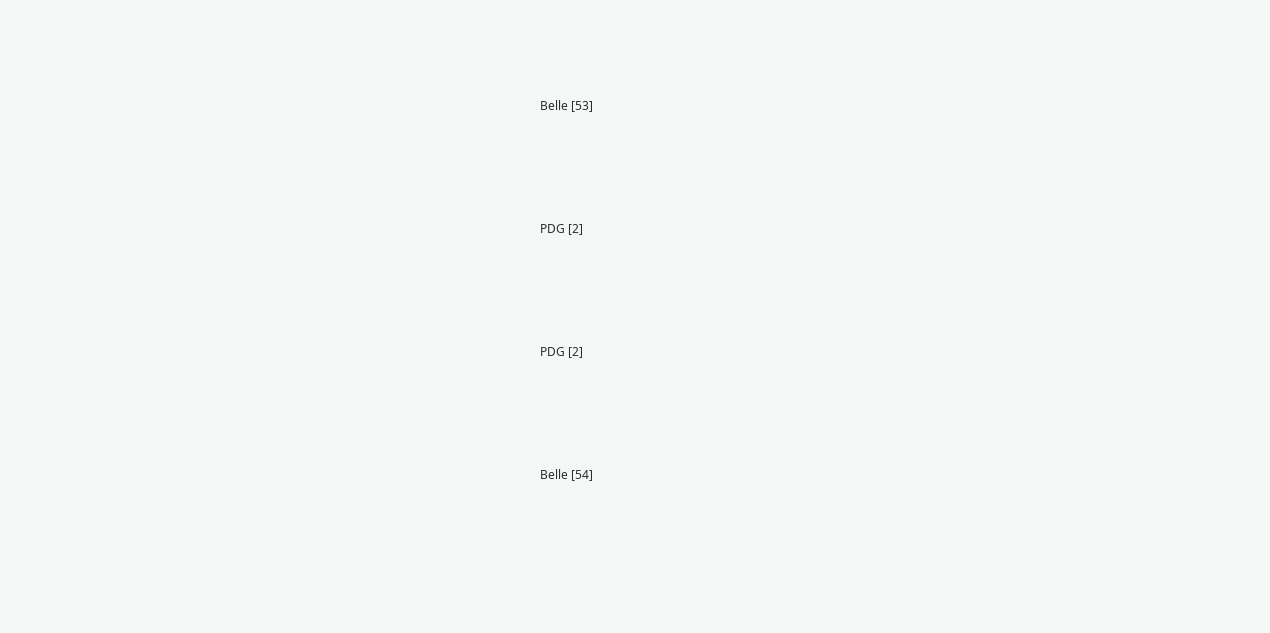Belle [53]






PDG [2]






PDG [2]






Belle [54]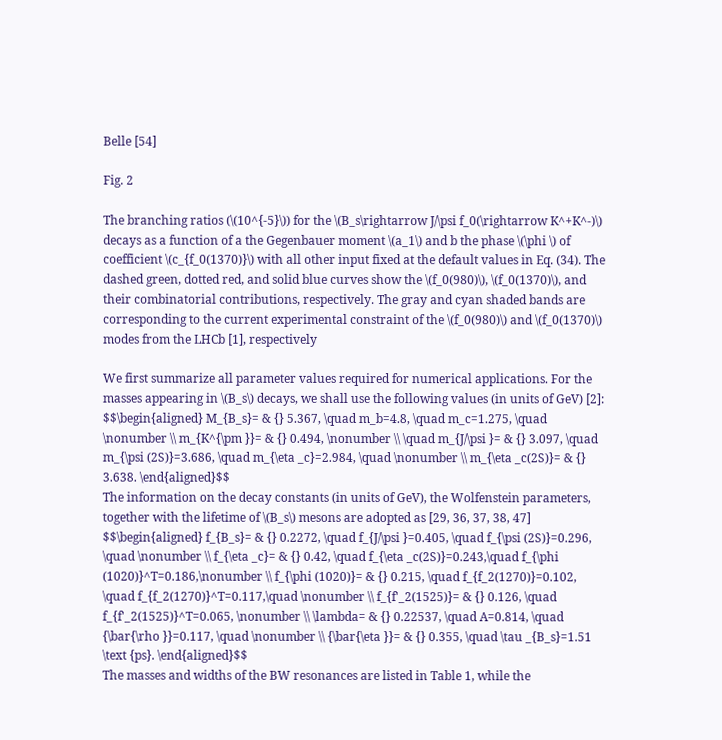Belle [54]

Fig. 2

The branching ratios (\(10^{-5}\)) for the \(B_s\rightarrow J/\psi f_0(\rightarrow K^+K^-)\) decays as a function of a the Gegenbauer moment \(a_1\) and b the phase \(\phi \) of coefficient \(c_{f_0(1370)}\) with all other input fixed at the default values in Eq. (34). The dashed green, dotted red, and solid blue curves show the \(f_0(980)\), \(f_0(1370)\), and their combinatorial contributions, respectively. The gray and cyan shaded bands are corresponding to the current experimental constraint of the \(f_0(980)\) and \(f_0(1370)\) modes from the LHCb [1], respectively

We first summarize all parameter values required for numerical applications. For the masses appearing in \(B_s\) decays, we shall use the following values (in units of GeV) [2]:
$$\begin{aligned} M_{B_s}= & {} 5.367, \quad m_b=4.8, \quad m_c=1.275, \quad \nonumber \\ m_{K^{\pm }}= & {} 0.494, \nonumber \\ \quad m_{J/\psi }= & {} 3.097, \quad m_{\psi (2S)}=3.686, \quad m_{\eta _c}=2.984, \quad \nonumber \\ m_{\eta _c(2S)}= & {} 3.638. \end{aligned}$$
The information on the decay constants (in units of GeV), the Wolfenstein parameters, together with the lifetime of \(B_s\) mesons are adopted as [29, 36, 37, 38, 47]
$$\begin{aligned} f_{B_s}= & {} 0.2272, \quad f_{J/\psi }=0.405, \quad f_{\psi (2S)}=0.296, \quad \nonumber \\ f_{\eta _c}= & {} 0.42, \quad f_{\eta _c(2S)}=0.243,\quad f_{\phi (1020)}^T=0.186,\nonumber \\ f_{\phi (1020)}= & {} 0.215, \quad f_{f_2(1270)}=0.102, \quad f_{f_2(1270)}^T=0.117,\quad \nonumber \\ f_{f'_2(1525)}= & {} 0.126, \quad f_{f'_2(1525)}^T=0.065, \nonumber \\ \lambda= & {} 0.22537, \quad A=0.814, \quad {\bar{\rho }}=0.117, \quad \nonumber \\ {\bar{\eta }}= & {} 0.355, \quad \tau _{B_s}=1.51 \text {ps}. \end{aligned}$$
The masses and widths of the BW resonances are listed in Table 1, while the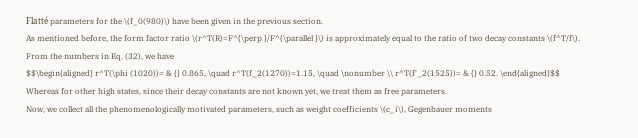Flatté parameters for the \(f_0(980)\) have been given in the previous section.
As mentioned before, the form factor ratio \(r^T(R)=F^{\perp }/F^{\parallel }\) is approximately equal to the ratio of two decay constants \(f^T/f\). From the numbers in Eq. (32), we have
$$\begin{aligned} r^T(\phi (1020))= & {} 0.865, \quad r^T(f_2(1270))=1.15, \quad \nonumber \\ r^T(f'_2(1525))= & {} 0.52. \end{aligned}$$
Whereas for other high states, since their decay constants are not known yet, we treat them as free parameters.
Now, we collect all the phenomenologically motivated parameters, such as weight coefficients \(c_i\), Gegenbauer moments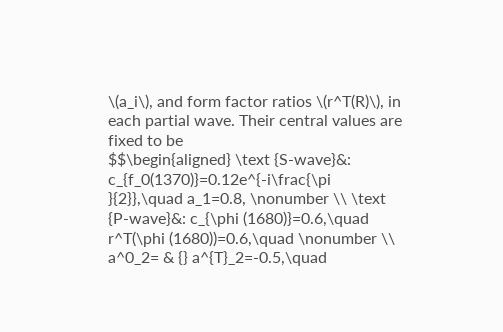\(a_i\), and form factor ratios \(r^T(R)\), in each partial wave. Their central values are fixed to be
$$\begin{aligned} \text {S-wave}&: c_{f_0(1370)}=0.12e^{-i\frac{\pi }{2}},\quad a_1=0.8, \nonumber \\ \text {P-wave}&: c_{\phi (1680)}=0.6,\quad r^T(\phi (1680))=0.6,\quad \nonumber \\ a^0_2= & {} a^{T}_2=-0.5,\quad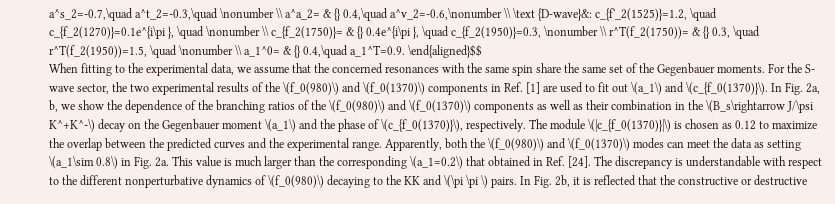a^s_2=-0.7,\quad a^t_2=-0.3,\quad \nonumber \\ a^a_2= & {} 0.4,\quad a^v_2=-0.6,\nonumber \\ \text {D-wave}&: c_{f'_2(1525)}=1.2, \quad c_{f_2(1270)}=0.1e^{i\pi }, \quad \nonumber \\ c_{f_2(1750)}= & {} 0.4e^{i\pi }, \quad c_{f_2(1950)}=0.3, \nonumber \\ r^T(f_2(1750))= & {} 0.3, \quad r^T(f_2(1950))=1.5, \quad \nonumber \\ a_1^0= & {} 0.4,\quad a_1^T=0.9. \end{aligned}$$
When fitting to the experimental data, we assume that the concerned resonances with the same spin share the same set of the Gegenbauer moments. For the S-wave sector, the two experimental results of the \(f_0(980)\) and \(f_0(1370)\) components in Ref. [1] are used to fit out \(a_1\) and \(c_{f_0(1370)}\). In Fig. 2a, b, we show the dependence of the branching ratios of the \(f_0(980)\) and \(f_0(1370)\) components as well as their combination in the \(B_s\rightarrow J/\psi K^+K^-\) decay on the Gegenbauer moment \(a_1\) and the phase of \(c_{f_0(1370)}\), respectively. The module \(|c_{f_0(1370)}|\) is chosen as 0.12 to maximize the overlap between the predicted curves and the experimental range. Apparently, both the \(f_0(980)\) and \(f_0(1370)\) modes can meet the data as setting \(a_1\sim 0.8\) in Fig. 2a. This value is much larger than the corresponding \(a_1=0.2\) that obtained in Ref. [24]. The discrepancy is understandable with respect to the different nonperturbative dynamics of \(f_0(980)\) decaying to the KK and \(\pi \pi \) pairs. In Fig. 2b, it is reflected that the constructive or destructive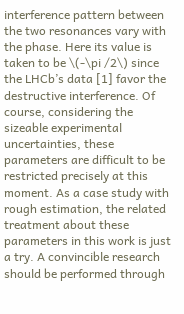interference pattern between the two resonances vary with the phase. Here its value is taken to be \(-\pi /2\) since the LHCb’s data [1] favor the destructive interference. Of course, considering the sizeable experimental uncertainties, these parameters are difficult to be restricted precisely at this moment. As a case study with rough estimation, the related treatment about these parameters in this work is just a try. A convincible research should be performed through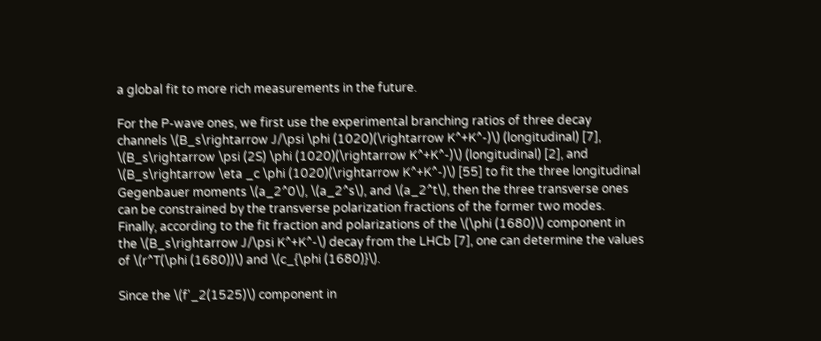a global fit to more rich measurements in the future.

For the P-wave ones, we first use the experimental branching ratios of three decay channels \(B_s\rightarrow J/\psi \phi (1020)(\rightarrow K^+K^-)\) (longitudinal) [7], \(B_s\rightarrow \psi (2S) \phi (1020)(\rightarrow K^+K^-)\) (longitudinal) [2], and \(B_s\rightarrow \eta _c \phi (1020)(\rightarrow K^+K^-)\) [55] to fit the three longitudinal Gegenbauer moments \(a_2^0\), \(a_2^s\), and \(a_2^t\), then the three transverse ones can be constrained by the transverse polarization fractions of the former two modes. Finally, according to the fit fraction and polarizations of the \(\phi (1680)\) component in the \(B_s\rightarrow J/\psi K^+K^-\) decay from the LHCb [7], one can determine the values of \(r^T(\phi (1680))\) and \(c_{\phi (1680)}\).

Since the \(f'_2(1525)\) component in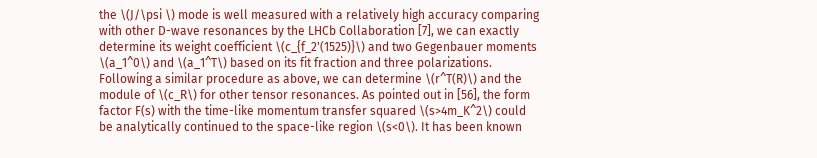the \(J/\psi \) mode is well measured with a relatively high accuracy comparing with other D-wave resonances by the LHCb Collaboration [7], we can exactly determine its weight coefficient \(c_{f_2'(1525)}\) and two Gegenbauer moments \(a_1^0\) and \(a_1^T\) based on its fit fraction and three polarizations. Following a similar procedure as above, we can determine \(r^T(R)\) and the module of \(c_R\) for other tensor resonances. As pointed out in [56], the form factor F(s) with the time-like momentum transfer squared \(s>4m_K^2\) could be analytically continued to the space-like region \(s<0\). It has been known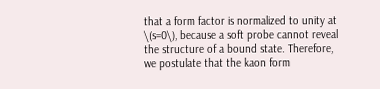that a form factor is normalized to unity at \(s=0\), because a soft probe cannot reveal the structure of a bound state. Therefore, we postulate that the kaon form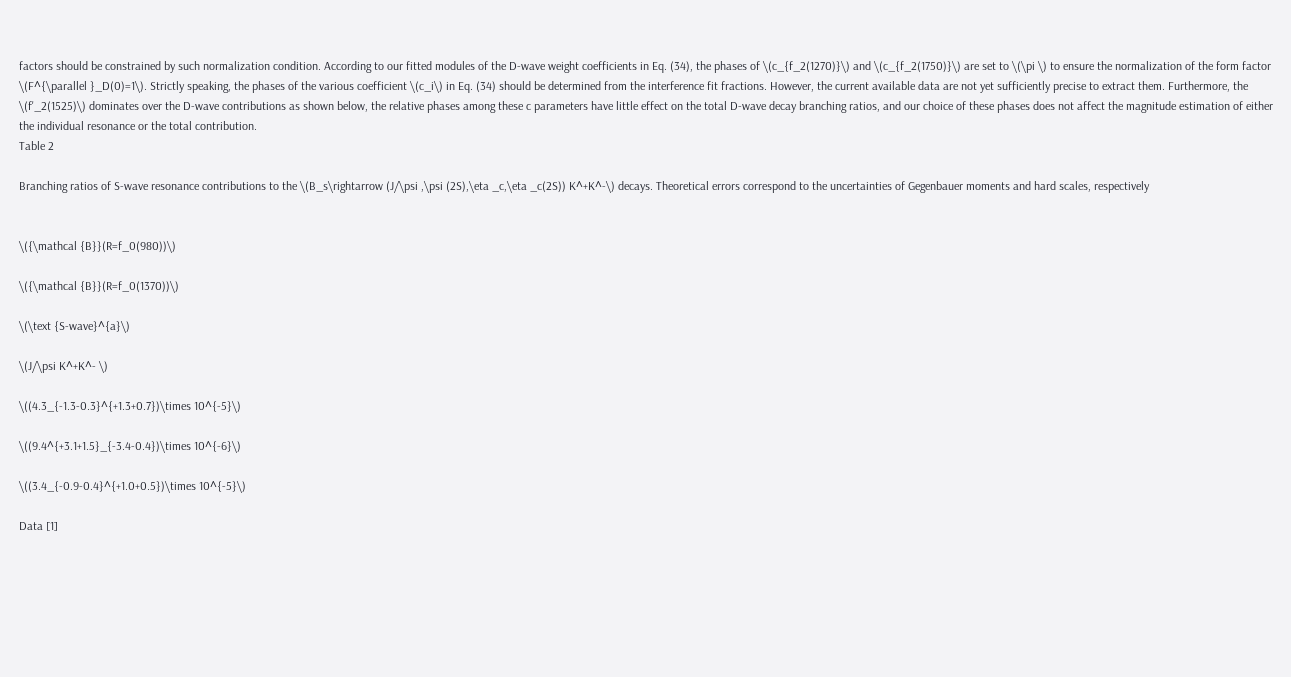factors should be constrained by such normalization condition. According to our fitted modules of the D-wave weight coefficients in Eq. (34), the phases of \(c_{f_2(1270)}\) and \(c_{f_2(1750)}\) are set to \(\pi \) to ensure the normalization of the form factor \(F^{\parallel }_D(0)=1\). Strictly speaking, the phases of the various coefficient \(c_i\) in Eq. (34) should be determined from the interference fit fractions. However, the current available data are not yet sufficiently precise to extract them. Furthermore, the \(f'_2(1525)\) dominates over the D-wave contributions as shown below, the relative phases among these c parameters have little effect on the total D-wave decay branching ratios, and our choice of these phases does not affect the magnitude estimation of either the individual resonance or the total contribution.
Table 2

Branching ratios of S-wave resonance contributions to the \(B_s\rightarrow (J/\psi ,\psi (2S),\eta _c,\eta _c(2S)) K^+K^-\) decays. Theoretical errors correspond to the uncertainties of Gegenbauer moments and hard scales, respectively


\({\mathcal {B}}(R=f_0(980))\)

\({\mathcal {B}}(R=f_0(1370))\)

\(\text {S-wave}^{a}\)

\(J/\psi K^+K^- \)

\((4.3_{-1.3-0.3}^{+1.3+0.7})\times 10^{-5}\)

\((9.4^{+3.1+1.5}_{-3.4-0.4})\times 10^{-6}\)

\((3.4_{-0.9-0.4}^{+1.0+0.5})\times 10^{-5}\)

Data [1]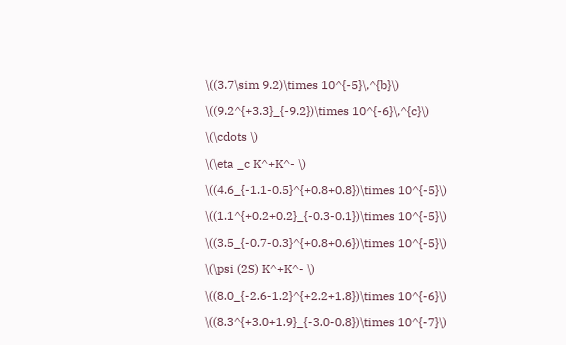\((3.7\sim 9.2)\times 10^{-5}\,^{b}\)

\((9.2^{+3.3}_{-9.2})\times 10^{-6}\,^{c}\)

\(\cdots \)

\(\eta _c K^+K^- \)

\((4.6_{-1.1-0.5}^{+0.8+0.8})\times 10^{-5}\)

\((1.1^{+0.2+0.2}_{-0.3-0.1})\times 10^{-5}\)

\((3.5_{-0.7-0.3}^{+0.8+0.6})\times 10^{-5}\)

\(\psi (2S) K^+K^- \)

\((8.0_{-2.6-1.2}^{+2.2+1.8})\times 10^{-6}\)

\((8.3^{+3.0+1.9}_{-3.0-0.8})\times 10^{-7}\)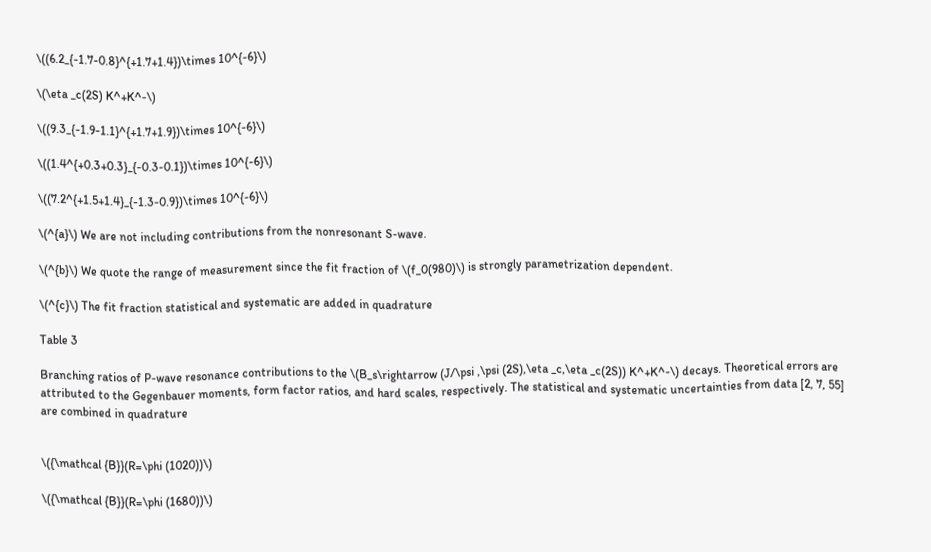\((6.2_{-1.7-0.8}^{+1.7+1.4})\times 10^{-6}\)

\(\eta _c(2S) K^+K^-\)

\((9.3_{-1.9-1.1}^{+1.7+1.9})\times 10^{-6}\)

\((1.4^{+0.3+0.3}_{-0.3-0.1})\times 10^{-6}\)

\((7.2^{+1.5+1.4}_{-1.3-0.9})\times 10^{-6}\)

\(^{a}\) We are not including contributions from the nonresonant S-wave.

\(^{b}\) We quote the range of measurement since the fit fraction of \(f_0(980)\) is strongly parametrization dependent.

\(^{c}\) The fit fraction statistical and systematic are added in quadrature

Table 3

Branching ratios of P-wave resonance contributions to the \(B_s\rightarrow (J/\psi ,\psi (2S),\eta _c,\eta _c(2S)) K^+K^-\) decays. Theoretical errors are attributed to the Gegenbauer moments, form factor ratios, and hard scales, respectively. The statistical and systematic uncertainties from data [2, 7, 55] are combined in quadrature


\({\mathcal {B}}(R=\phi (1020))\)

\({\mathcal {B}}(R=\phi (1680))\)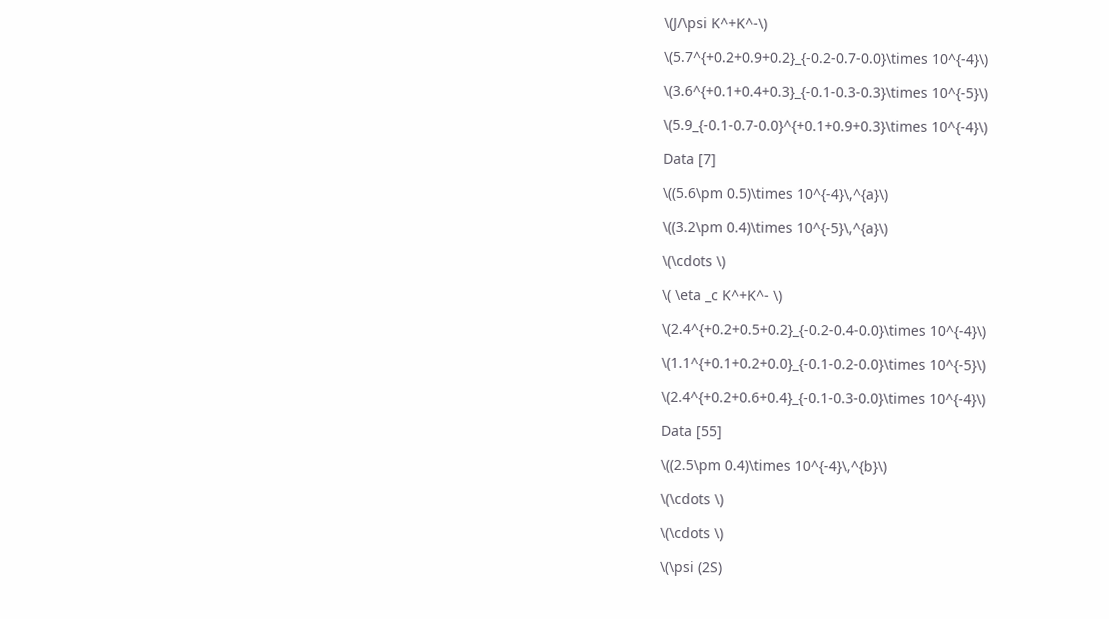\(J/\psi K^+K^-\)

\(5.7^{+0.2+0.9+0.2}_{-0.2-0.7-0.0}\times 10^{-4}\)

\(3.6^{+0.1+0.4+0.3}_{-0.1-0.3-0.3}\times 10^{-5}\)

\(5.9_{-0.1-0.7-0.0}^{+0.1+0.9+0.3}\times 10^{-4}\)

Data [7]

\((5.6\pm 0.5)\times 10^{-4}\,^{a}\)

\((3.2\pm 0.4)\times 10^{-5}\,^{a}\)

\(\cdots \)

\( \eta _c K^+K^- \)

\(2.4^{+0.2+0.5+0.2}_{-0.2-0.4-0.0}\times 10^{-4}\)

\(1.1^{+0.1+0.2+0.0}_{-0.1-0.2-0.0}\times 10^{-5}\)

\(2.4^{+0.2+0.6+0.4}_{-0.1-0.3-0.0}\times 10^{-4}\)

Data [55]

\((2.5\pm 0.4)\times 10^{-4}\,^{b}\)

\(\cdots \)

\(\cdots \)

\(\psi (2S)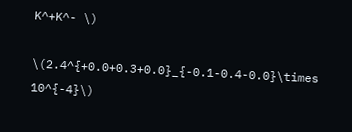K^+K^- \)

\(2.4^{+0.0+0.3+0.0}_{-0.1-0.4-0.0}\times 10^{-4}\)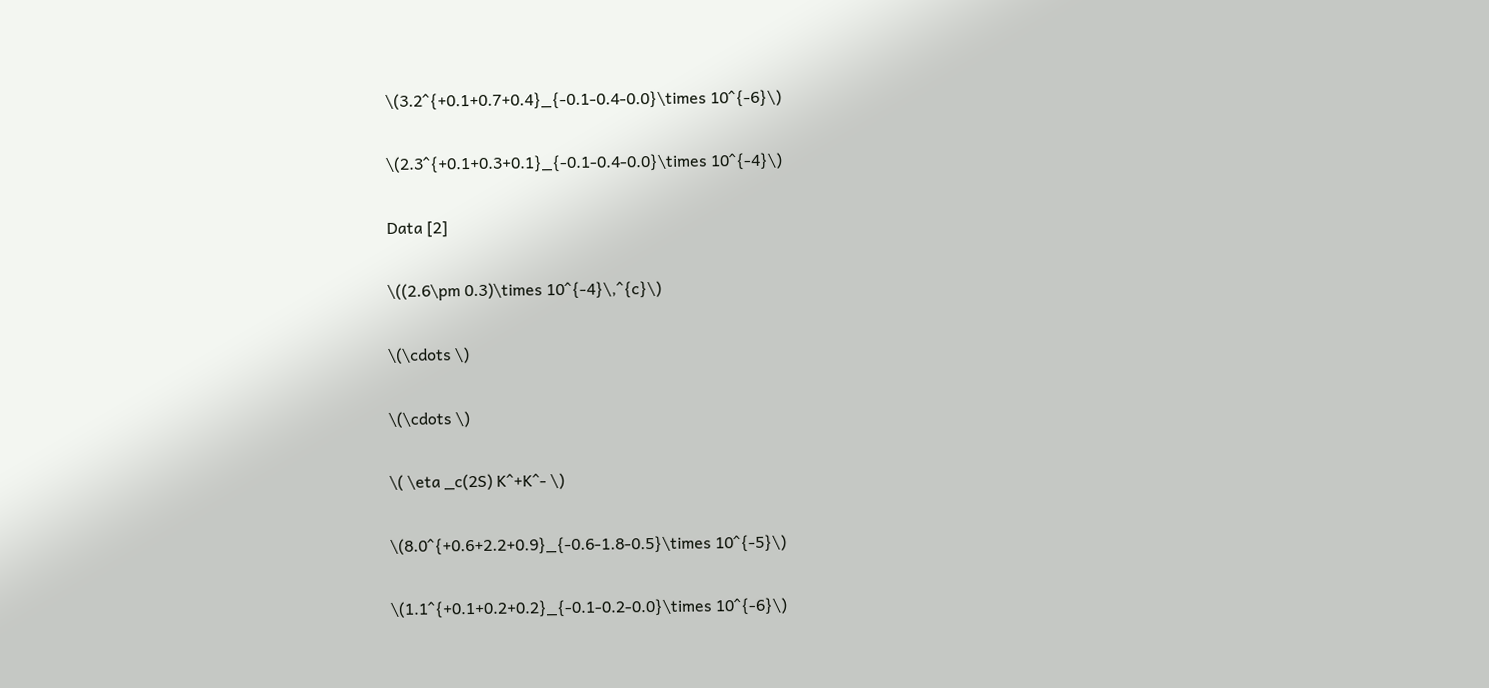\(3.2^{+0.1+0.7+0.4}_{-0.1-0.4-0.0}\times 10^{-6}\)

\(2.3^{+0.1+0.3+0.1}_{-0.1-0.4-0.0}\times 10^{-4}\)

Data [2]

\((2.6\pm 0.3)\times 10^{-4}\,^{c}\)

\(\cdots \)

\(\cdots \)

\( \eta _c(2S) K^+K^- \)

\(8.0^{+0.6+2.2+0.9}_{-0.6-1.8-0.5}\times 10^{-5}\)

\(1.1^{+0.1+0.2+0.2}_{-0.1-0.2-0.0}\times 10^{-6}\)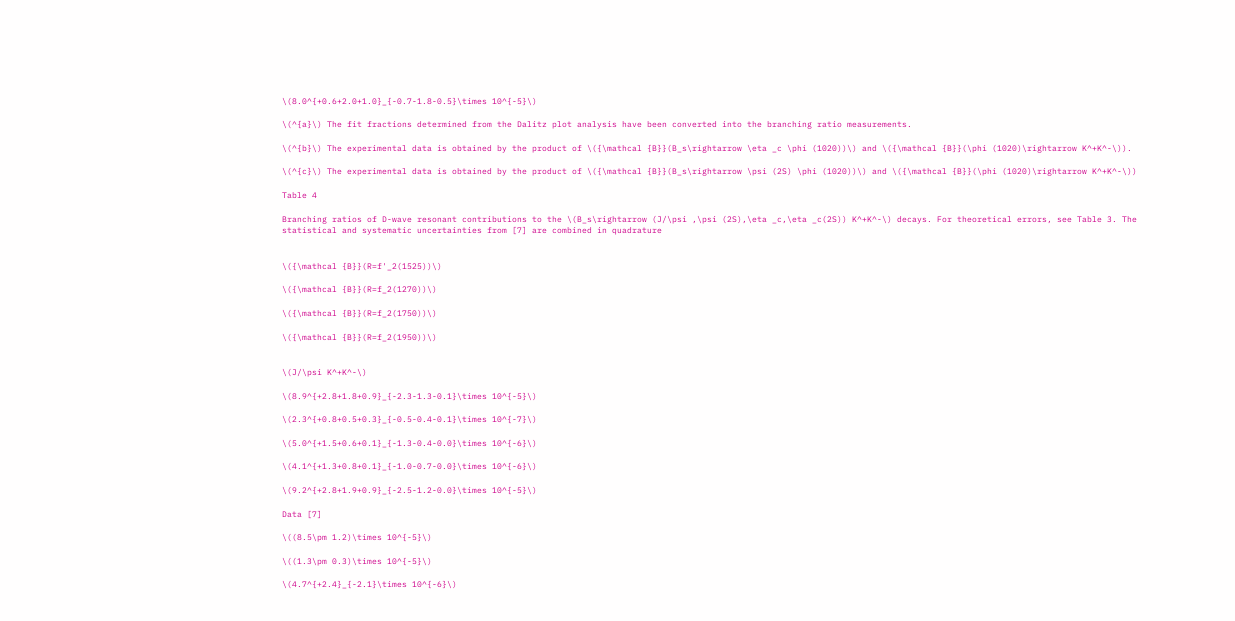\(8.0^{+0.6+2.0+1.0}_{-0.7-1.8-0.5}\times 10^{-5}\)

\(^{a}\) The fit fractions determined from the Dalitz plot analysis have been converted into the branching ratio measurements.

\(^{b}\) The experimental data is obtained by the product of \({\mathcal {B}}(B_s\rightarrow \eta _c \phi (1020))\) and \({\mathcal {B}}(\phi (1020)\rightarrow K^+K^-\)).

\(^{c}\) The experimental data is obtained by the product of \({\mathcal {B}}(B_s\rightarrow \psi (2S) \phi (1020))\) and \({\mathcal {B}}(\phi (1020)\rightarrow K^+K^-\))

Table 4

Branching ratios of D-wave resonant contributions to the \(B_s\rightarrow (J/\psi ,\psi (2S),\eta _c,\eta _c(2S)) K^+K^-\) decays. For theoretical errors, see Table 3. The statistical and systematic uncertainties from [7] are combined in quadrature


\({\mathcal {B}}(R=f'_2(1525))\)

\({\mathcal {B}}(R=f_2(1270))\)

\({\mathcal {B}}(R=f_2(1750))\)

\({\mathcal {B}}(R=f_2(1950))\)


\(J/\psi K^+K^-\)

\(8.9^{+2.8+1.8+0.9}_{-2.3-1.3-0.1}\times 10^{-5}\)

\(2.3^{+0.8+0.5+0.3}_{-0.5-0.4-0.1}\times 10^{-7}\)

\(5.0^{+1.5+0.6+0.1}_{-1.3-0.4-0.0}\times 10^{-6}\)

\(4.1^{+1.3+0.8+0.1}_{-1.0-0.7-0.0}\times 10^{-6}\)

\(9.2^{+2.8+1.9+0.9}_{-2.5-1.2-0.0}\times 10^{-5}\)

Data [7]

\((8.5\pm 1.2)\times 10^{-5}\)

\((1.3\pm 0.3)\times 10^{-5}\)

\(4.7^{+2.4}_{-2.1}\times 10^{-6}\)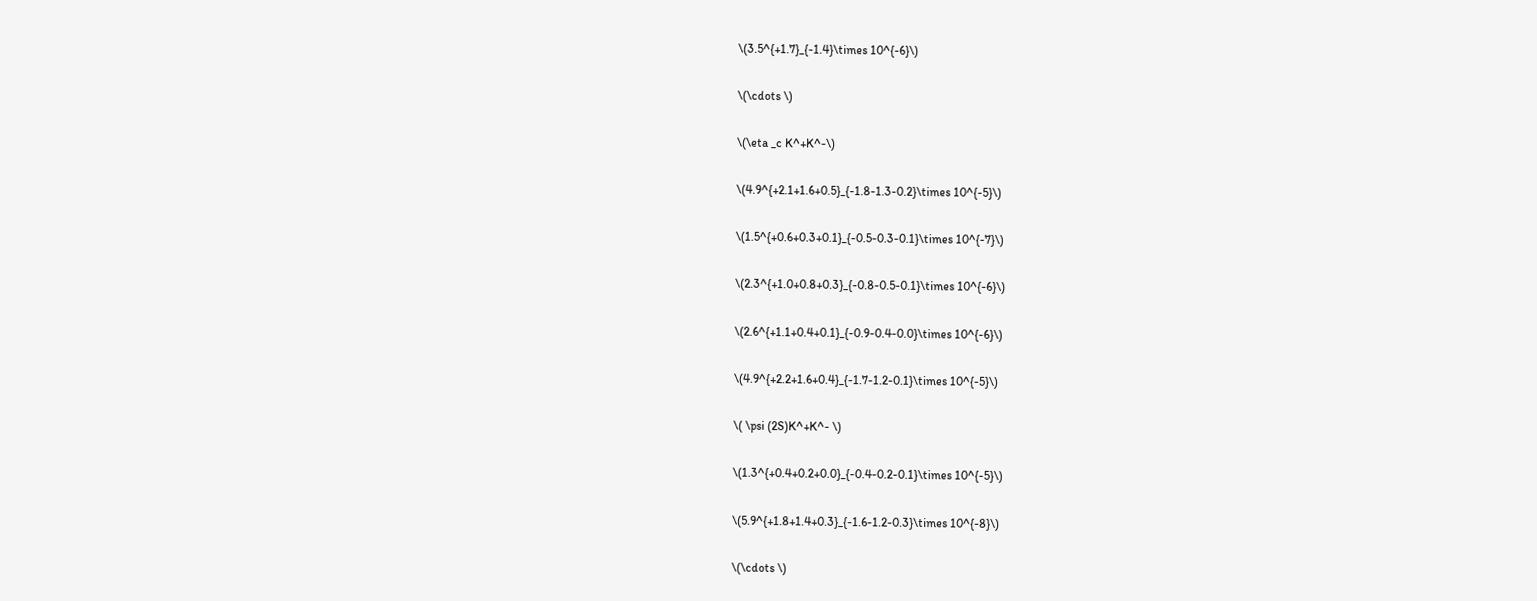\(3.5^{+1.7}_{-1.4}\times 10^{-6}\)

\(\cdots \)

\(\eta _c K^+K^-\)

\(4.9^{+2.1+1.6+0.5}_{-1.8-1.3-0.2}\times 10^{-5}\)

\(1.5^{+0.6+0.3+0.1}_{-0.5-0.3-0.1}\times 10^{-7}\)

\(2.3^{+1.0+0.8+0.3}_{-0.8-0.5-0.1}\times 10^{-6}\)

\(2.6^{+1.1+0.4+0.1}_{-0.9-0.4-0.0}\times 10^{-6}\)

\(4.9^{+2.2+1.6+0.4}_{-1.7-1.2-0.1}\times 10^{-5}\)

\( \psi (2S)K^+K^- \)

\(1.3^{+0.4+0.2+0.0}_{-0.4-0.2-0.1}\times 10^{-5}\)

\(5.9^{+1.8+1.4+0.3}_{-1.6-1.2-0.3}\times 10^{-8}\)

\(\cdots \)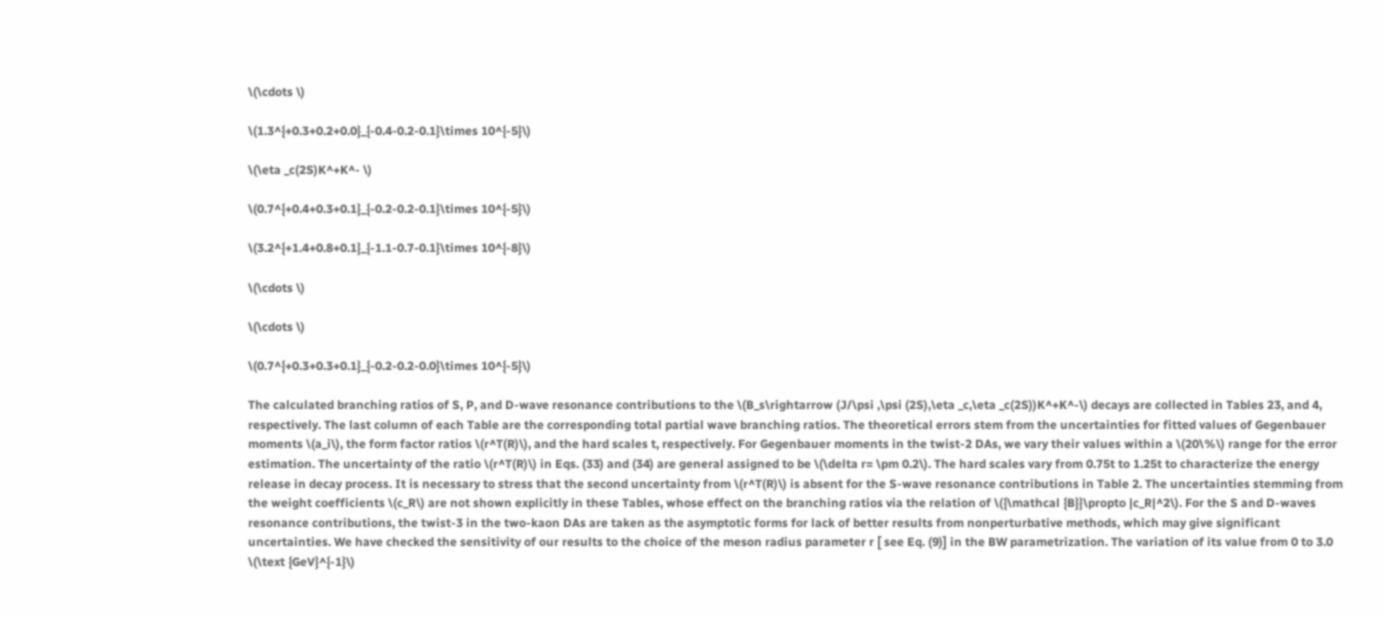\(\cdots \)

\(1.3^{+0.3+0.2+0.0}_{-0.4-0.2-0.1}\times 10^{-5}\)

\(\eta _c(2S)K^+K^- \)

\(0.7^{+0.4+0.3+0.1}_{-0.2-0.2-0.1}\times 10^{-5}\)

\(3.2^{+1.4+0.8+0.1}_{-1.1-0.7-0.1}\times 10^{-8}\)

\(\cdots \)

\(\cdots \)

\(0.7^{+0.3+0.3+0.1}_{-0.2-0.2-0.0}\times 10^{-5}\)

The calculated branching ratios of S, P, and D-wave resonance contributions to the \(B_s\rightarrow (J/\psi ,\psi (2S),\eta _c,\eta _c(2S))K^+K^-\) decays are collected in Tables 23, and 4, respectively. The last column of each Table are the corresponding total partial wave branching ratios. The theoretical errors stem from the uncertainties for fitted values of Gegenbauer moments \(a_i\), the form factor ratios \(r^T(R)\), and the hard scales t, respectively. For Gegenbauer moments in the twist-2 DAs, we vary their values within a \(20\%\) range for the error estimation. The uncertainty of the ratio \(r^T(R)\) in Eqs. (33) and (34) are general assigned to be \(\delta r= \pm 0.2\). The hard scales vary from 0.75t to 1.25t to characterize the energy release in decay process. It is necessary to stress that the second uncertainty from \(r^T(R)\) is absent for the S-wave resonance contributions in Table 2. The uncertainties stemming from the weight coefficients \(c_R\) are not shown explicitly in these Tables, whose effect on the branching ratios via the relation of \({\mathcal {B}}\propto |c_R|^2\). For the S and D-waves resonance contributions, the twist-3 in the two-kaon DAs are taken as the asymptotic forms for lack of better results from nonperturbative methods, which may give significant uncertainties. We have checked the sensitivity of our results to the choice of the meson radius parameter r [ see Eq. (9)] in the BW parametrization. The variation of its value from 0 to 3.0 \(\text {GeV}^{-1}\)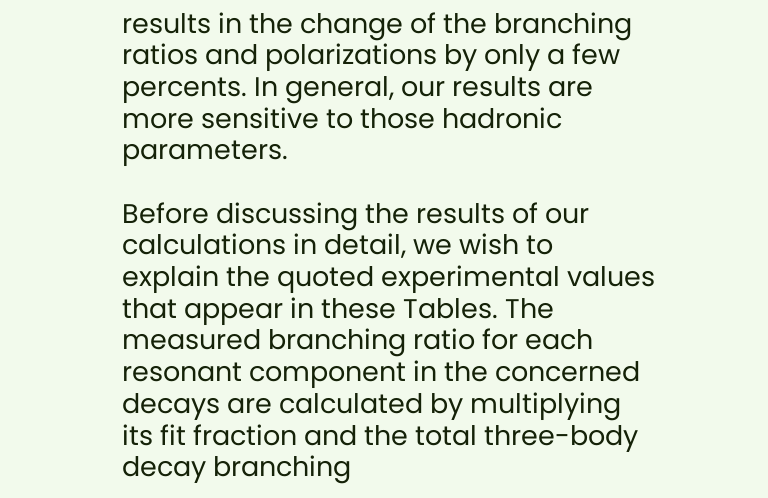results in the change of the branching ratios and polarizations by only a few percents. In general, our results are more sensitive to those hadronic parameters.

Before discussing the results of our calculations in detail, we wish to explain the quoted experimental values that appear in these Tables. The measured branching ratio for each resonant component in the concerned decays are calculated by multiplying its fit fraction and the total three-body decay branching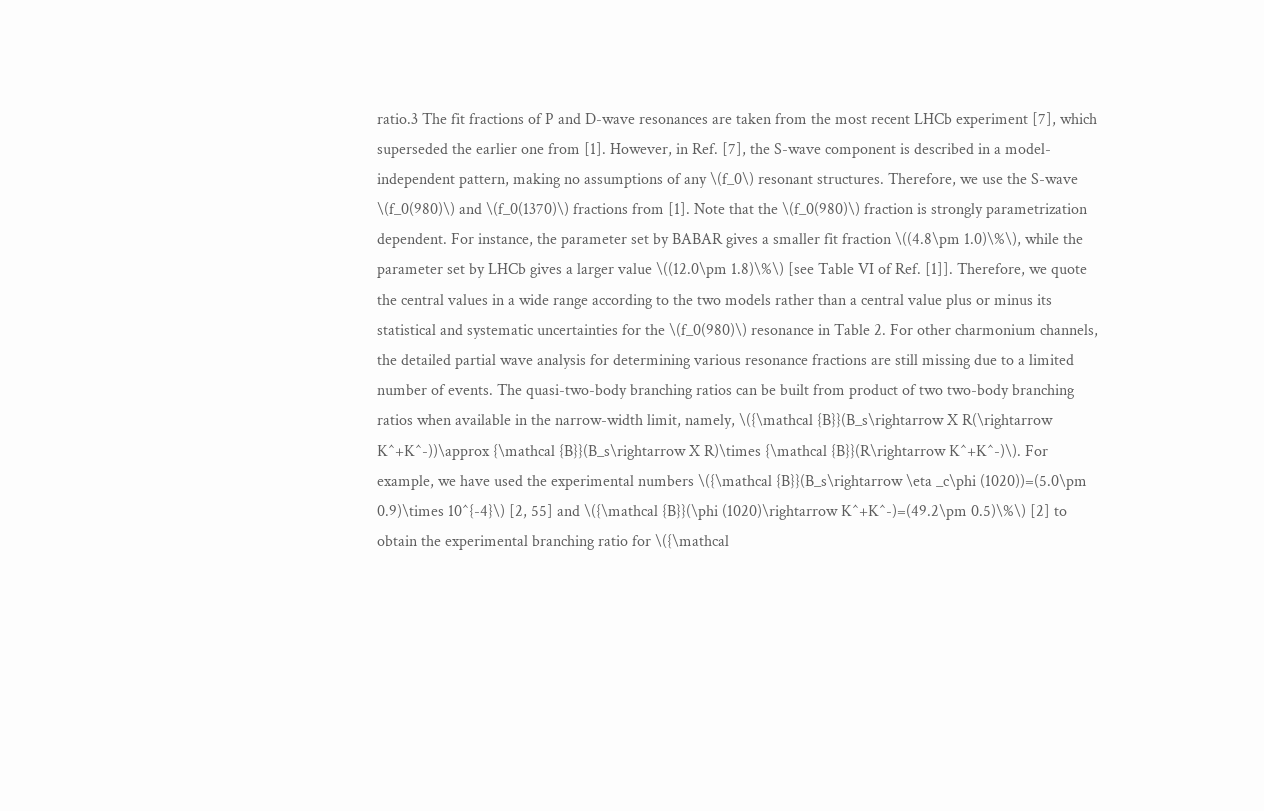ratio.3 The fit fractions of P and D-wave resonances are taken from the most recent LHCb experiment [7], which superseded the earlier one from [1]. However, in Ref. [7], the S-wave component is described in a model-independent pattern, making no assumptions of any \(f_0\) resonant structures. Therefore, we use the S-wave \(f_0(980)\) and \(f_0(1370)\) fractions from [1]. Note that the \(f_0(980)\) fraction is strongly parametrization dependent. For instance, the parameter set by BABAR gives a smaller fit fraction \((4.8\pm 1.0)\%\), while the parameter set by LHCb gives a larger value \((12.0\pm 1.8)\%\) [see Table VI of Ref. [1]]. Therefore, we quote the central values in a wide range according to the two models rather than a central value plus or minus its statistical and systematic uncertainties for the \(f_0(980)\) resonance in Table 2. For other charmonium channels, the detailed partial wave analysis for determining various resonance fractions are still missing due to a limited number of events. The quasi-two-body branching ratios can be built from product of two two-body branching ratios when available in the narrow-width limit, namely, \({\mathcal {B}}(B_s\rightarrow X R(\rightarrow K^+K^-))\approx {\mathcal {B}}(B_s\rightarrow X R)\times {\mathcal {B}}(R\rightarrow K^+K^-)\). For example, we have used the experimental numbers \({\mathcal {B}}(B_s\rightarrow \eta _c\phi (1020))=(5.0\pm 0.9)\times 10^{-4}\) [2, 55] and \({\mathcal {B}}(\phi (1020)\rightarrow K^+K^-)=(49.2\pm 0.5)\%\) [2] to obtain the experimental branching ratio for \({\mathcal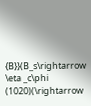{B}}(B_s\rightarrow \eta _c\phi (1020)(\rightarrow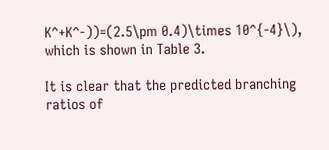K^+K^-))=(2.5\pm 0.4)\times 10^{-4}\), which is shown in Table 3.

It is clear that the predicted branching ratios of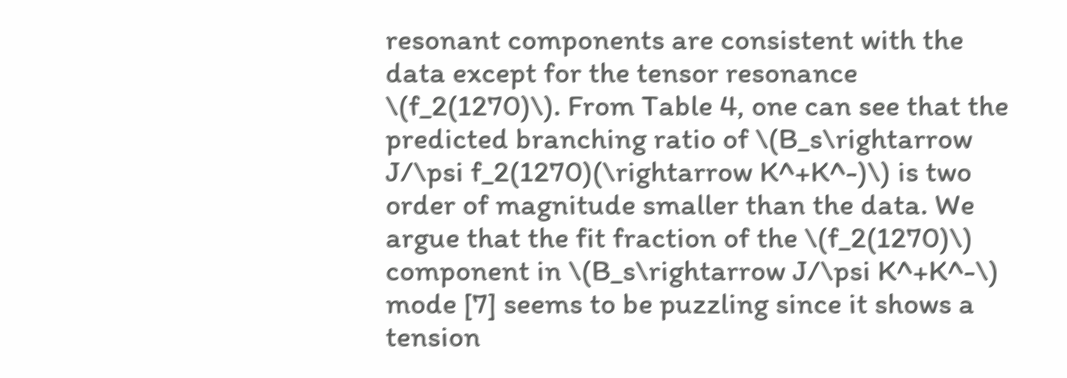resonant components are consistent with the data except for the tensor resonance \(f_2(1270)\). From Table 4, one can see that the predicted branching ratio of \(B_s\rightarrow J/\psi f_2(1270)(\rightarrow K^+K^-)\) is two order of magnitude smaller than the data. We argue that the fit fraction of the \(f_2(1270)\) component in \(B_s\rightarrow J/\psi K^+K^-\) mode [7] seems to be puzzling since it shows a tension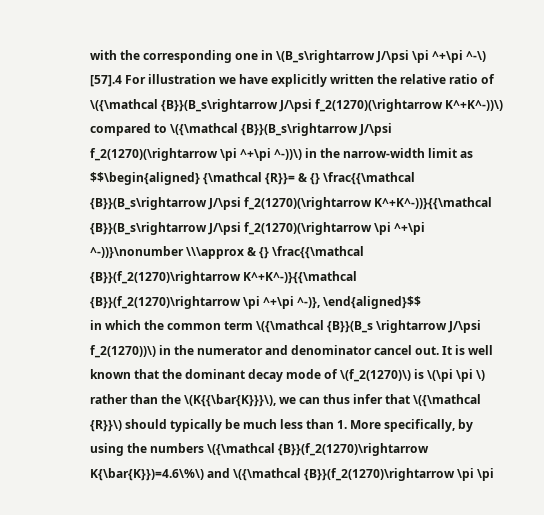with the corresponding one in \(B_s\rightarrow J/\psi \pi ^+\pi ^-\) [57].4 For illustration we have explicitly written the relative ratio of \({\mathcal {B}}(B_s\rightarrow J/\psi f_2(1270)(\rightarrow K^+K^-))\) compared to \({\mathcal {B}}(B_s\rightarrow J/\psi f_2(1270)(\rightarrow \pi ^+\pi ^-))\) in the narrow-width limit as
$$\begin{aligned} {\mathcal {R}}= & {} \frac{{\mathcal {B}}(B_s\rightarrow J/\psi f_2(1270)(\rightarrow K^+K^-))}{{\mathcal {B}}(B_s\rightarrow J/\psi f_2(1270)(\rightarrow \pi ^+\pi ^-))}\nonumber \\\approx & {} \frac{{\mathcal {B}}(f_2(1270)\rightarrow K^+K^-)}{{\mathcal {B}}(f_2(1270)\rightarrow \pi ^+\pi ^-)}, \end{aligned}$$
in which the common term \({\mathcal {B}}(B_s \rightarrow J/\psi f_2(1270))\) in the numerator and denominator cancel out. It is well known that the dominant decay mode of \(f_2(1270)\) is \(\pi \pi \) rather than the \(K{{\bar{K}}}\), we can thus infer that \({\mathcal {R}}\) should typically be much less than 1. More specifically, by using the numbers \({\mathcal {B}}(f_2(1270)\rightarrow K{\bar{K}})=4.6\%\) and \({\mathcal {B}}(f_2(1270)\rightarrow \pi \pi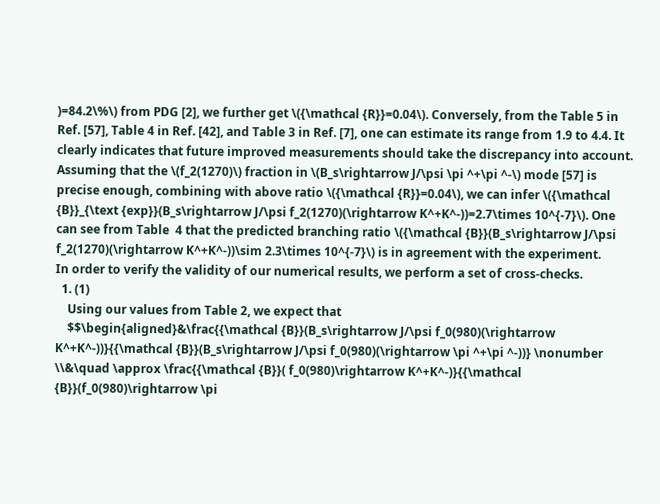)=84.2\%\) from PDG [2], we further get \({\mathcal {R}}=0.04\). Conversely, from the Table 5 in Ref. [57], Table 4 in Ref. [42], and Table 3 in Ref. [7], one can estimate its range from 1.9 to 4.4. It clearly indicates that future improved measurements should take the discrepancy into account. Assuming that the \(f_2(1270)\) fraction in \(B_s\rightarrow J/\psi \pi ^+\pi ^-\) mode [57] is precise enough, combining with above ratio \({\mathcal {R}}=0.04\), we can infer \({\mathcal {B}}_{\text {exp}}(B_s\rightarrow J/\psi f_2(1270)(\rightarrow K^+K^-))=2.7\times 10^{-7}\). One can see from Table  4 that the predicted branching ratio \({\mathcal {B}}(B_s\rightarrow J/\psi f_2(1270)(\rightarrow K^+K^-))\sim 2.3\times 10^{-7}\) is in agreement with the experiment.
In order to verify the validity of our numerical results, we perform a set of cross-checks.
  1. (1)
    Using our values from Table 2, we expect that
    $$\begin{aligned}&\frac{{\mathcal {B}}(B_s\rightarrow J/\psi f_0(980)(\rightarrow K^+K^-))}{{\mathcal {B}}(B_s\rightarrow J/\psi f_0(980)(\rightarrow \pi ^+\pi ^-))} \nonumber \\&\quad \approx \frac{{\mathcal {B}}( f_0(980)\rightarrow K^+K^-)}{{\mathcal {B}}(f_0(980)\rightarrow \pi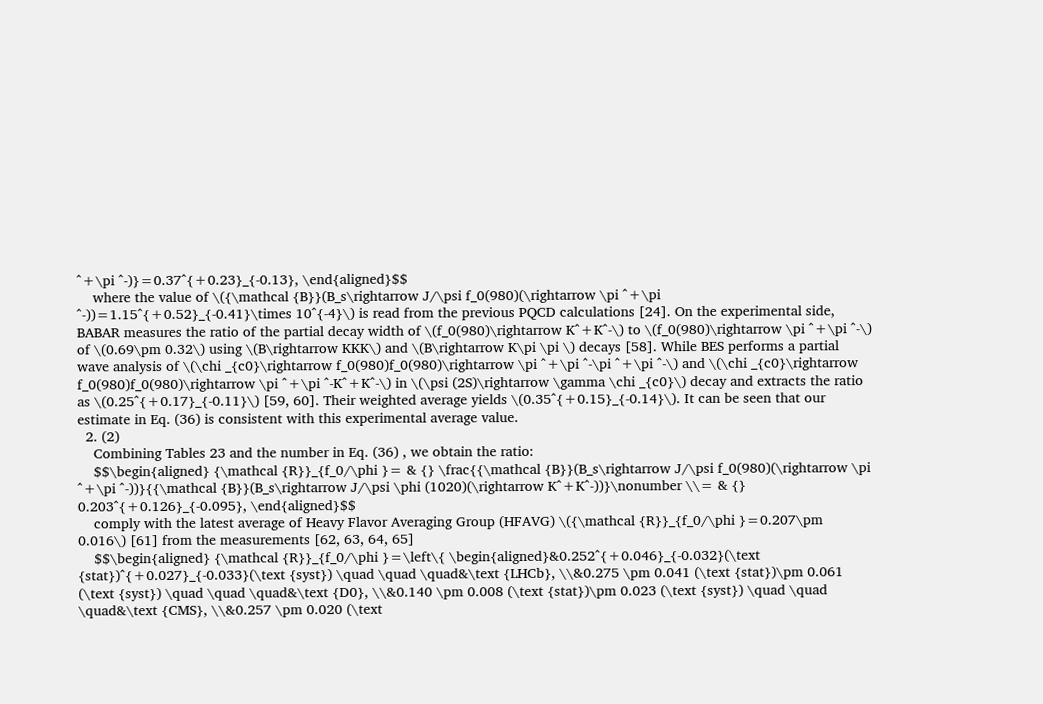^+\pi ^-)}=0.37^{+0.23}_{-0.13}, \end{aligned}$$
    where the value of \({\mathcal {B}}(B_s\rightarrow J/\psi f_0(980)(\rightarrow \pi ^+\pi ^-))=1.15^{+0.52}_{-0.41}\times 10^{-4}\) is read from the previous PQCD calculations [24]. On the experimental side, BABAR measures the ratio of the partial decay width of \(f_0(980)\rightarrow K^+K^-\) to \(f_0(980)\rightarrow \pi ^+\pi ^-\) of \(0.69\pm 0.32\) using \(B\rightarrow KKK\) and \(B\rightarrow K\pi \pi \) decays [58]. While BES performs a partial wave analysis of \(\chi _{c0}\rightarrow f_0(980)f_0(980)\rightarrow \pi ^+\pi ^-\pi ^+\pi ^-\) and \(\chi _{c0}\rightarrow f_0(980)f_0(980)\rightarrow \pi ^+\pi ^-K^+K^-\) in \(\psi (2S)\rightarrow \gamma \chi _{c0}\) decay and extracts the ratio as \(0.25^{+0.17}_{-0.11}\) [59, 60]. Their weighted average yields \(0.35^{+0.15}_{-0.14}\). It can be seen that our estimate in Eq. (36) is consistent with this experimental average value.
  2. (2)
    Combining Tables 23 and the number in Eq. (36) , we obtain the ratio:
    $$\begin{aligned} {\mathcal {R}}_{f_0/\phi }= & {} \frac{{\mathcal {B}}(B_s\rightarrow J/\psi f_0(980)(\rightarrow \pi ^+\pi ^-))}{{\mathcal {B}}(B_s\rightarrow J/\psi \phi (1020)(\rightarrow K^+K^-))}\nonumber \\= & {} 0.203^{+0.126}_{-0.095}, \end{aligned}$$
    comply with the latest average of Heavy Flavor Averaging Group (HFAVG) \({\mathcal {R}}_{f_0/\phi }=0.207\pm 0.016\) [61] from the measurements [62, 63, 64, 65]
    $$\begin{aligned} {\mathcal {R}}_{f_0/\phi }=\left\{ \begin{aligned}&0.252^{+0.046}_{-0.032}(\text {stat})^{+0.027}_{-0.033}(\text {syst}) \quad \quad \quad&\text {LHCb}, \\&0.275 \pm 0.041 (\text {stat})\pm 0.061 (\text {syst}) \quad \quad \quad&\text {D0}, \\&0.140 \pm 0.008 (\text {stat})\pm 0.023 (\text {syst}) \quad \quad \quad&\text {CMS}, \\&0.257 \pm 0.020 (\text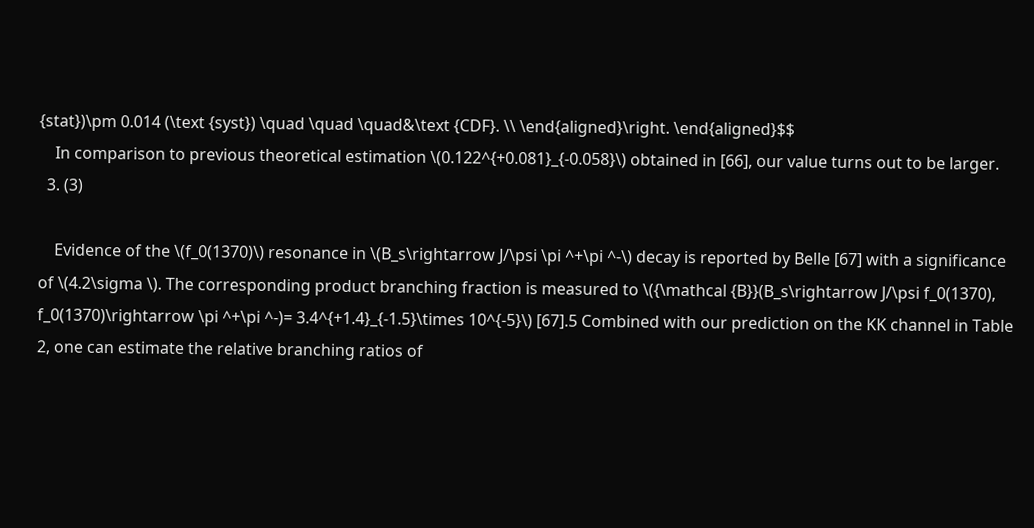{stat})\pm 0.014 (\text {syst}) \quad \quad \quad&\text {CDF}. \\ \end{aligned}\right. \end{aligned}$$
    In comparison to previous theoretical estimation \(0.122^{+0.081}_{-0.058}\) obtained in [66], our value turns out to be larger.
  3. (3)

    Evidence of the \(f_0(1370)\) resonance in \(B_s\rightarrow J/\psi \pi ^+\pi ^-\) decay is reported by Belle [67] with a significance of \(4.2\sigma \). The corresponding product branching fraction is measured to \({\mathcal {B}}(B_s\rightarrow J/\psi f_0(1370), f_0(1370)\rightarrow \pi ^+\pi ^-)= 3.4^{+1.4}_{-1.5}\times 10^{-5}\) [67].5 Combined with our prediction on the KK channel in Table 2, one can estimate the relative branching ratios of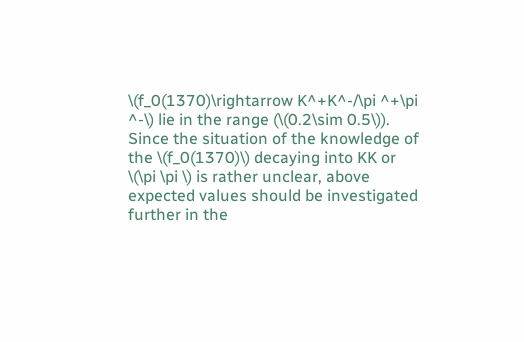\(f_0(1370)\rightarrow K^+K^-/\pi ^+\pi ^-\) lie in the range (\(0.2\sim 0.5\)). Since the situation of the knowledge of the \(f_0(1370)\) decaying into KK or \(\pi \pi \) is rather unclear, above expected values should be investigated further in the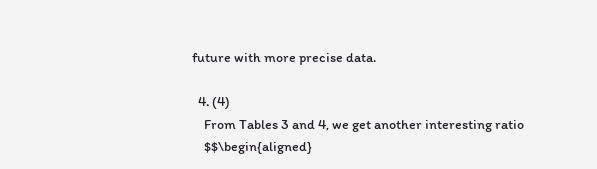future with more precise data.

  4. (4)
    From Tables 3 and 4, we get another interesting ratio
    $$\begin{aligned}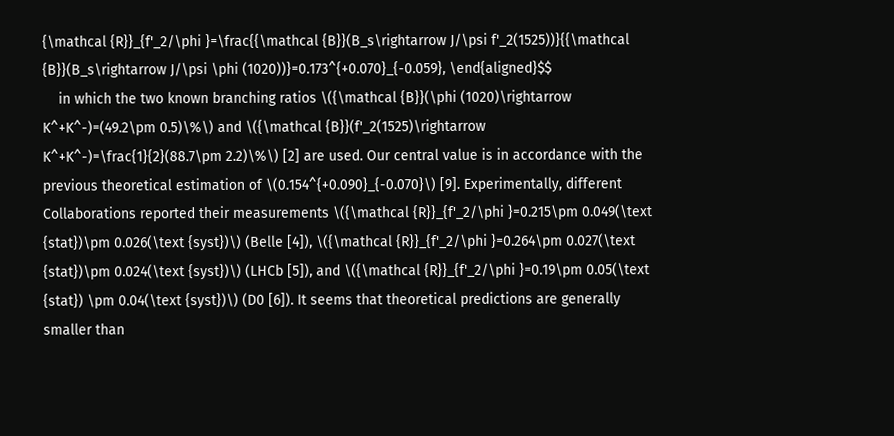{\mathcal {R}}_{f'_2/\phi }=\frac{{\mathcal {B}}(B_s\rightarrow J/\psi f'_2(1525))}{{\mathcal {B}}(B_s\rightarrow J/\psi \phi (1020))}=0.173^{+0.070}_{-0.059}, \end{aligned}$$
    in which the two known branching ratios \({\mathcal {B}}(\phi (1020)\rightarrow K^+K^-)=(49.2\pm 0.5)\%\) and \({\mathcal {B}}(f'_2(1525)\rightarrow K^+K^-)=\frac{1}{2}(88.7\pm 2.2)\%\) [2] are used. Our central value is in accordance with the previous theoretical estimation of \(0.154^{+0.090}_{-0.070}\) [9]. Experimentally, different Collaborations reported their measurements \({\mathcal {R}}_{f'_2/\phi }=0.215\pm 0.049(\text {stat})\pm 0.026(\text {syst})\) (Belle [4]), \({\mathcal {R}}_{f'_2/\phi }=0.264\pm 0.027(\text {stat})\pm 0.024(\text {syst})\) (LHCb [5]), and \({\mathcal {R}}_{f'_2/\phi }=0.19\pm 0.05(\text {stat}) \pm 0.04(\text {syst})\) (D0 [6]). It seems that theoretical predictions are generally smaller than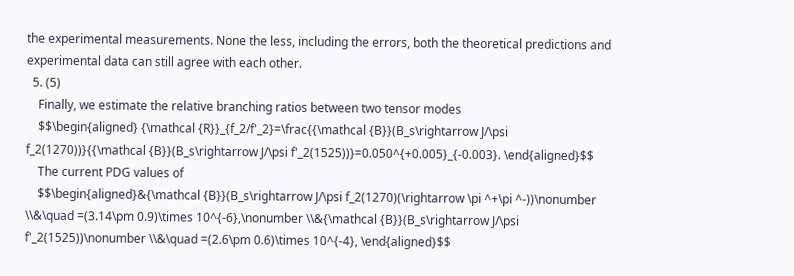the experimental measurements. None the less, including the errors, both the theoretical predictions and experimental data can still agree with each other.
  5. (5)
    Finally, we estimate the relative branching ratios between two tensor modes
    $$\begin{aligned} {\mathcal {R}}_{f_2/f'_2}=\frac{{\mathcal {B}}(B_s\rightarrow J/\psi f_2(1270))}{{\mathcal {B}}(B_s\rightarrow J/\psi f'_2(1525))}=0.050^{+0.005}_{-0.003}. \end{aligned}$$
    The current PDG values of
    $$\begin{aligned}&{\mathcal {B}}(B_s\rightarrow J/\psi f_2(1270)(\rightarrow \pi ^+\pi ^-))\nonumber \\&\quad =(3.14\pm 0.9)\times 10^{-6},\nonumber \\&{\mathcal {B}}(B_s\rightarrow J/\psi f'_2(1525))\nonumber \\&\quad =(2.6\pm 0.6)\times 10^{-4}, \end{aligned}$$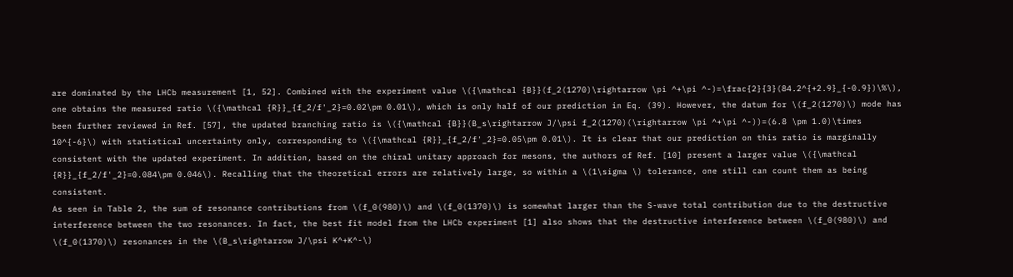are dominated by the LHCb measurement [1, 52]. Combined with the experiment value \({\mathcal {B}}(f_2(1270)\rightarrow \pi ^+\pi ^-)=\frac{2}{3}(84.2^{+2.9}_{-0.9})\%\), one obtains the measured ratio \({\mathcal {R}}_{f_2/f'_2}=0.02\pm 0.01\), which is only half of our prediction in Eq. (39). However, the datum for \(f_2(1270)\) mode has been further reviewed in Ref. [57], the updated branching ratio is \({\mathcal {B}}(B_s\rightarrow J/\psi f_2(1270)(\rightarrow \pi ^+\pi ^-))=(6.8 \pm 1.0)\times 10^{-6}\) with statistical uncertainty only, corresponding to \({\mathcal {R}}_{f_2/f'_2}=0.05\pm 0.01\). It is clear that our prediction on this ratio is marginally consistent with the updated experiment. In addition, based on the chiral unitary approach for mesons, the authors of Ref. [10] present a larger value \({\mathcal {R}}_{f_2/f'_2}=0.084\pm 0.046\). Recalling that the theoretical errors are relatively large, so within a \(1\sigma \) tolerance, one still can count them as being consistent.
As seen in Table 2, the sum of resonance contributions from \(f_0(980)\) and \(f_0(1370)\) is somewhat larger than the S-wave total contribution due to the destructive interference between the two resonances. In fact, the best fit model from the LHCb experiment [1] also shows that the destructive interference between \(f_0(980)\) and \(f_0(1370)\) resonances in the \(B_s\rightarrow J/\psi K^+K^-\)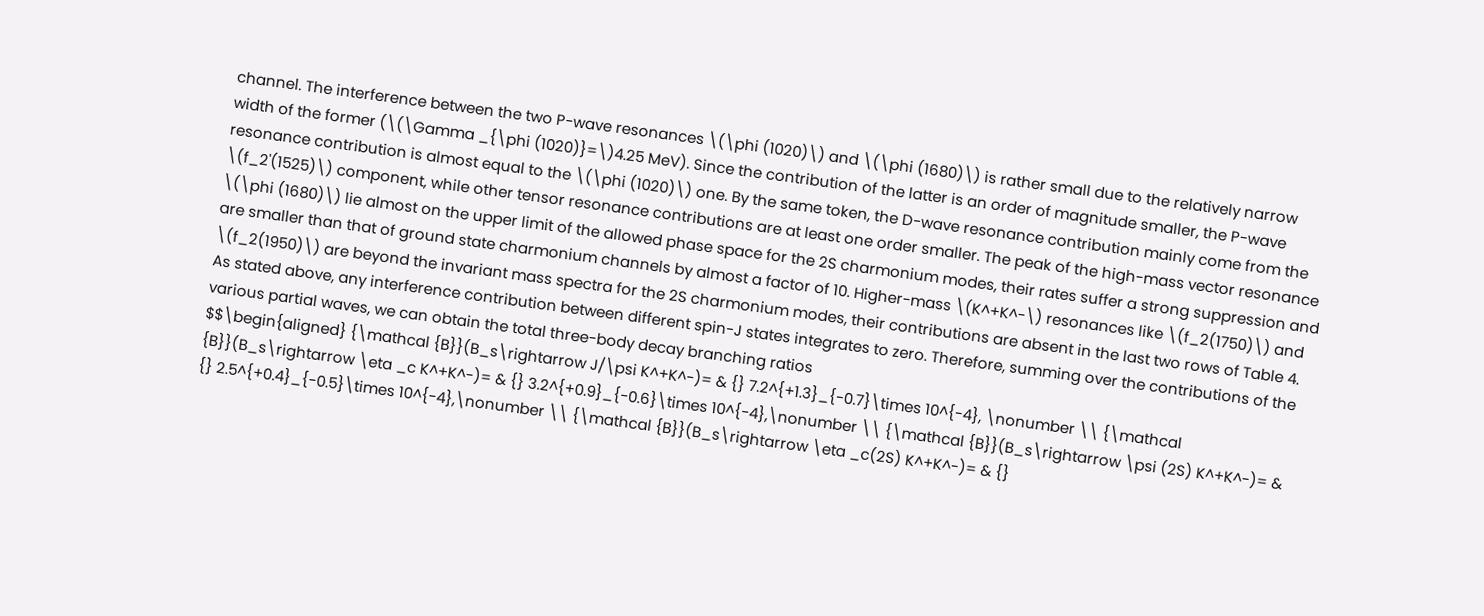channel. The interference between the two P-wave resonances \(\phi (1020)\) and \(\phi (1680)\) is rather small due to the relatively narrow width of the former (\(\Gamma _{\phi (1020)}=\)4.25 MeV). Since the contribution of the latter is an order of magnitude smaller, the P-wave resonance contribution is almost equal to the \(\phi (1020)\) one. By the same token, the D-wave resonance contribution mainly come from the \(f_2'(1525)\) component, while other tensor resonance contributions are at least one order smaller. The peak of the high-mass vector resonance \(\phi (1680)\) lie almost on the upper limit of the allowed phase space for the 2S charmonium modes, their rates suffer a strong suppression and are smaller than that of ground state charmonium channels by almost a factor of 10. Higher-mass \(K^+K^-\) resonances like \(f_2(1750)\) and \(f_2(1950)\) are beyond the invariant mass spectra for the 2S charmonium modes, their contributions are absent in the last two rows of Table 4. As stated above, any interference contribution between different spin-J states integrates to zero. Therefore, summing over the contributions of the various partial waves, we can obtain the total three-body decay branching ratios
$$\begin{aligned} {\mathcal {B}}(B_s\rightarrow J/\psi K^+K^-)= & {} 7.2^{+1.3}_{-0.7}\times 10^{-4}, \nonumber \\ {\mathcal {B}}(B_s\rightarrow \eta _c K^+K^-)= & {} 3.2^{+0.9}_{-0.6}\times 10^{-4},\nonumber \\ {\mathcal {B}}(B_s\rightarrow \psi (2S) K^+K^-)= & {} 2.5^{+0.4}_{-0.5}\times 10^{-4},\nonumber \\ {\mathcal {B}}(B_s\rightarrow \eta _c(2S) K^+K^-)= & {}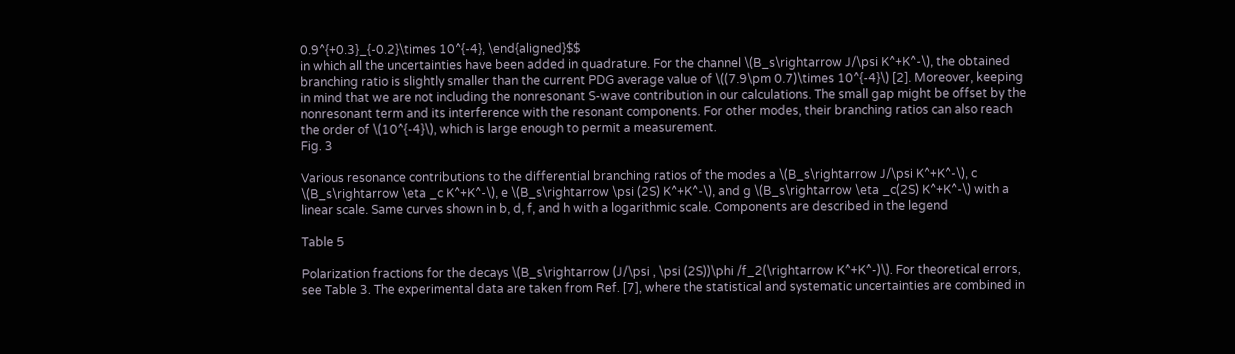0.9^{+0.3}_{-0.2}\times 10^{-4}, \end{aligned}$$
in which all the uncertainties have been added in quadrature. For the channel \(B_s\rightarrow J/\psi K^+K^-\), the obtained branching ratio is slightly smaller than the current PDG average value of \((7.9\pm 0.7)\times 10^{-4}\) [2]. Moreover, keeping in mind that we are not including the nonresonant S-wave contribution in our calculations. The small gap might be offset by the nonresonant term and its interference with the resonant components. For other modes, their branching ratios can also reach the order of \(10^{-4}\), which is large enough to permit a measurement.
Fig. 3

Various resonance contributions to the differential branching ratios of the modes a \(B_s\rightarrow J/\psi K^+K^-\), c \(B_s\rightarrow \eta _c K^+K^-\), e \(B_s\rightarrow \psi (2S) K^+K^-\), and g \(B_s\rightarrow \eta _c(2S) K^+K^-\) with a linear scale. Same curves shown in b, d, f, and h with a logarithmic scale. Components are described in the legend

Table 5

Polarization fractions for the decays \(B_s\rightarrow (J/\psi , \psi (2S))\phi /f_2(\rightarrow K^+K^-)\). For theoretical errors, see Table 3. The experimental data are taken from Ref. [7], where the statistical and systematic uncertainties are combined in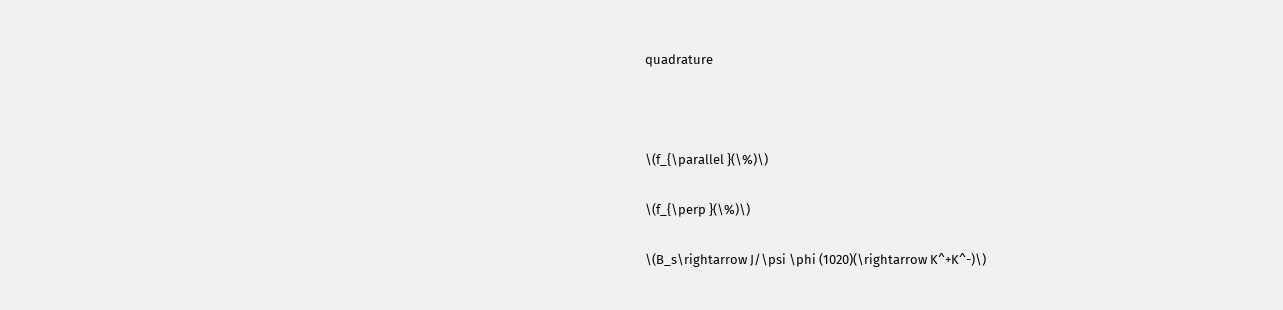quadrature



\(f_{\parallel }(\%)\)

\(f_{\perp }(\%)\)

\(B_s\rightarrow J/\psi \phi (1020)(\rightarrow K^+K^-)\)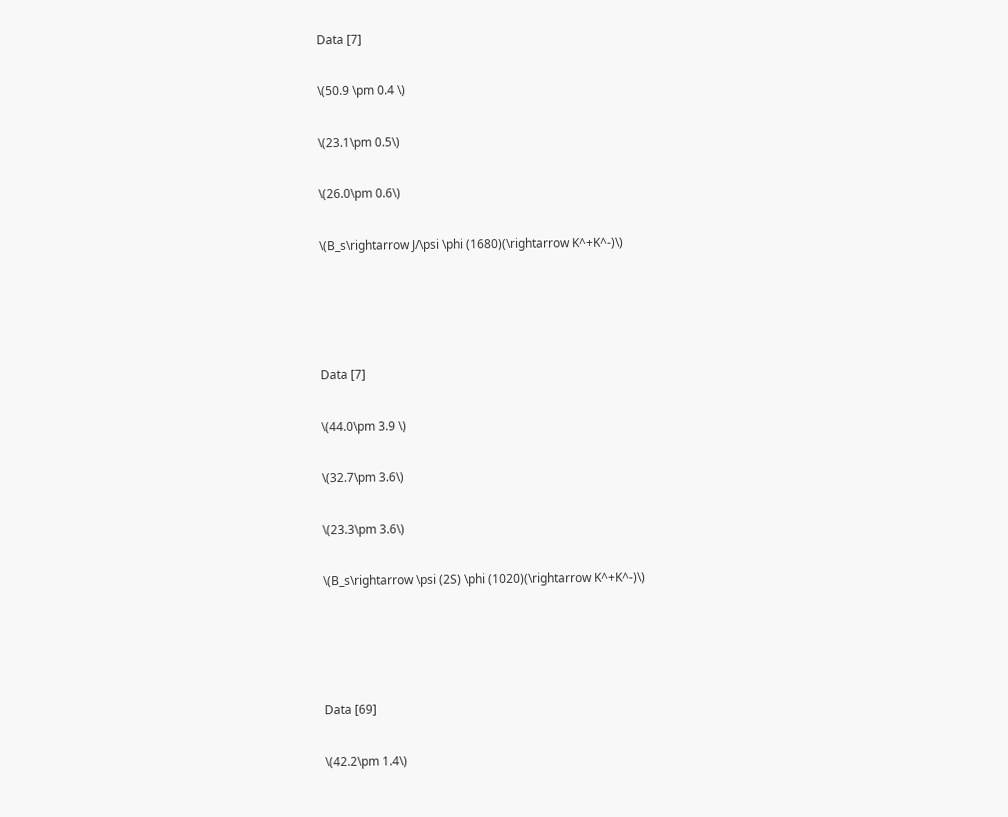Data [7]

\(50.9 \pm 0.4 \)

\(23.1\pm 0.5\)

\(26.0\pm 0.6\)

\(B_s\rightarrow J/\psi \phi (1680)(\rightarrow K^+K^-)\)




Data [7]

\(44.0\pm 3.9 \)

\(32.7\pm 3.6\)

\(23.3\pm 3.6\)

\(B_s\rightarrow \psi (2S) \phi (1020)(\rightarrow K^+K^-)\)




Data [69]

\(42.2\pm 1.4\)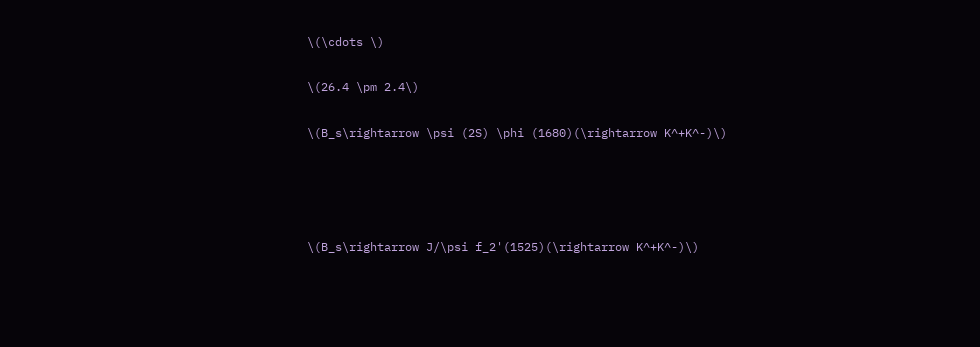\(\cdots \)

\(26.4 \pm 2.4\)

\(B_s\rightarrow \psi (2S) \phi (1680)(\rightarrow K^+K^-)\)




\(B_s\rightarrow J/\psi f_2'(1525)(\rightarrow K^+K^-)\)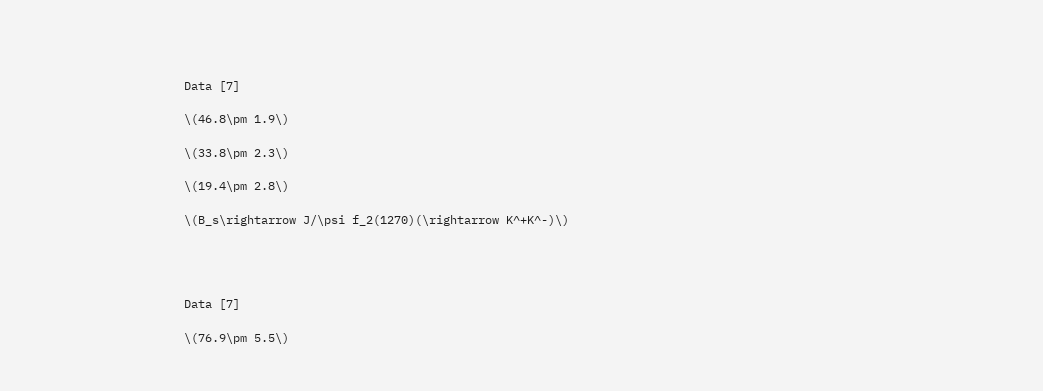Data [7]

\(46.8\pm 1.9\)

\(33.8\pm 2.3\)

\(19.4\pm 2.8\)

\(B_s\rightarrow J/\psi f_2(1270)(\rightarrow K^+K^-)\)




Data [7]

\(76.9\pm 5.5\)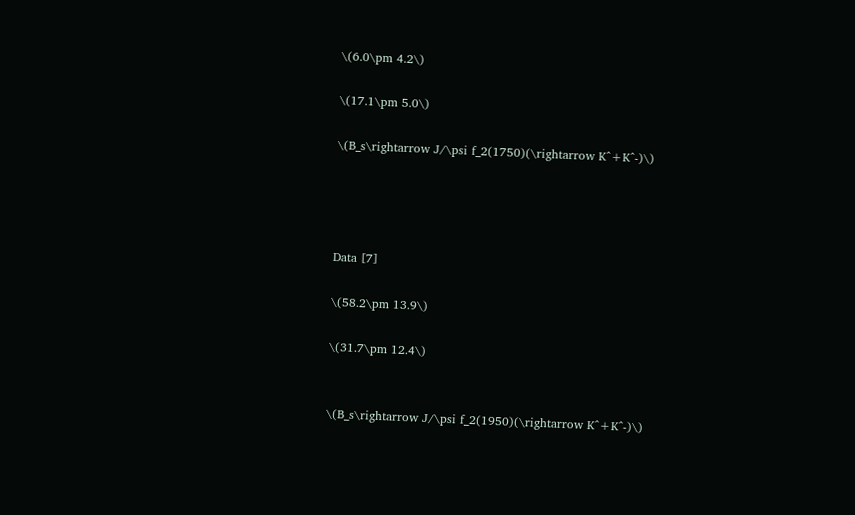\(6.0\pm 4.2\)

\(17.1\pm 5.0\)

\(B_s\rightarrow J/\psi f_2(1750)(\rightarrow K^+K^-)\)




Data [7]

\(58.2\pm 13.9\)

\(31.7\pm 12.4\)


\(B_s\rightarrow J/\psi f_2(1950)(\rightarrow K^+K^-)\)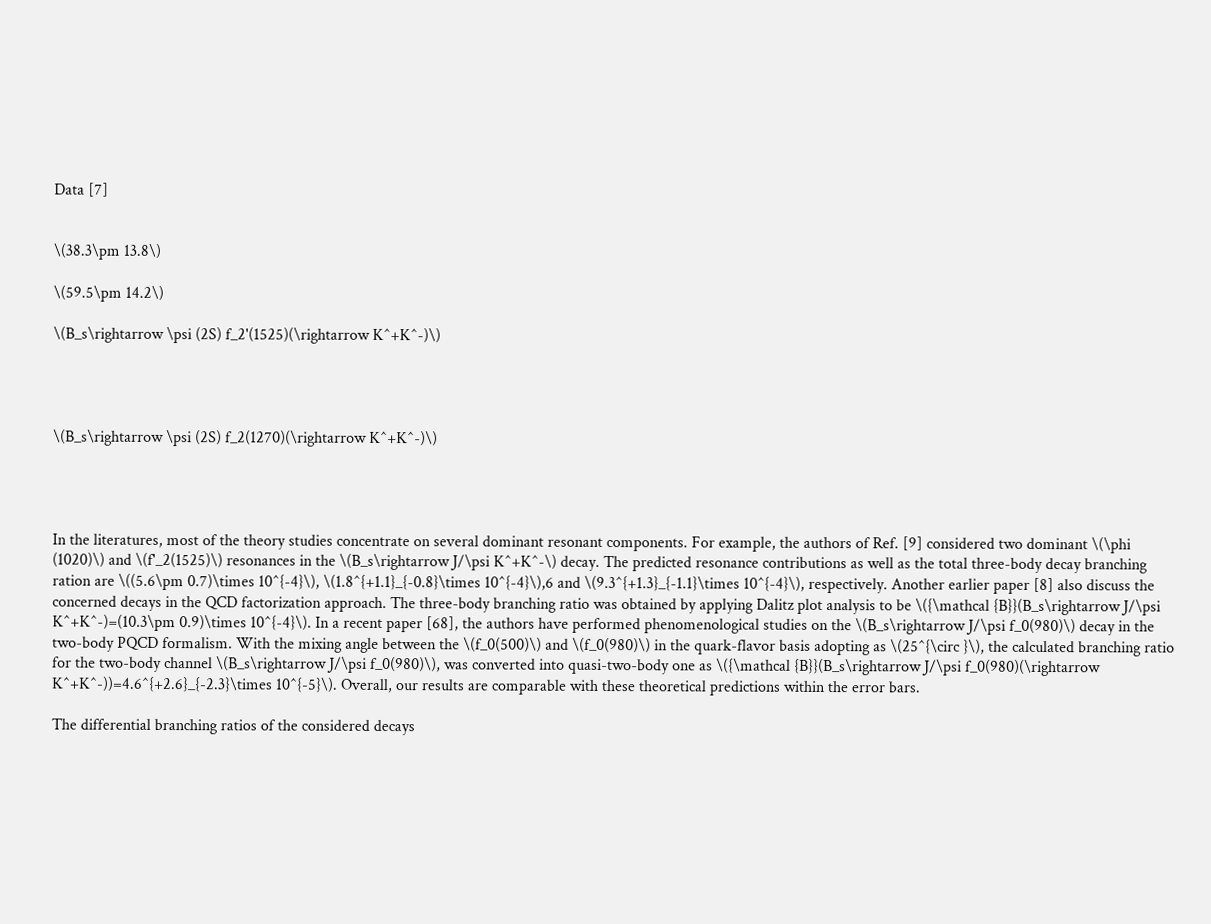Data [7]


\(38.3\pm 13.8\)

\(59.5\pm 14.2\)

\(B_s\rightarrow \psi (2S) f_2'(1525)(\rightarrow K^+K^-)\)




\(B_s\rightarrow \psi (2S) f_2(1270)(\rightarrow K^+K^-)\)




In the literatures, most of the theory studies concentrate on several dominant resonant components. For example, the authors of Ref. [9] considered two dominant \(\phi (1020)\) and \(f'_2(1525)\) resonances in the \(B_s\rightarrow J/\psi K^+K^-\) decay. The predicted resonance contributions as well as the total three-body decay branching ration are \((5.6\pm 0.7)\times 10^{-4}\), \(1.8^{+1.1}_{-0.8}\times 10^{-4}\),6 and \(9.3^{+1.3}_{-1.1}\times 10^{-4}\), respectively. Another earlier paper [8] also discuss the concerned decays in the QCD factorization approach. The three-body branching ratio was obtained by applying Dalitz plot analysis to be \({\mathcal {B}}(B_s\rightarrow J/\psi K^+K^-)=(10.3\pm 0.9)\times 10^{-4}\). In a recent paper [68], the authors have performed phenomenological studies on the \(B_s\rightarrow J/\psi f_0(980)\) decay in the two-body PQCD formalism. With the mixing angle between the \(f_0(500)\) and \(f_0(980)\) in the quark-flavor basis adopting as \(25^{\circ }\), the calculated branching ratio for the two-body channel \(B_s\rightarrow J/\psi f_0(980)\), was converted into quasi-two-body one as \({\mathcal {B}}(B_s\rightarrow J/\psi f_0(980)(\rightarrow K^+K^-))=4.6^{+2.6}_{-2.3}\times 10^{-5}\). Overall, our results are comparable with these theoretical predictions within the error bars.

The differential branching ratios of the considered decays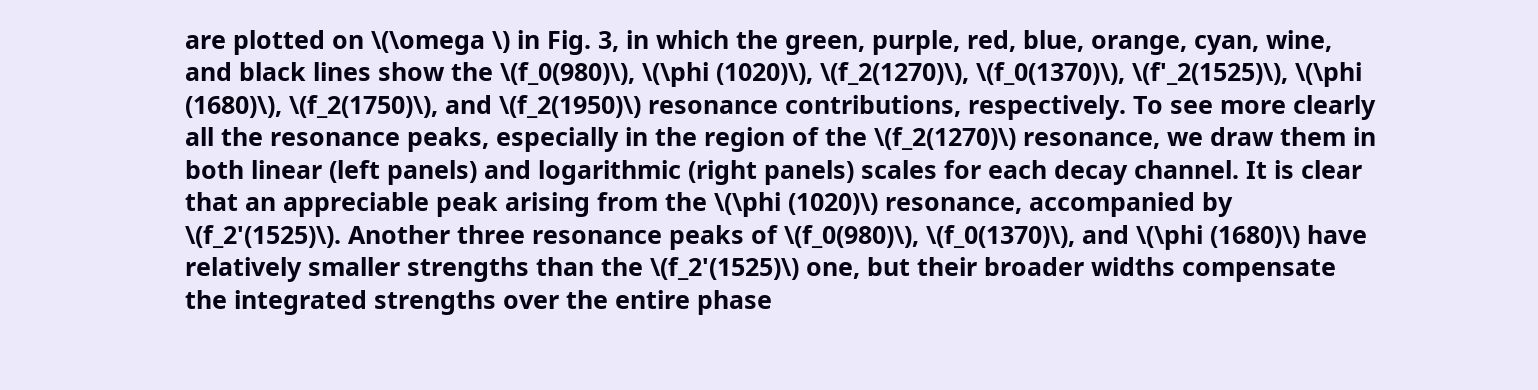are plotted on \(\omega \) in Fig. 3, in which the green, purple, red, blue, orange, cyan, wine, and black lines show the \(f_0(980)\), \(\phi (1020)\), \(f_2(1270)\), \(f_0(1370)\), \(f'_2(1525)\), \(\phi (1680)\), \(f_2(1750)\), and \(f_2(1950)\) resonance contributions, respectively. To see more clearly all the resonance peaks, especially in the region of the \(f_2(1270)\) resonance, we draw them in both linear (left panels) and logarithmic (right panels) scales for each decay channel. It is clear that an appreciable peak arising from the \(\phi (1020)\) resonance, accompanied by \(f_2'(1525)\). Another three resonance peaks of \(f_0(980)\), \(f_0(1370)\), and \(\phi (1680)\) have relatively smaller strengths than the \(f_2'(1525)\) one, but their broader widths compensate the integrated strengths over the entire phase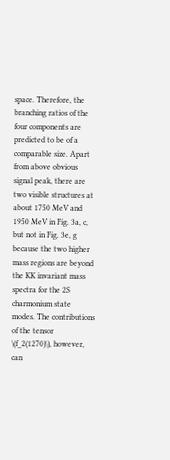space. Therefore, the branching ratios of the four components are predicted to be of a comparable size. Apart from above obvious signal peak, there are two visible structures at about 1750 MeV and 1950 MeV in Fig. 3a, c, but not in Fig. 3e, g because the two higher mass regions are beyond the KK invariant mass spectra for the 2S charmonium state modes. The contributions of the tensor \(f_2(1270)\), however, can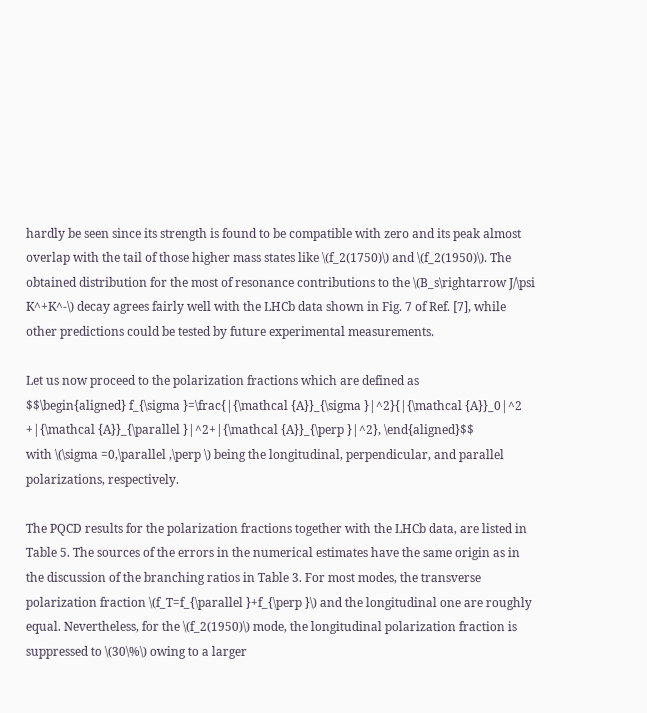hardly be seen since its strength is found to be compatible with zero and its peak almost overlap with the tail of those higher mass states like \(f_2(1750)\) and \(f_2(1950)\). The obtained distribution for the most of resonance contributions to the \(B_s\rightarrow J/\psi K^+K^-\) decay agrees fairly well with the LHCb data shown in Fig. 7 of Ref. [7], while other predictions could be tested by future experimental measurements.

Let us now proceed to the polarization fractions which are defined as
$$\begin{aligned} f_{\sigma }=\frac{|{\mathcal {A}}_{\sigma }|^2}{|{\mathcal {A}}_0|^2 +|{\mathcal {A}}_{\parallel }|^2+|{\mathcal {A}}_{\perp }|^2}, \end{aligned}$$
with \(\sigma =0,\parallel ,\perp \) being the longitudinal, perpendicular, and parallel polarizations, respectively.

The PQCD results for the polarization fractions together with the LHCb data, are listed in Table 5. The sources of the errors in the numerical estimates have the same origin as in the discussion of the branching ratios in Table 3. For most modes, the transverse polarization fraction \(f_T=f_{\parallel }+f_{\perp }\) and the longitudinal one are roughly equal. Nevertheless, for the \(f_2(1950)\) mode, the longitudinal polarization fraction is suppressed to \(30\%\) owing to a larger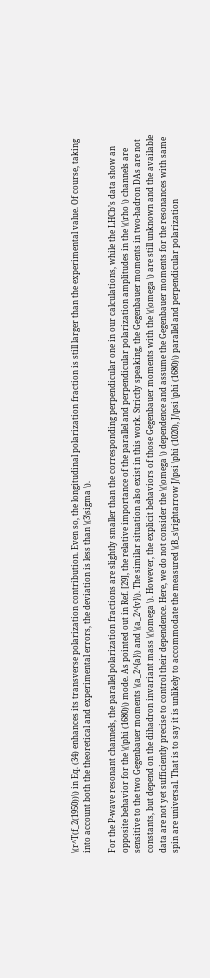\(r^T(f_2(1950))\) in Eq. (34) enhances its transverse polarization contribution. Even so, the longitudinal polarization fraction is still larger than the experimental value. Of course, taking into account both the theoretical and experimental errors, the deviation is less than \(3\sigma \).

For the P-wave resonant channels, the parallel polarization fractions are slightly smaller than the corresponding perpendicular one in our calculations, while the LHCb’s data show an opposite behavior for the \(\phi (1680)\) mode. As pointed out in Ref. [29], the relative importance of the parallel and perpendicular polarization amplitudes in the \(\rho \) channels are sensitive to the two Gegenbauer moments \(a_2^{a}\) and \(a_2^{v}\). The similar situation also exist in this work. Strictly speaking, the Gegenbauer moments in two-hadron DAs are not constants, but depend on the dihadron invariant mass \(\omega \). However, the explicit behaviors of those Gegenbauer moments with the \(\omega \) are still unknown and the available data are not yet sufficiently precise to control their dependence. Here, we do not consider the \(\omega \) dependence and assume the Gegenbauer moments for the resonances with same spin are universal. That is to say it is unlikely to accommodate the measured \(B_s\rightarrow J/\psi \phi (1020), J/\psi \phi (1680)\) parallel and perpendicular polarization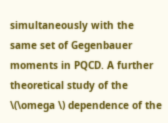simultaneously with the same set of Gegenbauer moments in PQCD. A further theoretical study of the \(\omega \) dependence of the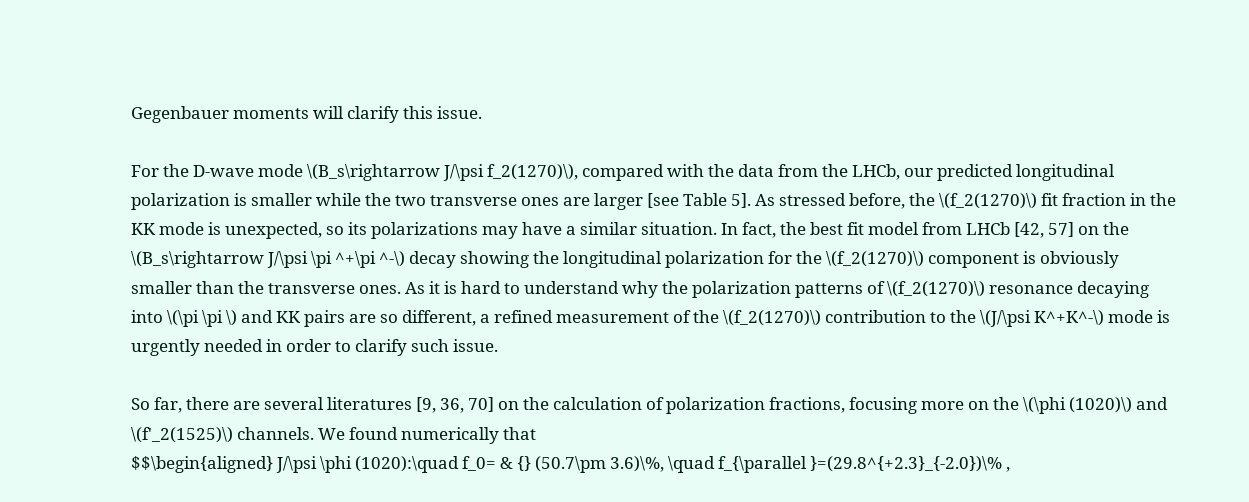Gegenbauer moments will clarify this issue.

For the D-wave mode \(B_s\rightarrow J/\psi f_2(1270)\), compared with the data from the LHCb, our predicted longitudinal polarization is smaller while the two transverse ones are larger [see Table 5]. As stressed before, the \(f_2(1270)\) fit fraction in the KK mode is unexpected, so its polarizations may have a similar situation. In fact, the best fit model from LHCb [42, 57] on the \(B_s\rightarrow J/\psi \pi ^+\pi ^-\) decay showing the longitudinal polarization for the \(f_2(1270)\) component is obviously smaller than the transverse ones. As it is hard to understand why the polarization patterns of \(f_2(1270)\) resonance decaying into \(\pi \pi \) and KK pairs are so different, a refined measurement of the \(f_2(1270)\) contribution to the \(J/\psi K^+K^-\) mode is urgently needed in order to clarify such issue.

So far, there are several literatures [9, 36, 70] on the calculation of polarization fractions, focusing more on the \(\phi (1020)\) and \(f'_2(1525)\) channels. We found numerically that
$$\begin{aligned} J/\psi \phi (1020):\quad f_0= & {} (50.7\pm 3.6)\%, \quad f_{\parallel }=(29.8^{+2.3}_{-2.0})\% ,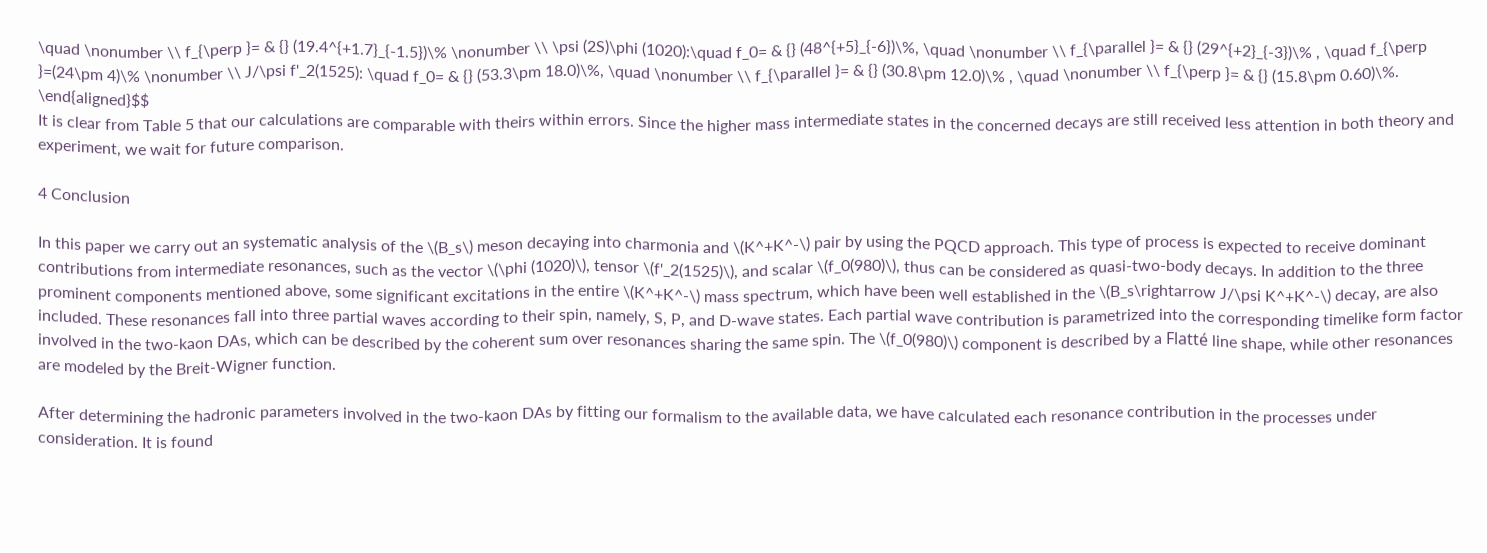\quad \nonumber \\ f_{\perp }= & {} (19.4^{+1.7}_{-1.5})\% \nonumber \\ \psi (2S)\phi (1020):\quad f_0= & {} (48^{+5}_{-6})\%, \quad \nonumber \\ f_{\parallel }= & {} (29^{+2}_{-3})\% , \quad f_{\perp }=(24\pm 4)\% \nonumber \\ J/\psi f'_2(1525): \quad f_0= & {} (53.3\pm 18.0)\%, \quad \nonumber \\ f_{\parallel }= & {} (30.8\pm 12.0)\% , \quad \nonumber \\ f_{\perp }= & {} (15.8\pm 0.60)\%. \end{aligned}$$
It is clear from Table 5 that our calculations are comparable with theirs within errors. Since the higher mass intermediate states in the concerned decays are still received less attention in both theory and experiment, we wait for future comparison.

4 Conclusion

In this paper we carry out an systematic analysis of the \(B_s\) meson decaying into charmonia and \(K^+K^-\) pair by using the PQCD approach. This type of process is expected to receive dominant contributions from intermediate resonances, such as the vector \(\phi (1020)\), tensor \(f'_2(1525)\), and scalar \(f_0(980)\), thus can be considered as quasi-two-body decays. In addition to the three prominent components mentioned above, some significant excitations in the entire \(K^+K^-\) mass spectrum, which have been well established in the \(B_s\rightarrow J/\psi K^+K^-\) decay, are also included. These resonances fall into three partial waves according to their spin, namely, S, P, and D-wave states. Each partial wave contribution is parametrized into the corresponding timelike form factor involved in the two-kaon DAs, which can be described by the coherent sum over resonances sharing the same spin. The \(f_0(980)\) component is described by a Flatté line shape, while other resonances are modeled by the Breit-Wigner function.

After determining the hadronic parameters involved in the two-kaon DAs by fitting our formalism to the available data, we have calculated each resonance contribution in the processes under consideration. It is found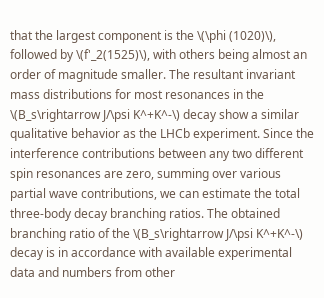that the largest component is the \(\phi (1020)\), followed by \(f'_2(1525)\), with others being almost an order of magnitude smaller. The resultant invariant mass distributions for most resonances in the \(B_s\rightarrow J/\psi K^+K^-\) decay show a similar qualitative behavior as the LHCb experiment. Since the interference contributions between any two different spin resonances are zero, summing over various partial wave contributions, we can estimate the total three-body decay branching ratios. The obtained branching ratio of the \(B_s\rightarrow J/\psi K^+K^-\) decay is in accordance with available experimental data and numbers from other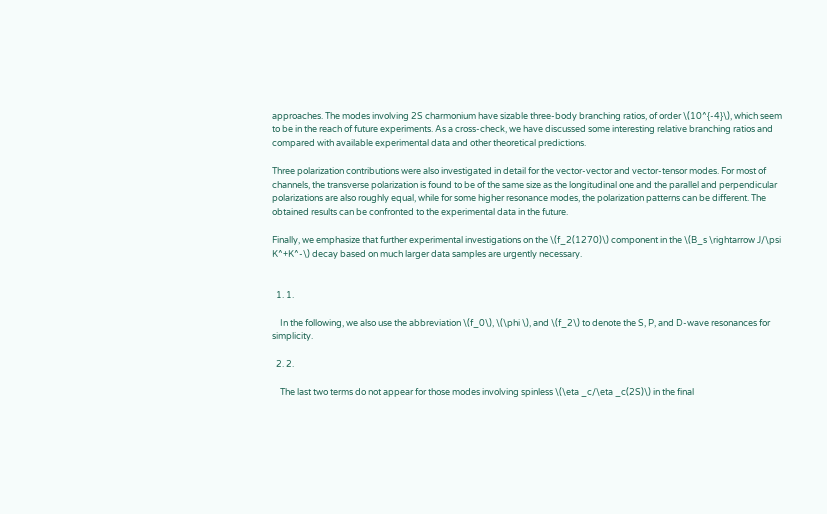approaches. The modes involving 2S charmonium have sizable three-body branching ratios, of order \(10^{-4}\), which seem to be in the reach of future experiments. As a cross-check, we have discussed some interesting relative branching ratios and compared with available experimental data and other theoretical predictions.

Three polarization contributions were also investigated in detail for the vector-vector and vector-tensor modes. For most of channels, the transverse polarization is found to be of the same size as the longitudinal one and the parallel and perpendicular polarizations are also roughly equal, while for some higher resonance modes, the polarization patterns can be different. The obtained results can be confronted to the experimental data in the future.

Finally, we emphasize that further experimental investigations on the \(f_2(1270)\) component in the \(B_s \rightarrow J/\psi K^+K^-\) decay based on much larger data samples are urgently necessary.


  1. 1.

    In the following, we also use the abbreviation \(f_0\), \(\phi \), and \(f_2\) to denote the S, P, and D-wave resonances for simplicity.

  2. 2.

    The last two terms do not appear for those modes involving spinless \(\eta _c/\eta _c(2S)\) in the final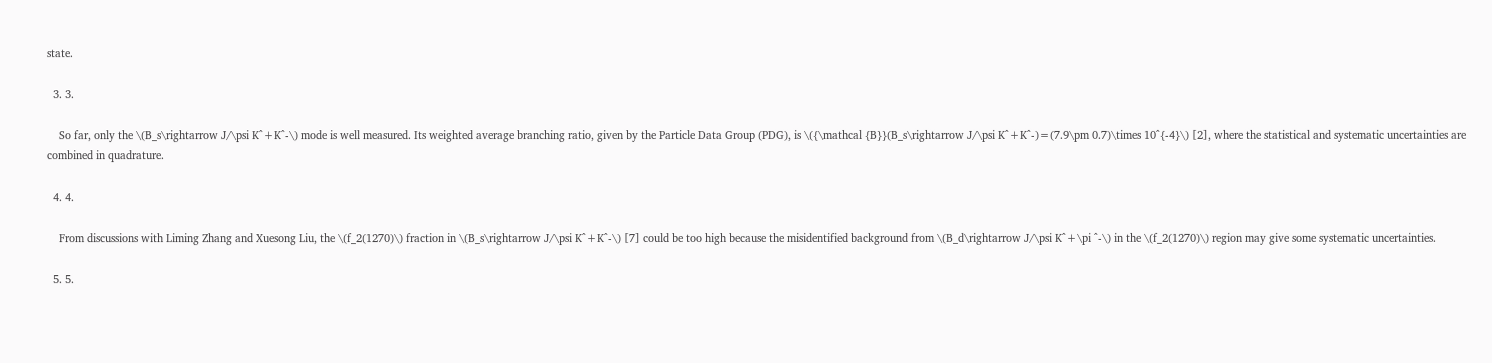state.

  3. 3.

    So far, only the \(B_s\rightarrow J/\psi K^+K^-\) mode is well measured. Its weighted average branching ratio, given by the Particle Data Group (PDG), is \({\mathcal {B}}(B_s\rightarrow J/\psi K^+K^-)=(7.9\pm 0.7)\times 10^{-4}\) [2], where the statistical and systematic uncertainties are combined in quadrature.

  4. 4.

    From discussions with Liming Zhang and Xuesong Liu, the \(f_2(1270)\) fraction in \(B_s\rightarrow J/\psi K^+K^-\) [7] could be too high because the misidentified background from \(B_d\rightarrow J/\psi K^+\pi ^-\) in the \(f_2(1270)\) region may give some systematic uncertainties.

  5. 5.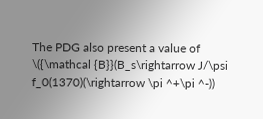The PDG also present a value of \({\mathcal {B}}(B_s\rightarrow J/\psi f_0(1370)(\rightarrow \pi ^+\pi ^-))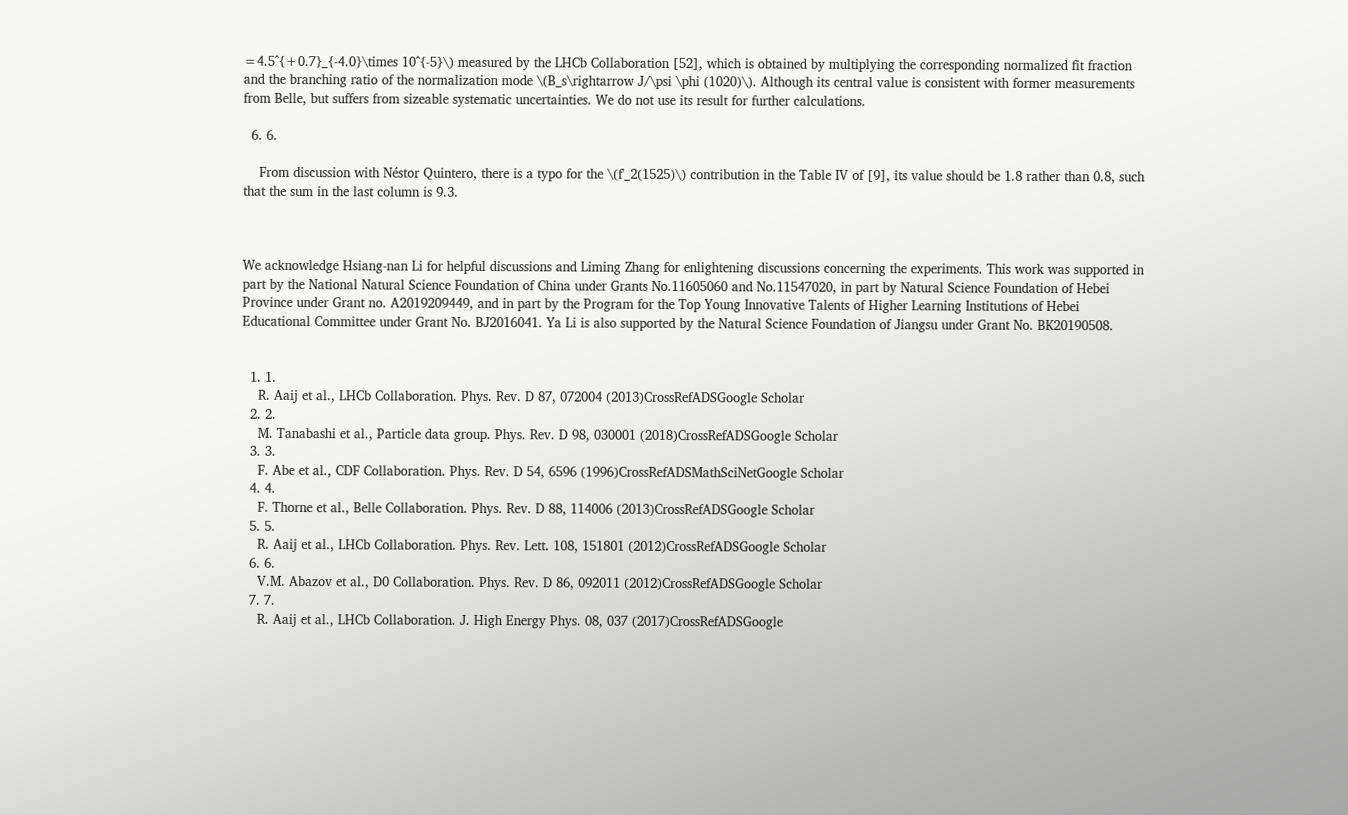=4.5^{+0.7}_{-4.0}\times 10^{-5}\) measured by the LHCb Collaboration [52], which is obtained by multiplying the corresponding normalized fit fraction and the branching ratio of the normalization mode \(B_s\rightarrow J/\psi \phi (1020)\). Although its central value is consistent with former measurements from Belle, but suffers from sizeable systematic uncertainties. We do not use its result for further calculations.

  6. 6.

    From discussion with Néstor Quintero, there is a typo for the \(f'_2(1525)\) contribution in the Table IV of [9], its value should be 1.8 rather than 0.8, such that the sum in the last column is 9.3.



We acknowledge Hsiang-nan Li for helpful discussions and Liming Zhang for enlightening discussions concerning the experiments. This work was supported in part by the National Natural Science Foundation of China under Grants No.11605060 and No.11547020, in part by Natural Science Foundation of Hebei Province under Grant no. A2019209449, and in part by the Program for the Top Young Innovative Talents of Higher Learning Institutions of Hebei Educational Committee under Grant No. BJ2016041. Ya Li is also supported by the Natural Science Foundation of Jiangsu under Grant No. BK20190508.


  1. 1.
    R. Aaij et al., LHCb Collaboration. Phys. Rev. D 87, 072004 (2013)CrossRefADSGoogle Scholar
  2. 2.
    M. Tanabashi et al., Particle data group. Phys. Rev. D 98, 030001 (2018)CrossRefADSGoogle Scholar
  3. 3.
    F. Abe et al., CDF Collaboration. Phys. Rev. D 54, 6596 (1996)CrossRefADSMathSciNetGoogle Scholar
  4. 4.
    F. Thorne et al., Belle Collaboration. Phys. Rev. D 88, 114006 (2013)CrossRefADSGoogle Scholar
  5. 5.
    R. Aaij et al., LHCb Collaboration. Phys. Rev. Lett. 108, 151801 (2012)CrossRefADSGoogle Scholar
  6. 6.
    V.M. Abazov et al., D0 Collaboration. Phys. Rev. D 86, 092011 (2012)CrossRefADSGoogle Scholar
  7. 7.
    R. Aaij et al., LHCb Collaboration. J. High Energy Phys. 08, 037 (2017)CrossRefADSGoogle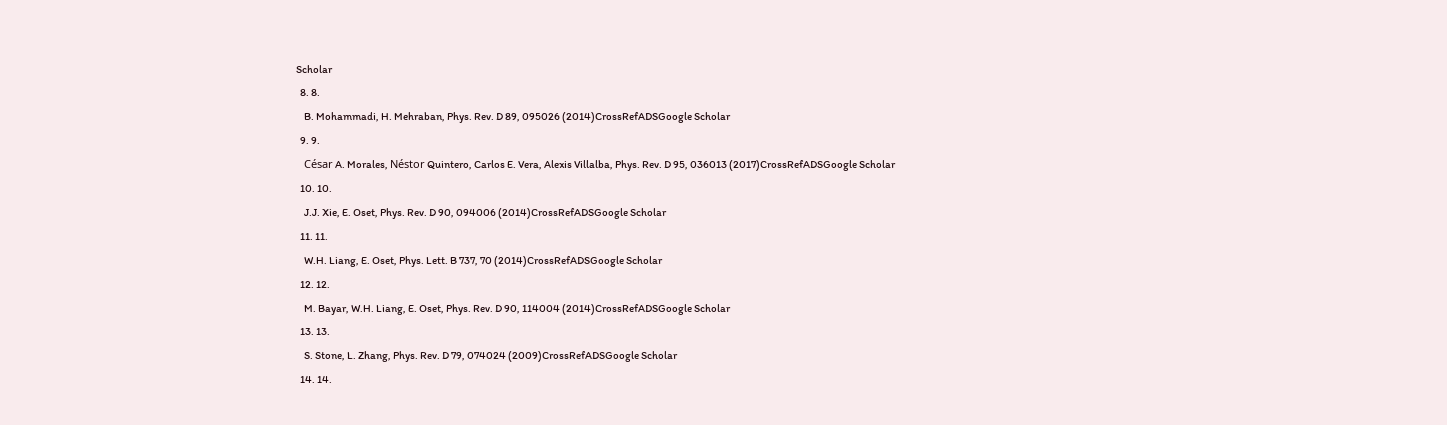Scholar
  8. 8.
    B. Mohammadi, H. Mehraban, Phys. Rev. D 89, 095026 (2014)CrossRefADSGoogle Scholar
  9. 9.
    César A. Morales, Néstor Quintero, Carlos E. Vera, Alexis Villalba, Phys. Rev. D 95, 036013 (2017)CrossRefADSGoogle Scholar
  10. 10.
    J.J. Xie, E. Oset, Phys. Rev. D 90, 094006 (2014)CrossRefADSGoogle Scholar
  11. 11.
    W.H. Liang, E. Oset, Phys. Lett. B 737, 70 (2014)CrossRefADSGoogle Scholar
  12. 12.
    M. Bayar, W.H. Liang, E. Oset, Phys. Rev. D 90, 114004 (2014)CrossRefADSGoogle Scholar
  13. 13.
    S. Stone, L. Zhang, Phys. Rev. D 79, 074024 (2009)CrossRefADSGoogle Scholar
  14. 14.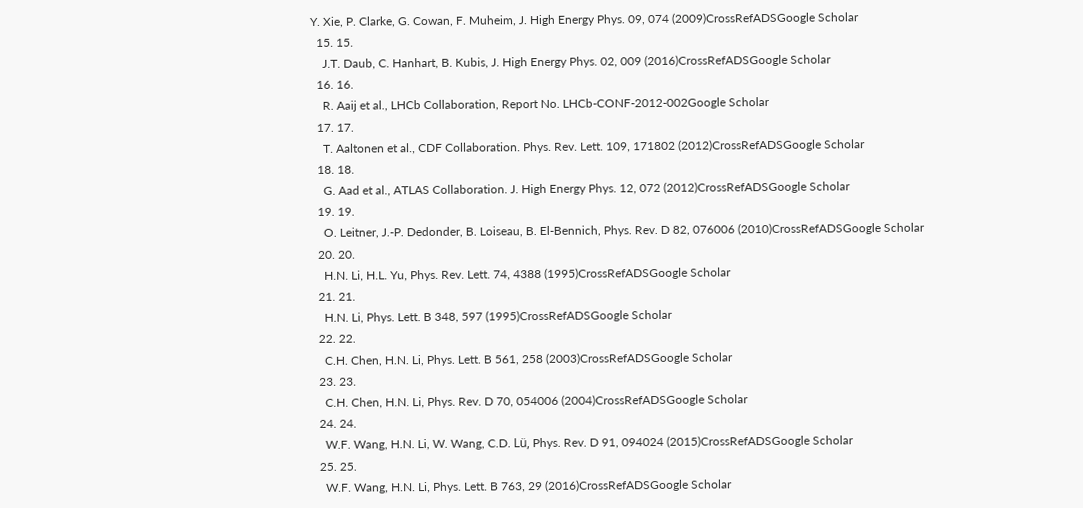Y. Xie, P. Clarke, G. Cowan, F. Muheim, J. High Energy Phys. 09, 074 (2009)CrossRefADSGoogle Scholar
  15. 15.
    J.T. Daub, C. Hanhart, B. Kubis, J. High Energy Phys. 02, 009 (2016)CrossRefADSGoogle Scholar
  16. 16.
    R. Aaij et al., LHCb Collaboration, Report No. LHCb-CONF-2012-002Google Scholar
  17. 17.
    T. Aaltonen et al., CDF Collaboration. Phys. Rev. Lett. 109, 171802 (2012)CrossRefADSGoogle Scholar
  18. 18.
    G. Aad et al., ATLAS Collaboration. J. High Energy Phys. 12, 072 (2012)CrossRefADSGoogle Scholar
  19. 19.
    O. Leitner, J.-P. Dedonder, B. Loiseau, B. El-Bennich, Phys. Rev. D 82, 076006 (2010)CrossRefADSGoogle Scholar
  20. 20.
    H.N. Li, H.L. Yu, Phys. Rev. Lett. 74, 4388 (1995)CrossRefADSGoogle Scholar
  21. 21.
    H.N. Li, Phys. Lett. B 348, 597 (1995)CrossRefADSGoogle Scholar
  22. 22.
    C.H. Chen, H.N. Li, Phys. Lett. B 561, 258 (2003)CrossRefADSGoogle Scholar
  23. 23.
    C.H. Chen, H.N. Li, Phys. Rev. D 70, 054006 (2004)CrossRefADSGoogle Scholar
  24. 24.
    W.F. Wang, H.N. Li, W. Wang, C.D. Lü, Phys. Rev. D 91, 094024 (2015)CrossRefADSGoogle Scholar
  25. 25.
    W.F. Wang, H.N. Li, Phys. Lett. B 763, 29 (2016)CrossRefADSGoogle Scholar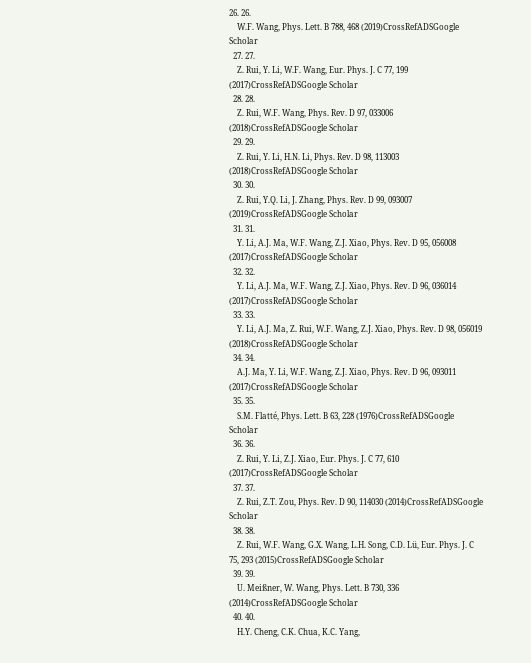26. 26.
    W.F. Wang, Phys. Lett. B 788, 468 (2019)CrossRefADSGoogle Scholar
  27. 27.
    Z. Rui, Y. Li, W.F. Wang, Eur. Phys. J. C 77, 199 (2017)CrossRefADSGoogle Scholar
  28. 28.
    Z. Rui, W.F. Wang, Phys. Rev. D 97, 033006 (2018)CrossRefADSGoogle Scholar
  29. 29.
    Z. Rui, Y. Li, H.N. Li, Phys. Rev. D 98, 113003 (2018)CrossRefADSGoogle Scholar
  30. 30.
    Z. Rui, Y.Q. Li, J. Zhang, Phys. Rev. D 99, 093007 (2019)CrossRefADSGoogle Scholar
  31. 31.
    Y. Li, A.J. Ma, W.F. Wang, Z.J. Xiao, Phys. Rev. D 95, 056008 (2017)CrossRefADSGoogle Scholar
  32. 32.
    Y. Li, A.J. Ma, W.F. Wang, Z.J. Xiao, Phys. Rev. D 96, 036014 (2017)CrossRefADSGoogle Scholar
  33. 33.
    Y. Li, A.J. Ma, Z. Rui, W.F. Wang, Z.J. Xiao, Phys. Rev. D 98, 056019 (2018)CrossRefADSGoogle Scholar
  34. 34.
    A.J. Ma, Y. Li, W.F. Wang, Z.J. Xiao, Phys. Rev. D 96, 093011 (2017)CrossRefADSGoogle Scholar
  35. 35.
    S.M. Flatté, Phys. Lett. B 63, 228 (1976)CrossRefADSGoogle Scholar
  36. 36.
    Z. Rui, Y. Li, Z.J. Xiao, Eur. Phys. J. C 77, 610 (2017)CrossRefADSGoogle Scholar
  37. 37.
    Z. Rui, Z.T. Zou, Phys. Rev. D 90, 114030 (2014)CrossRefADSGoogle Scholar
  38. 38.
    Z. Rui, W.F. Wang, G.X. Wang, L.H. Song, C.D. Lü, Eur. Phys. J. C 75, 293 (2015)CrossRefADSGoogle Scholar
  39. 39.
    U. Meißner, W. Wang, Phys. Lett. B 730, 336 (2014)CrossRefADSGoogle Scholar
  40. 40.
    H.Y. Cheng, C.K. Chua, K.C. Yang,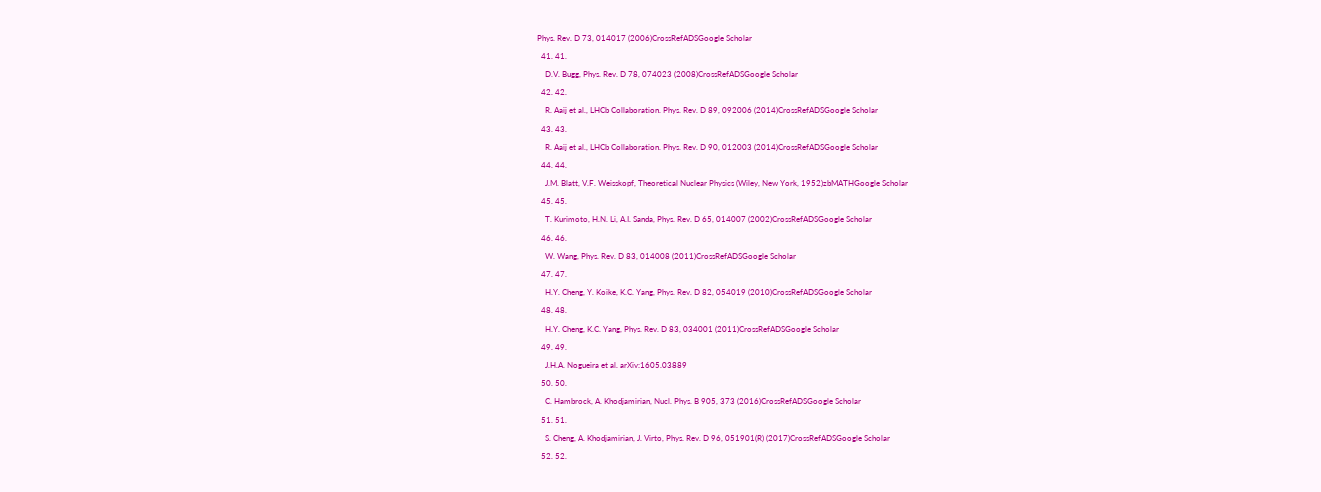Phys. Rev. D 73, 014017 (2006)CrossRefADSGoogle Scholar
  41. 41.
    D.V. Bugg, Phys. Rev. D 78, 074023 (2008)CrossRefADSGoogle Scholar
  42. 42.
    R. Aaij et al., LHCb Collaboration. Phys. Rev. D 89, 092006 (2014)CrossRefADSGoogle Scholar
  43. 43.
    R. Aaij et al., LHCb Collaboration. Phys. Rev. D 90, 012003 (2014)CrossRefADSGoogle Scholar
  44. 44.
    J.M. Blatt, V.F. Weisskopf, Theoretical Nuclear Physics (Wiley, New York, 1952)zbMATHGoogle Scholar
  45. 45.
    T. Kurimoto, H.N. Li, A.I. Sanda, Phys. Rev. D 65, 014007 (2002)CrossRefADSGoogle Scholar
  46. 46.
    W. Wang, Phys. Rev. D 83, 014008 (2011)CrossRefADSGoogle Scholar
  47. 47.
    H.Y. Cheng, Y. Koike, K.C. Yang, Phys. Rev. D 82, 054019 (2010)CrossRefADSGoogle Scholar
  48. 48.
    H.Y. Cheng, K.C. Yang, Phys. Rev. D 83, 034001 (2011)CrossRefADSGoogle Scholar
  49. 49.
    J.H.A. Nogueira et al. arXiv:1605.03889
  50. 50.
    C. Hambrock, A. Khodjamirian, Nucl. Phys. B 905, 373 (2016)CrossRefADSGoogle Scholar
  51. 51.
    S. Cheng, A. Khodjamirian, J. Virto, Phys. Rev. D 96, 051901(R) (2017)CrossRefADSGoogle Scholar
  52. 52.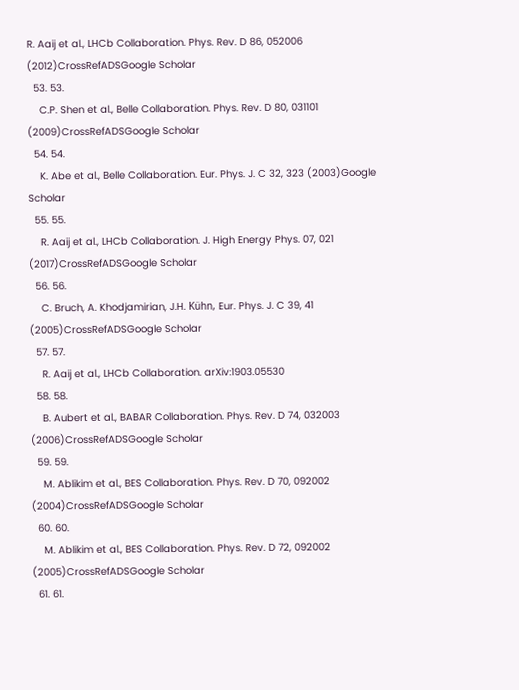R. Aaij et al., LHCb Collaboration. Phys. Rev. D 86, 052006 (2012)CrossRefADSGoogle Scholar
  53. 53.
    C.P. Shen et al., Belle Collaboration. Phys. Rev. D 80, 031101 (2009)CrossRefADSGoogle Scholar
  54. 54.
    K. Abe et al., Belle Collaboration. Eur. Phys. J. C 32, 323 (2003)Google Scholar
  55. 55.
    R. Aaij et al., LHCb Collaboration. J. High Energy Phys. 07, 021 (2017)CrossRefADSGoogle Scholar
  56. 56.
    C. Bruch, A. Khodjamirian, J.H. Kühn, Eur. Phys. J. C 39, 41 (2005)CrossRefADSGoogle Scholar
  57. 57.
    R. Aaij et al., LHCb Collaboration. arXiv:1903.05530
  58. 58.
    B. Aubert et al., BABAR Collaboration. Phys. Rev. D 74, 032003 (2006)CrossRefADSGoogle Scholar
  59. 59.
    M. Ablikim et al., BES Collaboration. Phys. Rev. D 70, 092002 (2004)CrossRefADSGoogle Scholar
  60. 60.
    M. Ablikim et al., BES Collaboration. Phys. Rev. D 72, 092002 (2005)CrossRefADSGoogle Scholar
  61. 61.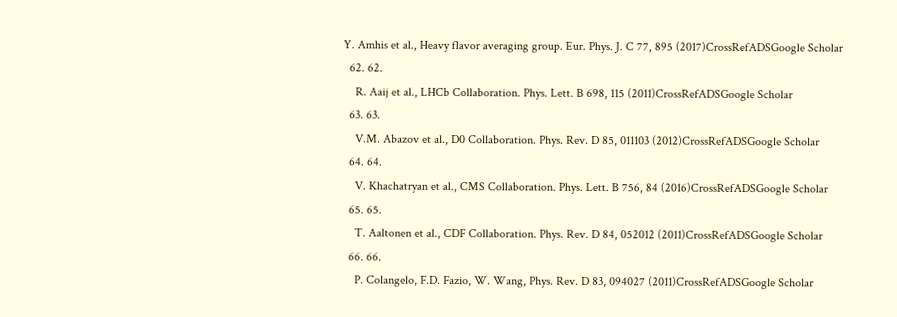Y. Amhis et al., Heavy flavor averaging group. Eur. Phys. J. C 77, 895 (2017)CrossRefADSGoogle Scholar
  62. 62.
    R. Aaij et al., LHCb Collaboration. Phys. Lett. B 698, 115 (2011)CrossRefADSGoogle Scholar
  63. 63.
    V.M. Abazov et al., D0 Collaboration. Phys. Rev. D 85, 011103 (2012)CrossRefADSGoogle Scholar
  64. 64.
    V. Khachatryan et al., CMS Collaboration. Phys. Lett. B 756, 84 (2016)CrossRefADSGoogle Scholar
  65. 65.
    T. Aaltonen et al., CDF Collaboration. Phys. Rev. D 84, 052012 (2011)CrossRefADSGoogle Scholar
  66. 66.
    P. Colangelo, F.D. Fazio, W. Wang, Phys. Rev. D 83, 094027 (2011)CrossRefADSGoogle Scholar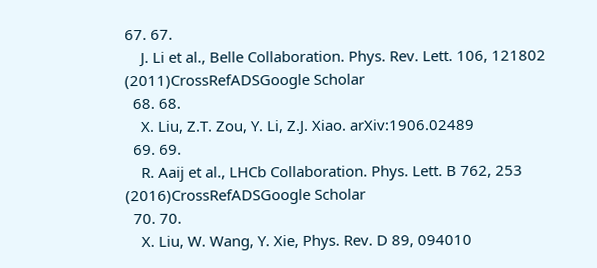67. 67.
    J. Li et al., Belle Collaboration. Phys. Rev. Lett. 106, 121802 (2011)CrossRefADSGoogle Scholar
  68. 68.
    X. Liu, Z.T. Zou, Y. Li, Z.J. Xiao. arXiv:1906.02489
  69. 69.
    R. Aaij et al., LHCb Collaboration. Phys. Lett. B 762, 253 (2016)CrossRefADSGoogle Scholar
  70. 70.
    X. Liu, W. Wang, Y. Xie, Phys. Rev. D 89, 094010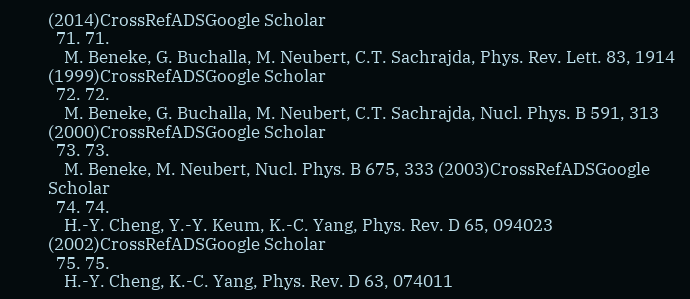(2014)CrossRefADSGoogle Scholar
  71. 71.
    M. Beneke, G. Buchalla, M. Neubert, C.T. Sachrajda, Phys. Rev. Lett. 83, 1914 (1999)CrossRefADSGoogle Scholar
  72. 72.
    M. Beneke, G. Buchalla, M. Neubert, C.T. Sachrajda, Nucl. Phys. B 591, 313 (2000)CrossRefADSGoogle Scholar
  73. 73.
    M. Beneke, M. Neubert, Nucl. Phys. B 675, 333 (2003)CrossRefADSGoogle Scholar
  74. 74.
    H.-Y. Cheng, Y.-Y. Keum, K.-C. Yang, Phys. Rev. D 65, 094023 (2002)CrossRefADSGoogle Scholar
  75. 75.
    H.-Y. Cheng, K.-C. Yang, Phys. Rev. D 63, 074011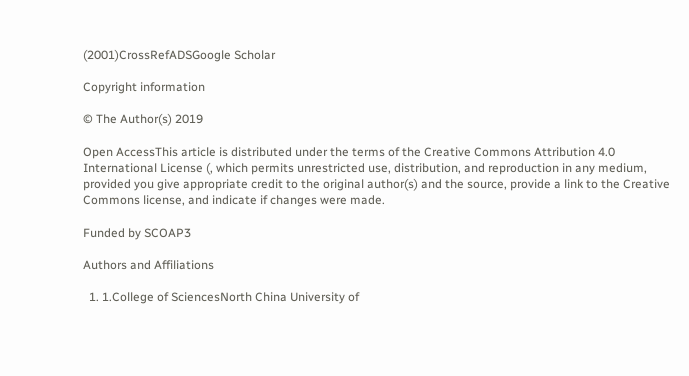(2001)CrossRefADSGoogle Scholar

Copyright information

© The Author(s) 2019

Open AccessThis article is distributed under the terms of the Creative Commons Attribution 4.0 International License (, which permits unrestricted use, distribution, and reproduction in any medium, provided you give appropriate credit to the original author(s) and the source, provide a link to the Creative Commons license, and indicate if changes were made.

Funded by SCOAP3

Authors and Affiliations

  1. 1.College of SciencesNorth China University of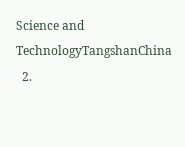Science and TechnologyTangshanChina
  2.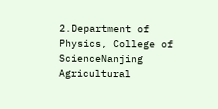2.Department of Physics, College of ScienceNanjing Agricultural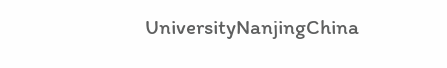UniversityNanjingChina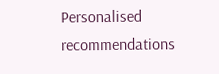Personalised recommendations